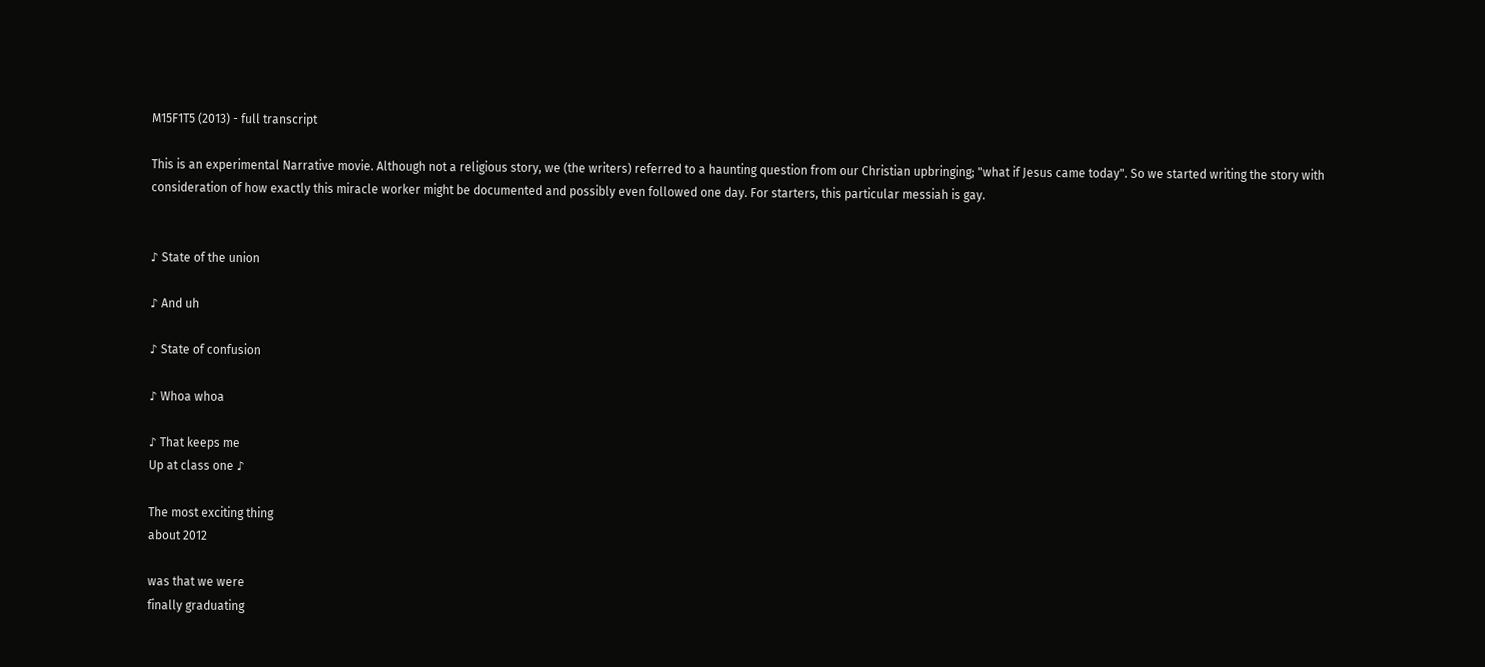M15F1T5 (2013) - full transcript

This is an experimental Narrative movie. Although not a religious story, we (the writers) referred to a haunting question from our Christian upbringing; "what if Jesus came today". So we started writing the story with consideration of how exactly this miracle worker might be documented and possibly even followed one day. For starters, this particular messiah is gay.


♪ State of the union

♪ And uh

♪ State of confusion

♪ Whoa whoa

♪ That keeps me
Up at class one ♪

The most exciting thing
about 2012

was that we were
finally graduating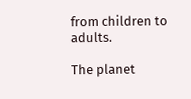from children to adults.

The planet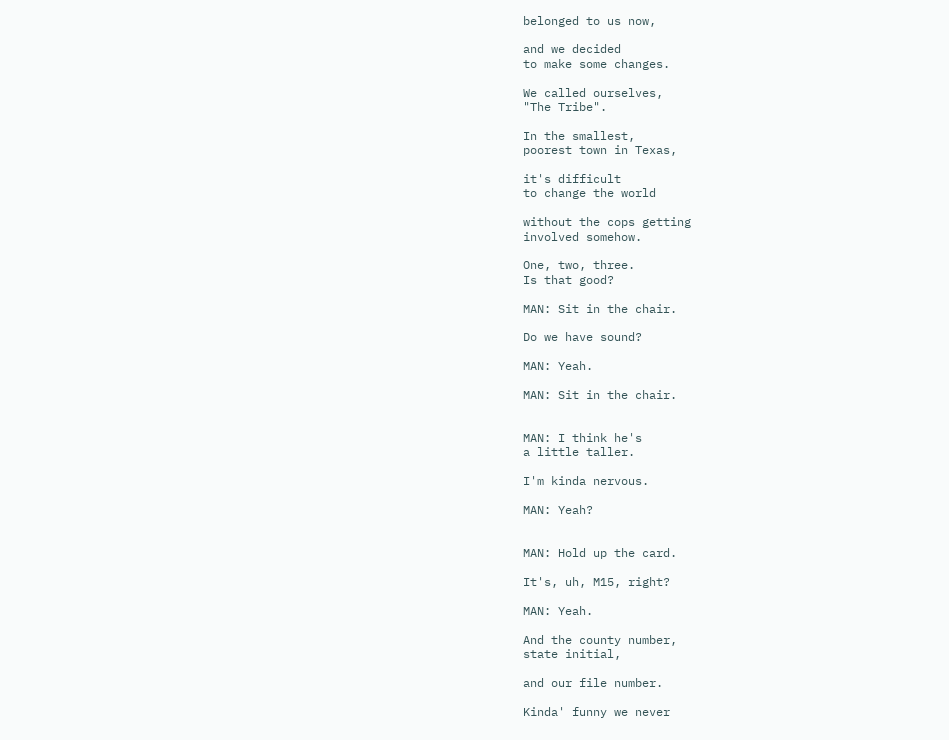belonged to us now,

and we decided
to make some changes.

We called ourselves,
"The Tribe".

In the smallest,
poorest town in Texas,

it's difficult
to change the world

without the cops getting
involved somehow.

One, two, three.
Is that good?

MAN: Sit in the chair.

Do we have sound?

MAN: Yeah.

MAN: Sit in the chair.


MAN: I think he's
a little taller.

I'm kinda nervous.

MAN: Yeah?


MAN: Hold up the card.

It's, uh, M15, right?

MAN: Yeah.

And the county number,
state initial,

and our file number.

Kinda' funny we never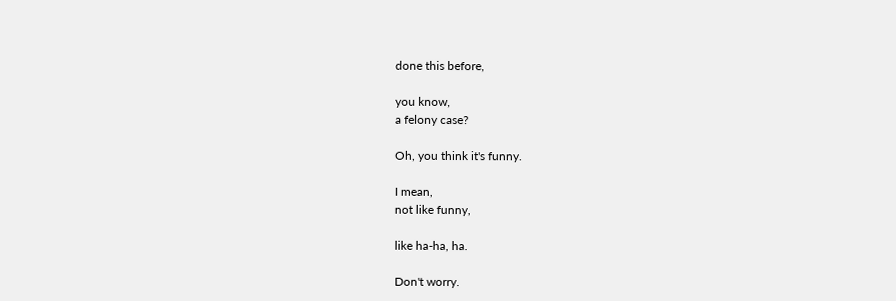done this before,

you know,
a felony case?

Oh, you think it's funny.

I mean,
not like funny,

like ha-ha, ha.

Don't worry.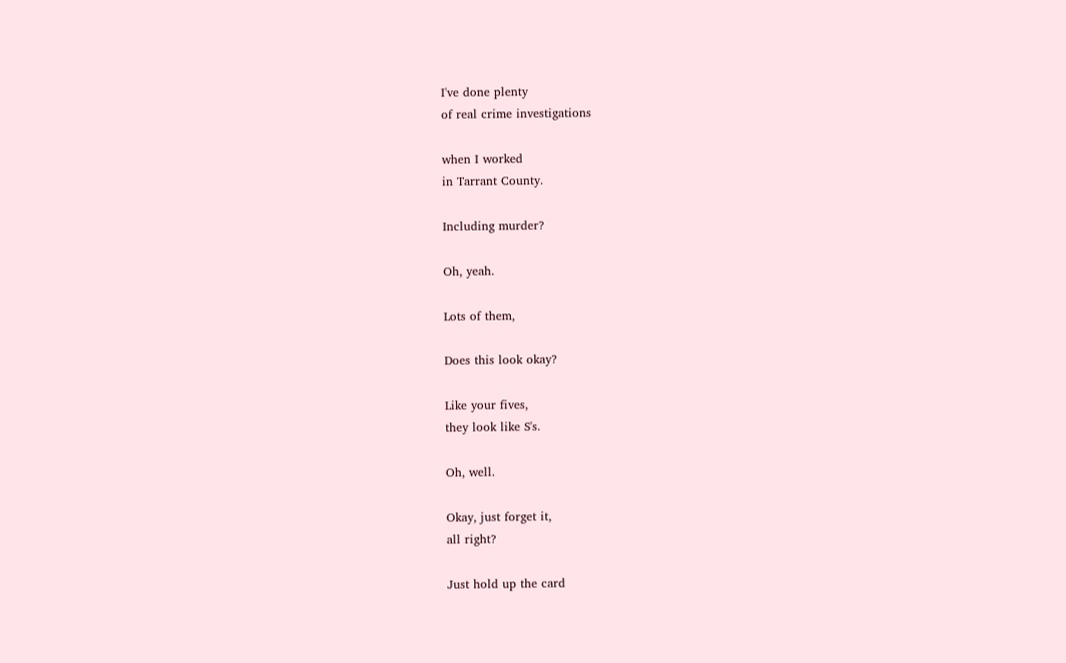I've done plenty
of real crime investigations

when I worked
in Tarrant County.

Including murder?

Oh, yeah.

Lots of them,

Does this look okay?

Like your fives,
they look like S's.

Oh, well.

Okay, just forget it,
all right?

Just hold up the card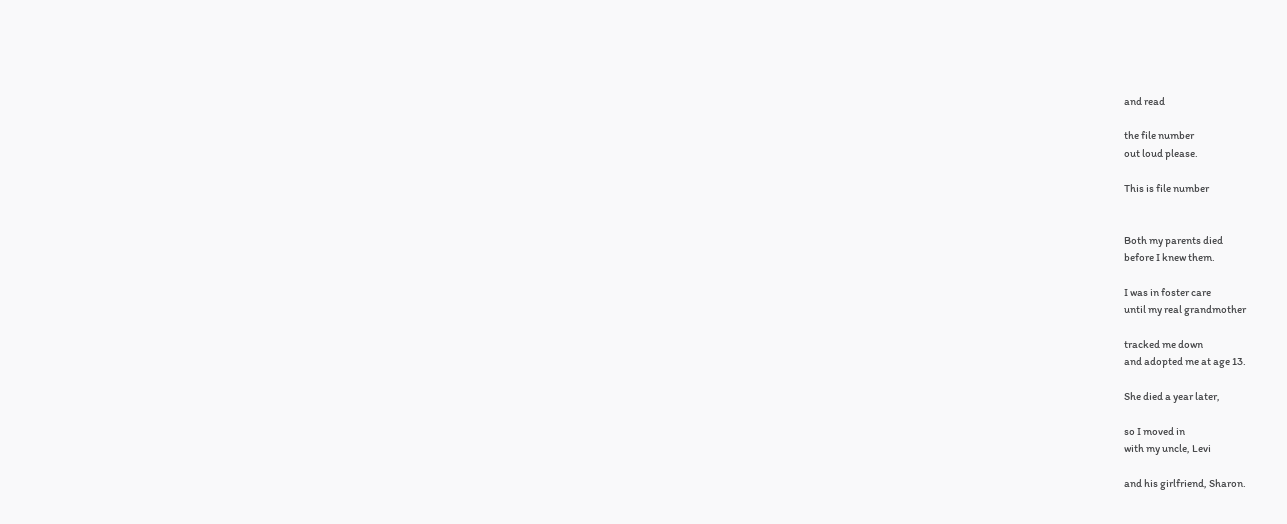and read

the file number
out loud please.

This is file number


Both my parents died
before I knew them.

I was in foster care
until my real grandmother

tracked me down
and adopted me at age 13.

She died a year later,

so I moved in
with my uncle, Levi

and his girlfriend, Sharon.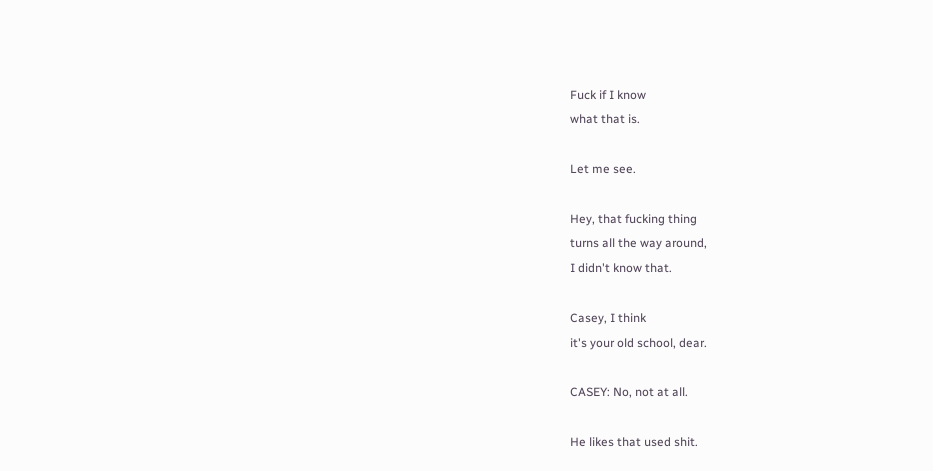Fuck if I know
what that is.

Let me see.

Hey, that fucking thing
turns all the way around,
I didn't know that.

Casey, I think
it's your old school, dear.

CASEY: No, not at all.

He likes that used shit.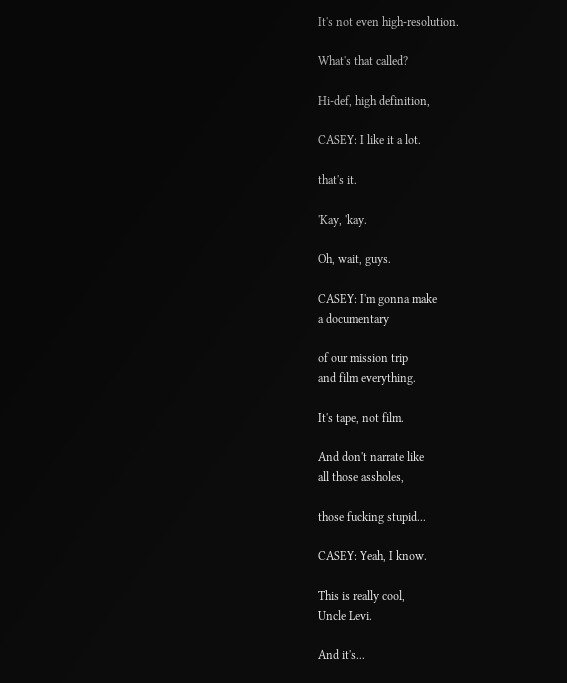It's not even high-resolution.

What's that called?

Hi-def, high definition,

CASEY: I like it a lot.

that's it.

'Kay, 'kay.

Oh, wait, guys.

CASEY: I'm gonna make
a documentary

of our mission trip
and film everything.

It's tape, not film.

And don't narrate like
all those assholes,

those fucking stupid...

CASEY: Yeah, I know.

This is really cool,
Uncle Levi.

And it's...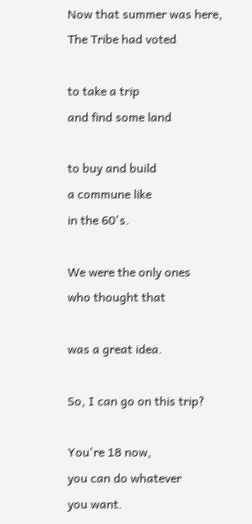Now that summer was here,
The Tribe had voted

to take a trip
and find some land

to buy and build
a commune like
in the 60's.

We were the only ones
who thought that

was a great idea.

So, I can go on this trip?

You're 18 now,
you can do whatever
you want.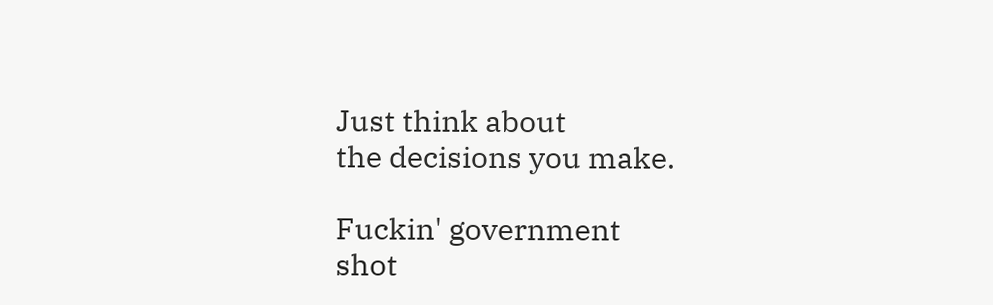Just think about
the decisions you make.

Fuckin' government
shot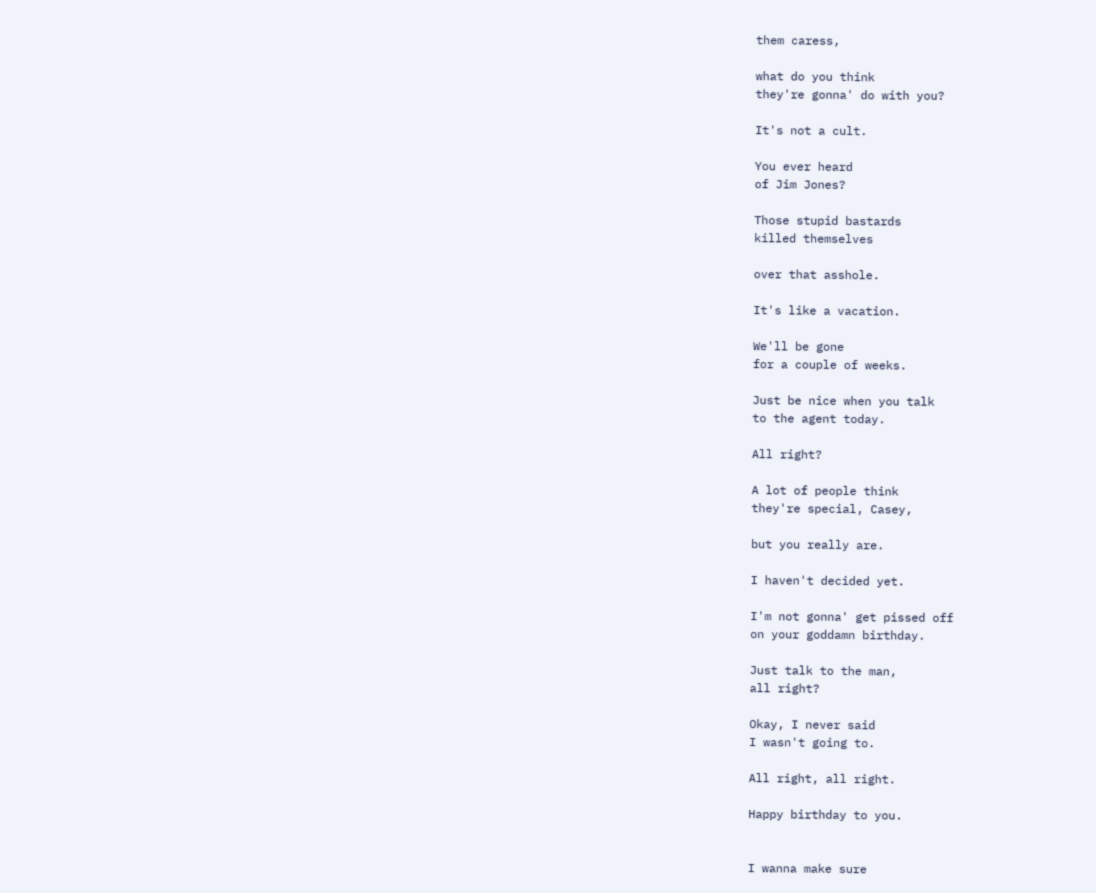them caress,

what do you think
they're gonna' do with you?

It's not a cult.

You ever heard
of Jim Jones?

Those stupid bastards
killed themselves

over that asshole.

It's like a vacation.

We'll be gone
for a couple of weeks.

Just be nice when you talk
to the agent today.

All right?

A lot of people think
they're special, Casey,

but you really are.

I haven't decided yet.

I'm not gonna' get pissed off
on your goddamn birthday.

Just talk to the man,
all right?

Okay, I never said
I wasn't going to.

All right, all right.

Happy birthday to you.


I wanna make sure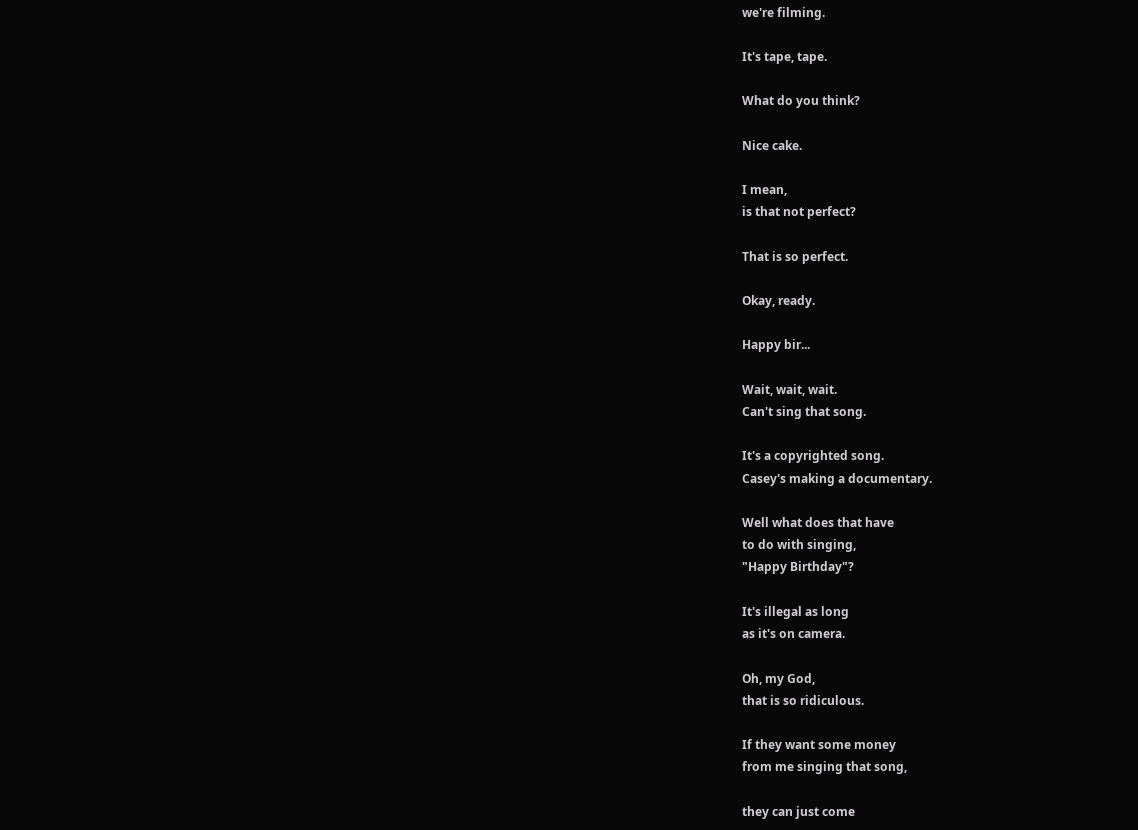we're filming.

It's tape, tape.

What do you think?

Nice cake.

I mean,
is that not perfect?

That is so perfect.

Okay, ready.

Happy bir...

Wait, wait, wait.
Can't sing that song.

It's a copyrighted song.
Casey's making a documentary.

Well what does that have
to do with singing,
"Happy Birthday"?

It's illegal as long
as it's on camera.

Oh, my God,
that is so ridiculous.

If they want some money
from me singing that song,

they can just come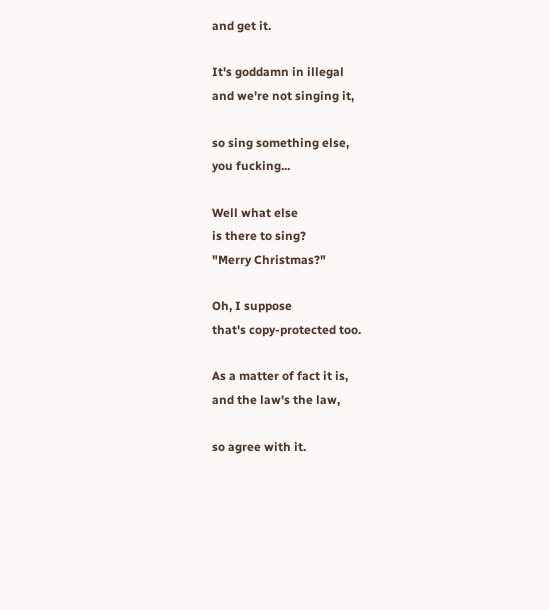and get it.

It's goddamn in illegal
and we're not singing it,

so sing something else,
you fucking...

Well what else
is there to sing?
"Merry Christmas?"

Oh, I suppose
that's copy-protected too.

As a matter of fact it is,
and the law's the law,

so agree with it.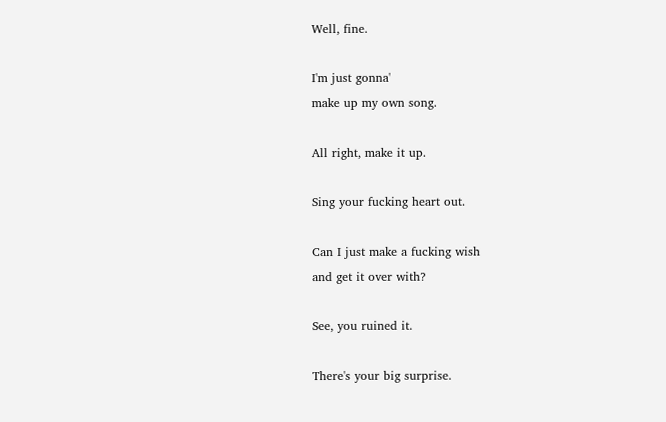Well, fine.

I'm just gonna'
make up my own song.

All right, make it up.

Sing your fucking heart out.

Can I just make a fucking wish
and get it over with?

See, you ruined it.

There's your big surprise.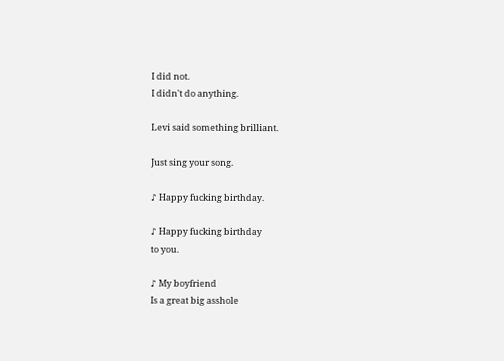I did not.
I didn't do anything.

Levi said something brilliant.

Just sing your song.

♪ Happy fucking birthday.

♪ Happy fucking birthday
to you.

♪ My boyfriend
Is a great big asshole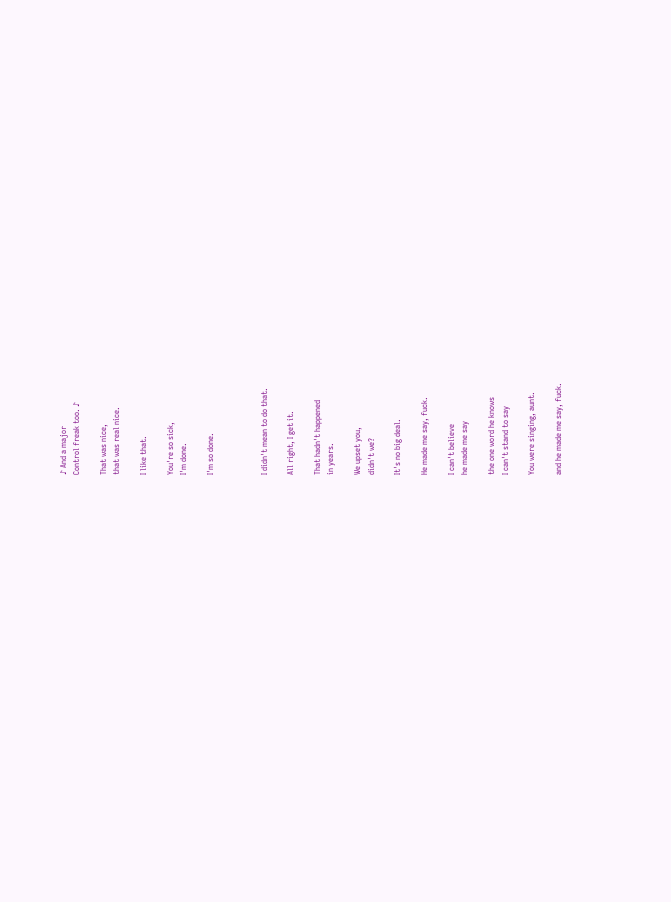♪ And a major
Control freak too. ♪

That was nice,
that was real nice.

I like that.

You're so sick,
I'm done.

I'm so done.



I didn't mean to do that.

All right, I get it.

That hadn't happened
in years.

We upset you,
didn't we?

It's no big deal.

He made me say, fuck.

I can't believe
he made me say

the one word he knows
I can't stand to say

You were singing, aunt.

and he made me say, fuck.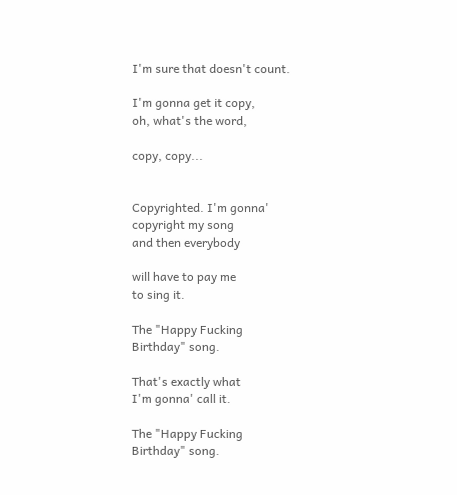I'm sure that doesn't count.

I'm gonna get it copy,
oh, what's the word,

copy, copy...


Copyrighted. I'm gonna'
copyright my song
and then everybody

will have to pay me
to sing it.

The "Happy Fucking
Birthday" song.

That's exactly what
I'm gonna' call it.

The "Happy Fucking
Birthday" song.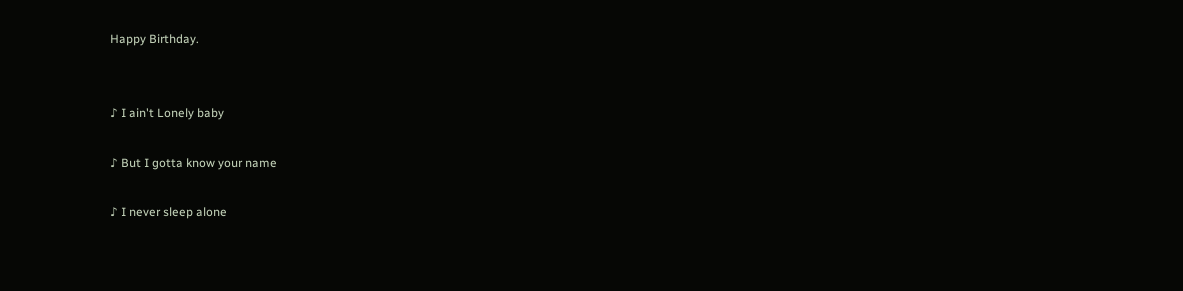Happy Birthday.


♪ I ain't Lonely baby

♪ But I gotta know your name

♪ I never sleep alone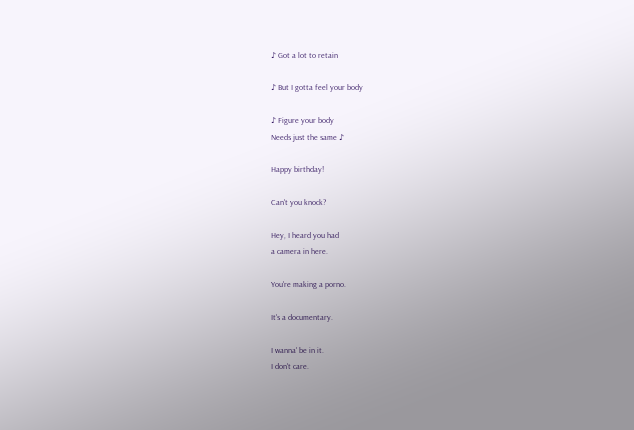♪ Got a lot to retain

♪ But I gotta feel your body

♪ Figure your body
Needs just the same ♪

Happy birthday!

Can't you knock?

Hey, I heard you had
a camera in here.

You're making a porno.

It's a documentary.

I wanna' be in it.
I don't care.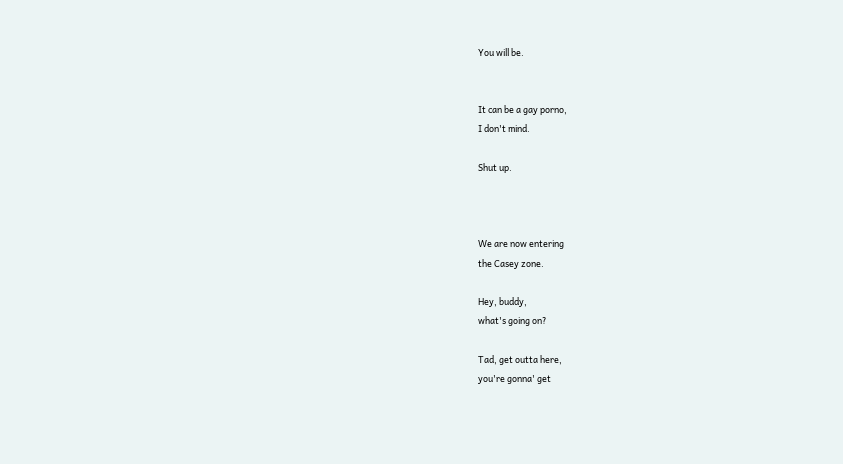You will be.


It can be a gay porno,
I don't mind.

Shut up.



We are now entering
the Casey zone.

Hey, buddy,
what's going on?

Tad, get outta here,
you're gonna' get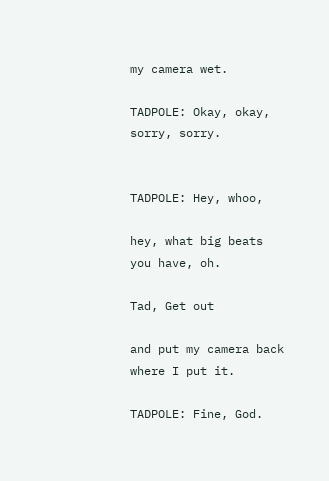my camera wet.

TADPOLE: Okay, okay,
sorry, sorry.


TADPOLE: Hey, whoo,

hey, what big beats
you have, oh.

Tad, Get out

and put my camera back
where I put it.

TADPOLE: Fine, God.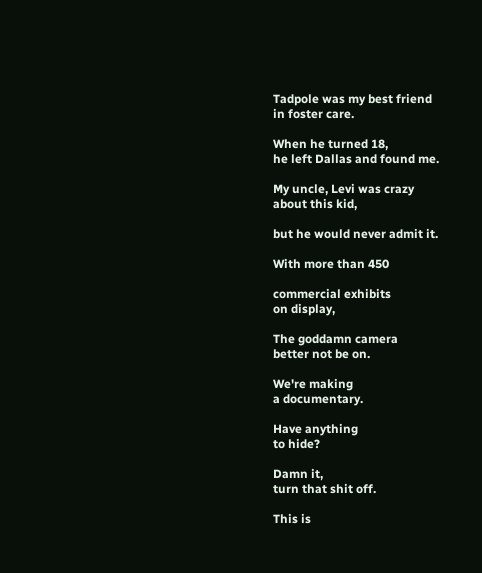Tadpole was my best friend
in foster care.

When he turned 18,
he left Dallas and found me.

My uncle, Levi was crazy
about this kid,

but he would never admit it.

With more than 450

commercial exhibits
on display,

The goddamn camera
better not be on.

We're making
a documentary.

Have anything
to hide?

Damn it,
turn that shit off.

This is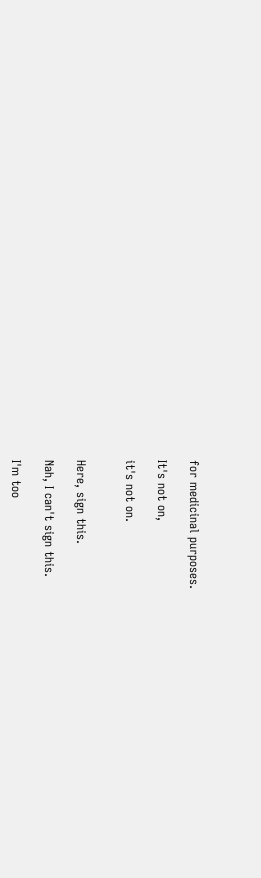for medicinal purposes.

It's not on,

it's not on.


Here, sign this.

Nah, I can't sign this.

I'm too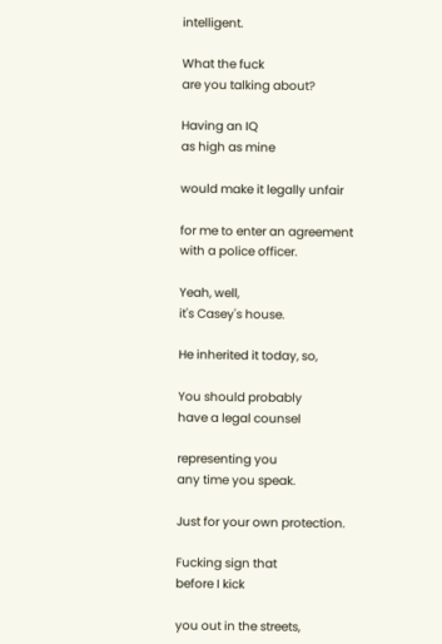intelligent.

What the fuck
are you talking about?

Having an IQ
as high as mine

would make it legally unfair

for me to enter an agreement
with a police officer.

Yeah, well,
it's Casey's house.

He inherited it today, so,

You should probably
have a legal counsel

representing you
any time you speak.

Just for your own protection.

Fucking sign that
before I kick

you out in the streets,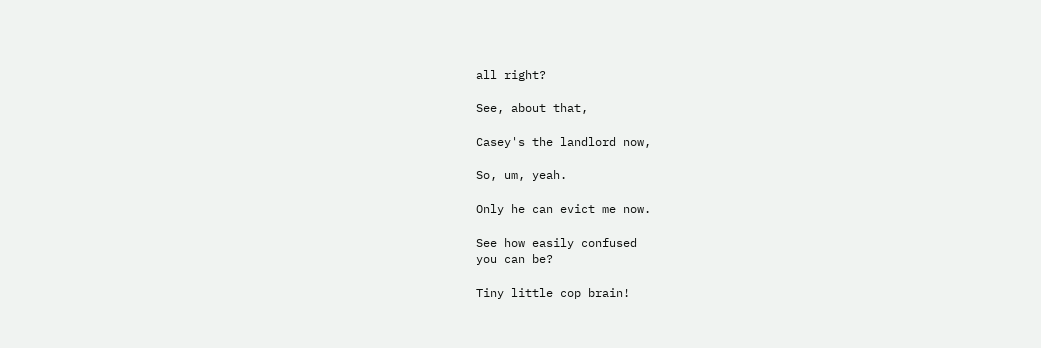all right?

See, about that,

Casey's the landlord now,

So, um, yeah.

Only he can evict me now.

See how easily confused
you can be?

Tiny little cop brain!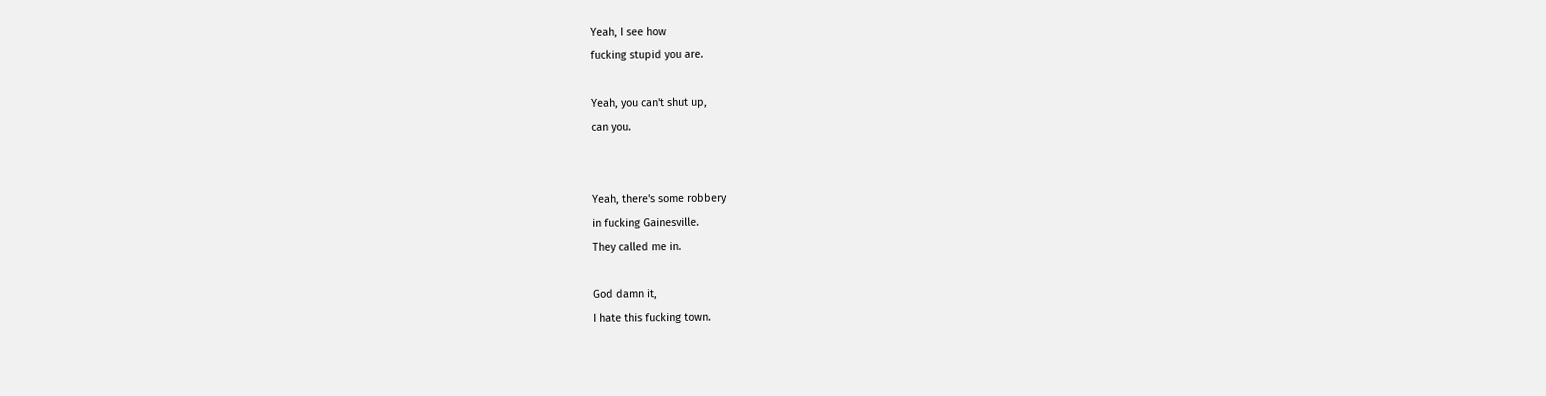Yeah, I see how
fucking stupid you are.

Yeah, you can't shut up,
can you.


Yeah, there's some robbery
in fucking Gainesville.
They called me in.

God damn it,
I hate this fucking town.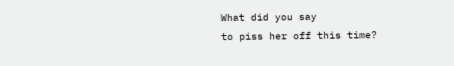What did you say
to piss her off this time?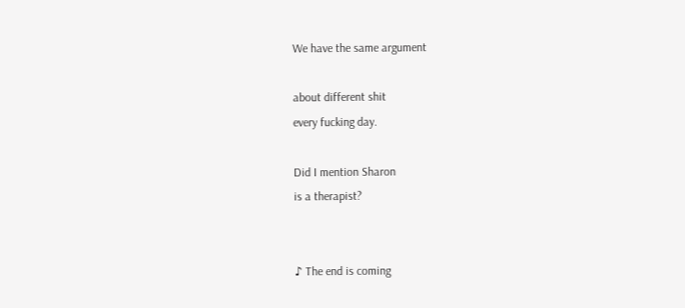We have the same argument

about different shit
every fucking day.

Did I mention Sharon
is a therapist?


♪ The end is coming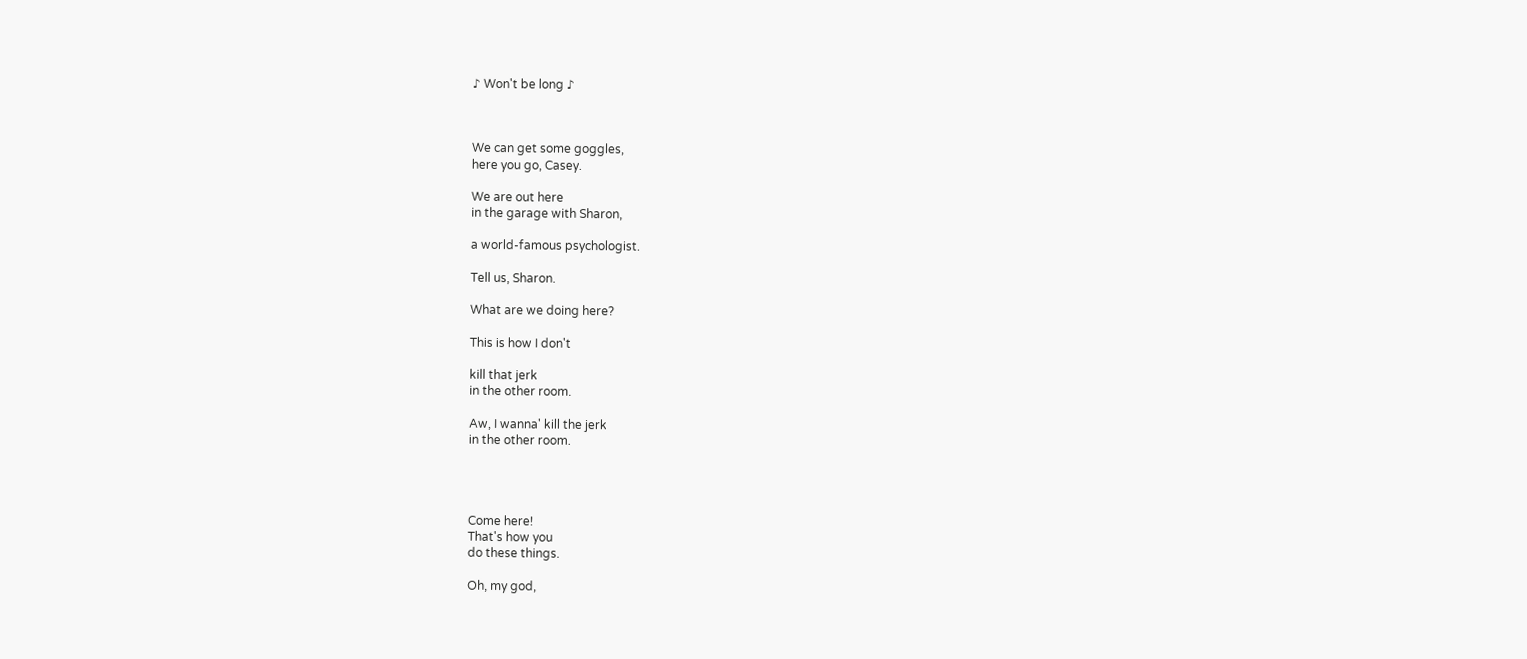♪ Won't be long ♪



We can get some goggles,
here you go, Casey.

We are out here
in the garage with Sharon,

a world-famous psychologist.

Tell us, Sharon.

What are we doing here?

This is how I don't

kill that jerk
in the other room.

Aw, I wanna' kill the jerk
in the other room.




Come here!
That's how you
do these things.

Oh, my god,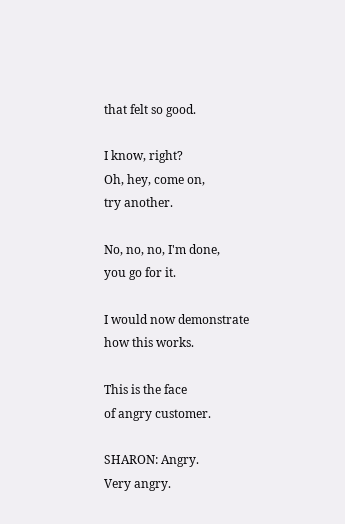that felt so good.

I know, right?
Oh, hey, come on,
try another.

No, no, no, I'm done,
you go for it.

I would now demonstrate
how this works.

This is the face
of angry customer.

SHARON: Angry.
Very angry.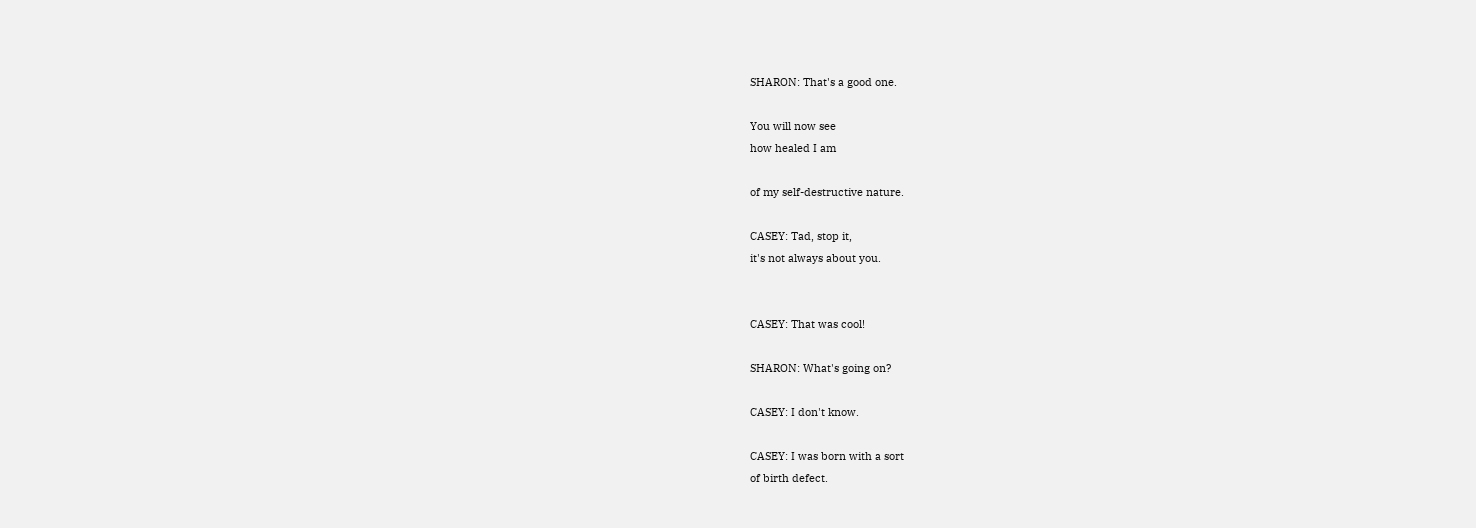SHARON: That's a good one.

You will now see
how healed I am

of my self-destructive nature.

CASEY: Tad, stop it,
it's not always about you.


CASEY: That was cool!

SHARON: What's going on?

CASEY: I don't know.

CASEY: I was born with a sort
of birth defect.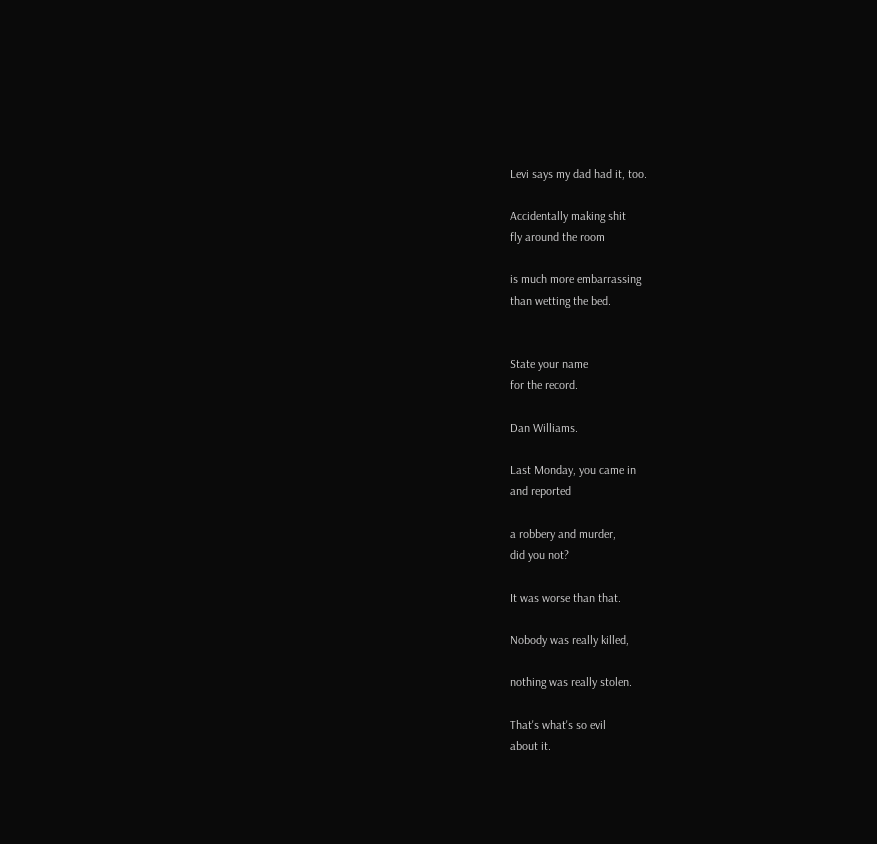Levi says my dad had it, too.

Accidentally making shit
fly around the room

is much more embarrassing
than wetting the bed.


State your name
for the record.

Dan Williams.

Last Monday, you came in
and reported

a robbery and murder,
did you not?

It was worse than that.

Nobody was really killed,

nothing was really stolen.

That's what's so evil
about it.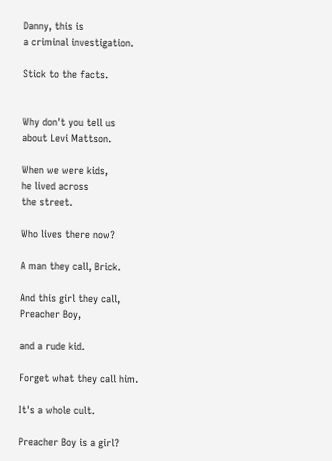Danny, this is
a criminal investigation.

Stick to the facts.


Why don't you tell us
about Levi Mattson.

When we were kids,
he lived across
the street.

Who lives there now?

A man they call, Brick.

And this girl they call,
Preacher Boy,

and a rude kid.

Forget what they call him.

It's a whole cult.

Preacher Boy is a girl?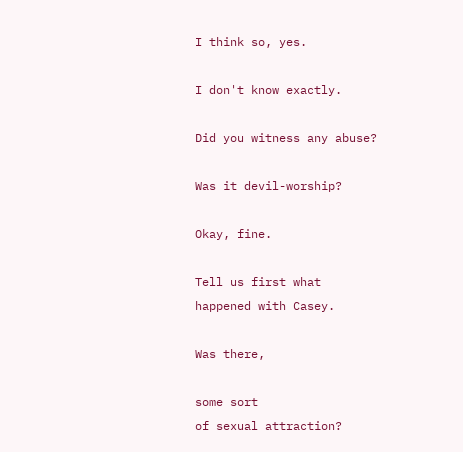I think so, yes.

I don't know exactly.

Did you witness any abuse?

Was it devil-worship?

Okay, fine.

Tell us first what
happened with Casey.

Was there,

some sort
of sexual attraction?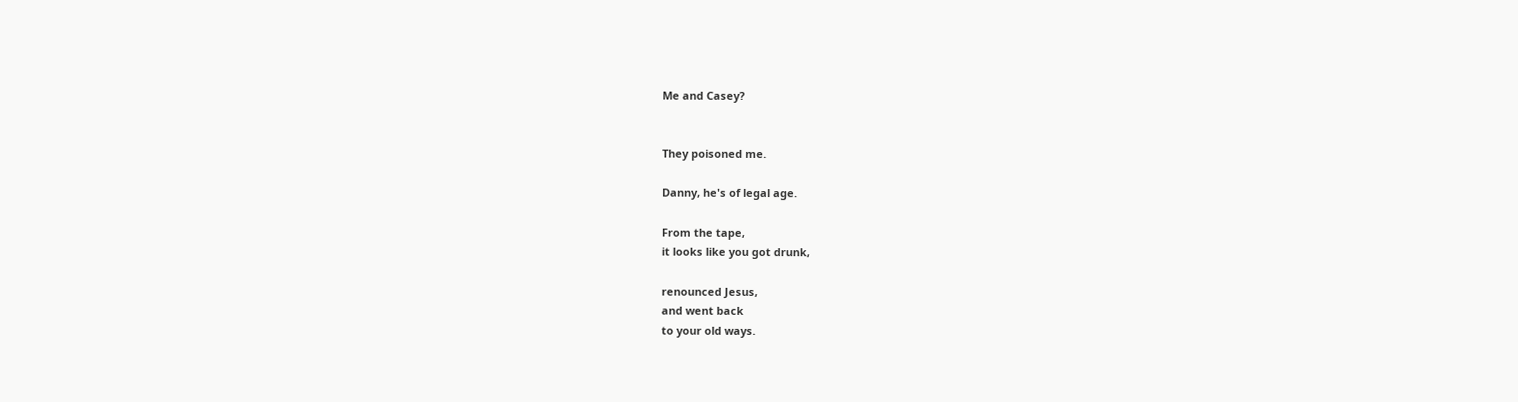Me and Casey?


They poisoned me.

Danny, he's of legal age.

From the tape,
it looks like you got drunk,

renounced Jesus,
and went back
to your old ways.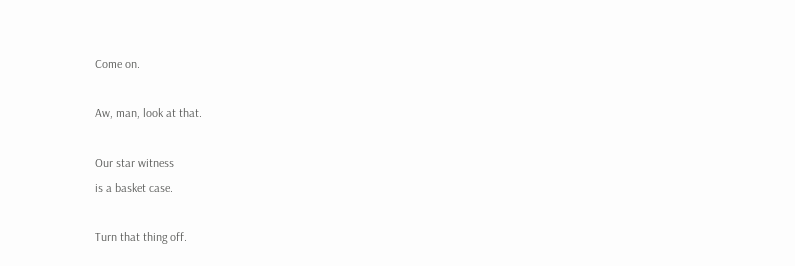Come on.

Aw, man, look at that.

Our star witness
is a basket case.

Turn that thing off.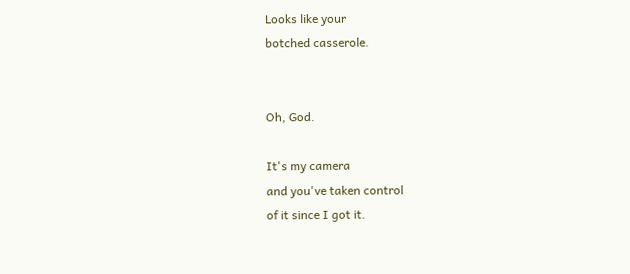Looks like your
botched casserole.


Oh, God.

It's my camera
and you've taken control
of it since I got it.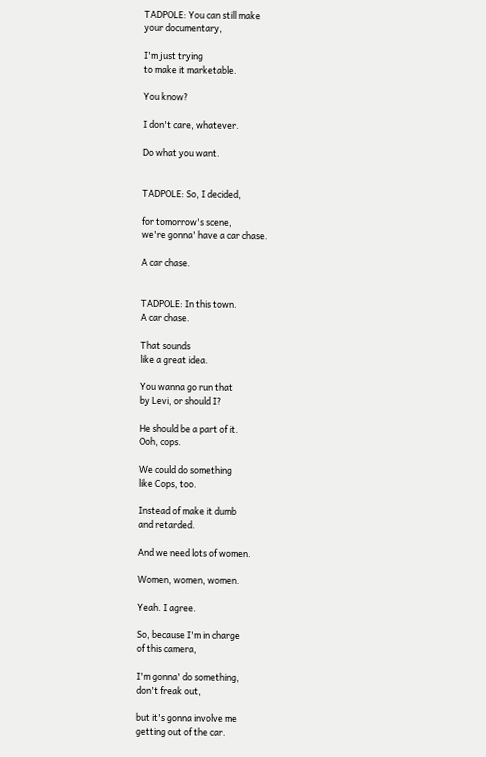TADPOLE: You can still make
your documentary,

I'm just trying
to make it marketable.

You know?

I don't care, whatever.

Do what you want.


TADPOLE: So, I decided,

for tomorrow's scene,
we're gonna' have a car chase.

A car chase.


TADPOLE: In this town.
A car chase.

That sounds
like a great idea.

You wanna go run that
by Levi, or should I?

He should be a part of it.
Ooh, cops.

We could do something
like Cops, too.

Instead of make it dumb
and retarded.

And we need lots of women.

Women, women, women.

Yeah. I agree.

So, because I'm in charge
of this camera,

I'm gonna' do something,
don't freak out,

but it's gonna involve me
getting out of the car.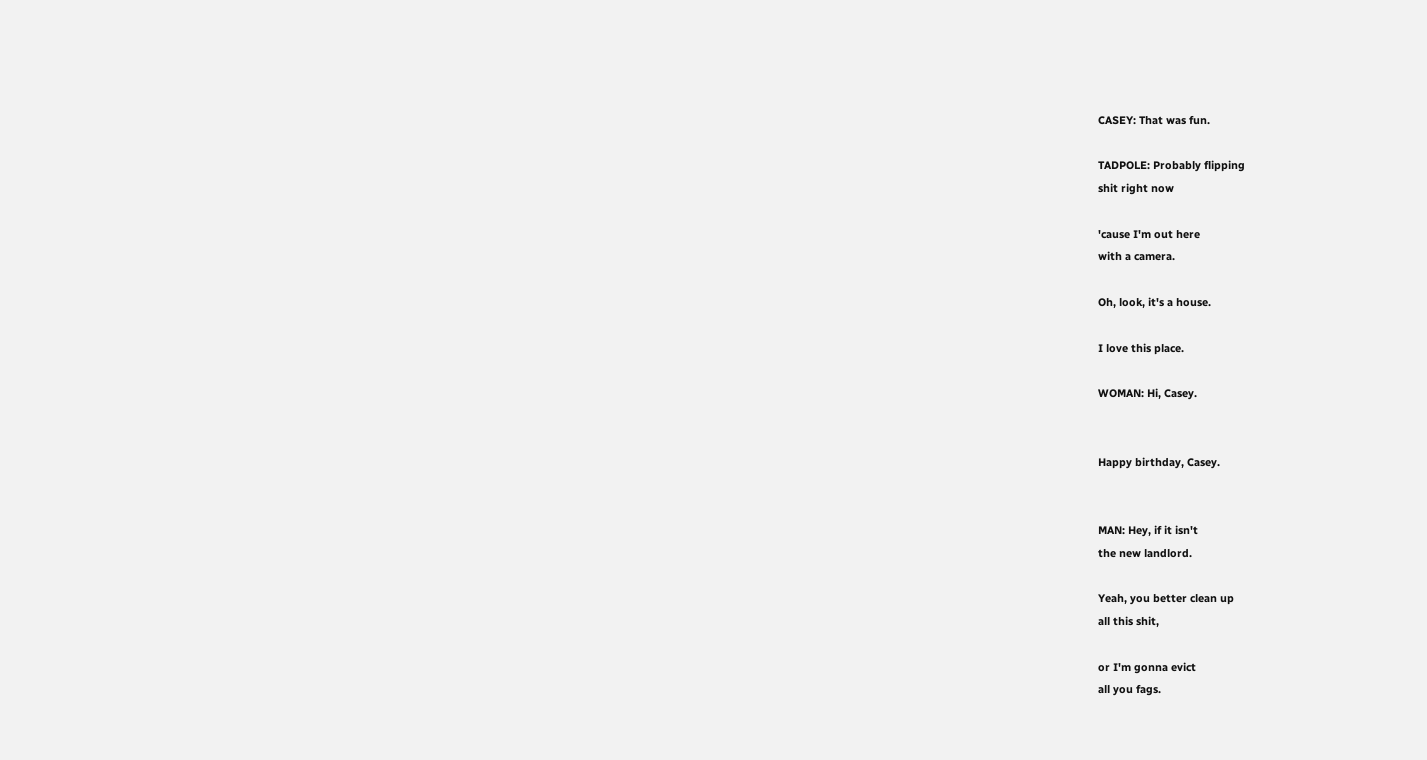CASEY: That was fun.

TADPOLE: Probably flipping
shit right now

'cause I'm out here
with a camera.

Oh, look, it's a house.

I love this place.

WOMAN: Hi, Casey.


Happy birthday, Casey.


MAN: Hey, if it isn't
the new landlord.

Yeah, you better clean up
all this shit,

or I'm gonna evict
all you fags.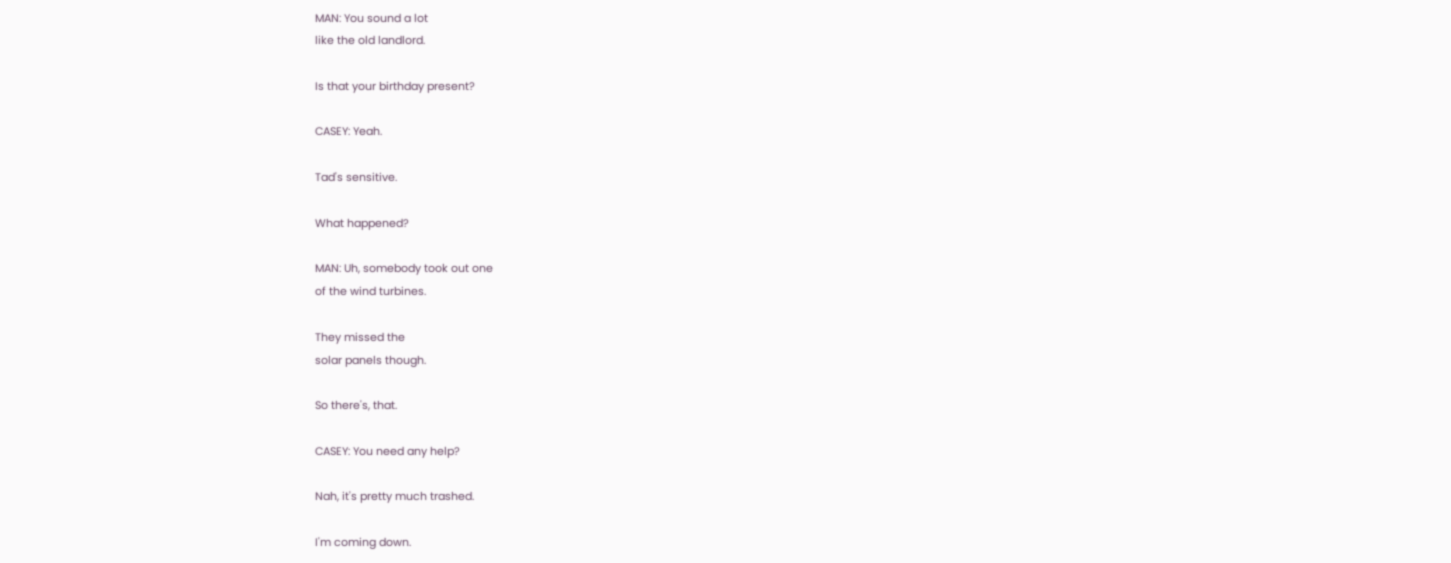MAN: You sound a lot
like the old landlord.

Is that your birthday present?

CASEY: Yeah.

Tad's sensitive.

What happened?

MAN: Uh, somebody took out one
of the wind turbines.

They missed the
solar panels though.

So there's, that.

CASEY: You need any help?

Nah, it's pretty much trashed.

I'm coming down.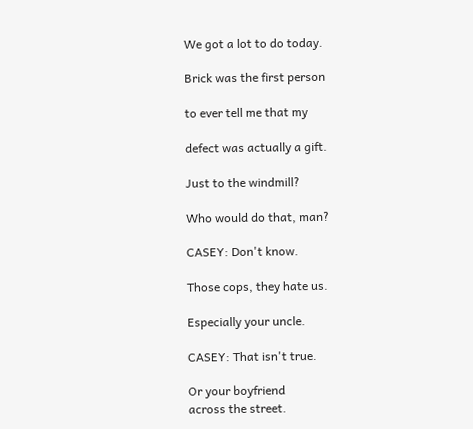We got a lot to do today.

Brick was the first person

to ever tell me that my

defect was actually a gift.

Just to the windmill?

Who would do that, man?

CASEY: Don't know.

Those cops, they hate us.

Especially your uncle.

CASEY: That isn't true.

Or your boyfriend
across the street.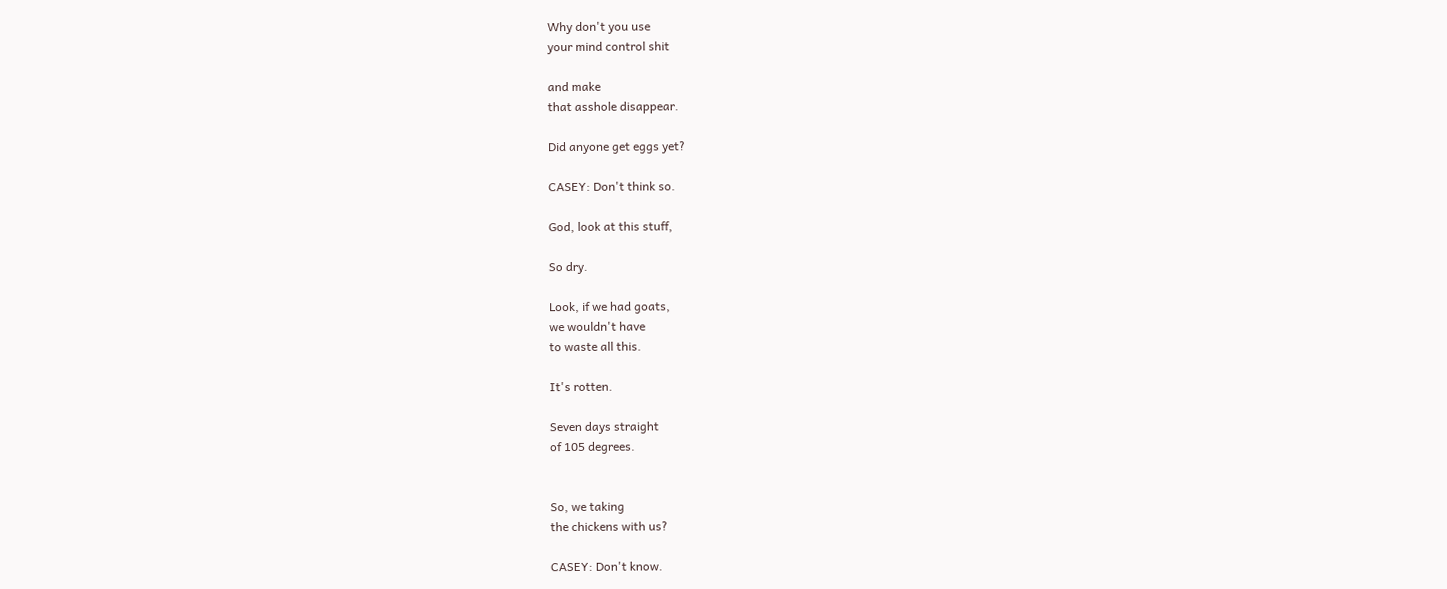Why don't you use
your mind control shit

and make
that asshole disappear.

Did anyone get eggs yet?

CASEY: Don't think so.

God, look at this stuff,

So dry.

Look, if we had goats,
we wouldn't have
to waste all this.

It's rotten.

Seven days straight
of 105 degrees.


So, we taking
the chickens with us?

CASEY: Don't know.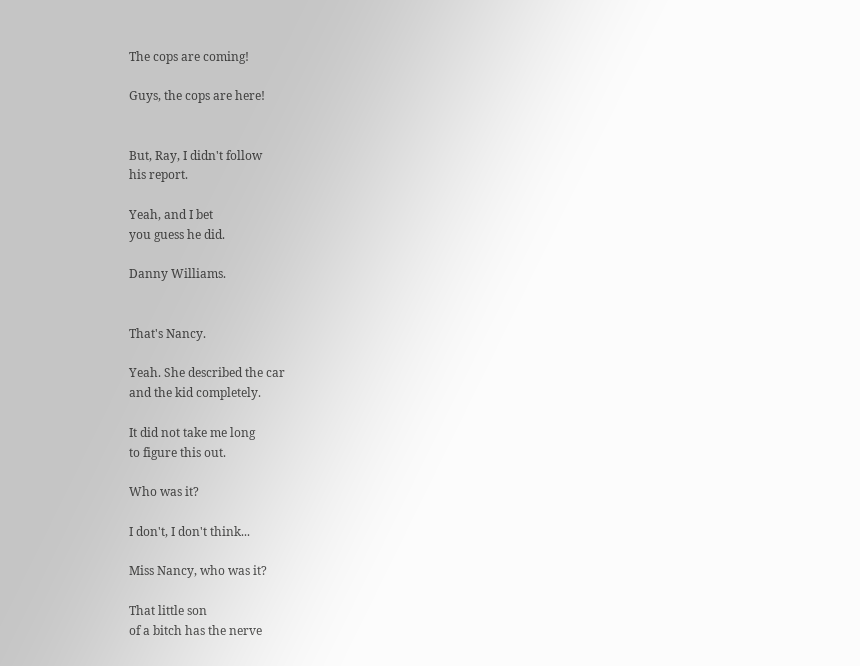The cops are coming!

Guys, the cops are here!


But, Ray, I didn't follow
his report.

Yeah, and I bet
you guess he did.

Danny Williams.


That's Nancy.

Yeah. She described the car
and the kid completely.

It did not take me long
to figure this out.

Who was it?

I don't, I don't think...

Miss Nancy, who was it?

That little son
of a bitch has the nerve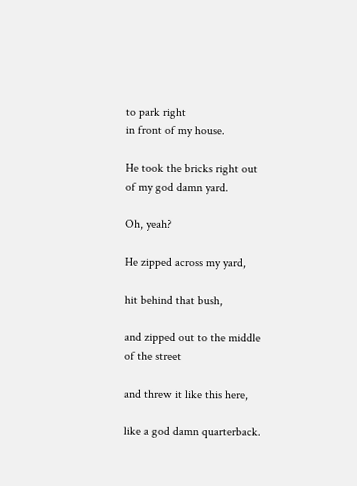to park right
in front of my house.

He took the bricks right out
of my god damn yard.

Oh, yeah?

He zipped across my yard,

hit behind that bush,

and zipped out to the middle
of the street

and threw it like this here,

like a god damn quarterback.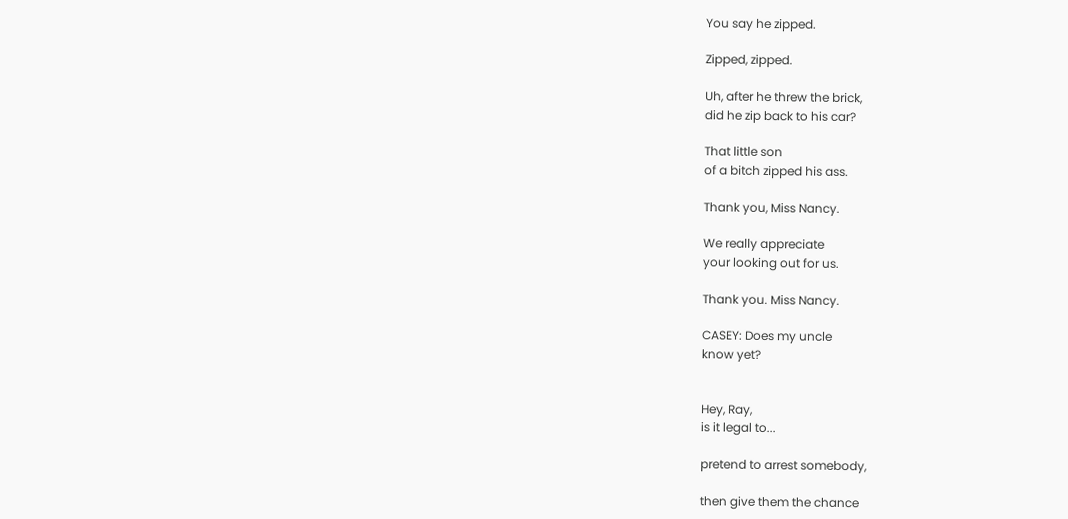You say he zipped.

Zipped, zipped.

Uh, after he threw the brick,
did he zip back to his car?

That little son
of a bitch zipped his ass.

Thank you, Miss Nancy.

We really appreciate
your looking out for us.

Thank you. Miss Nancy.

CASEY: Does my uncle
know yet?


Hey, Ray,
is it legal to...

pretend to arrest somebody,

then give them the chance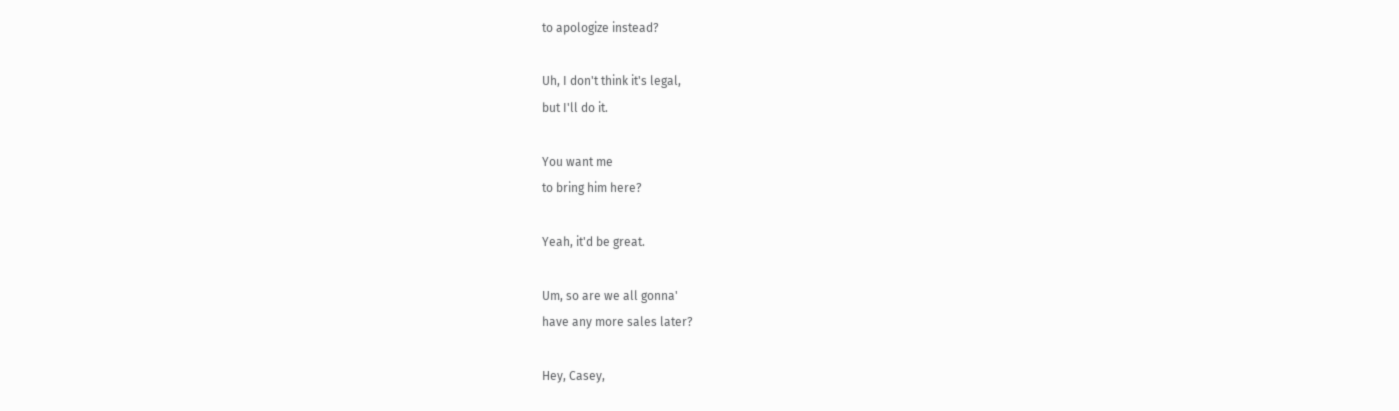to apologize instead?

Uh, I don't think it's legal,
but I'll do it.

You want me
to bring him here?

Yeah, it'd be great.

Um, so are we all gonna'
have any more sales later?

Hey, Casey,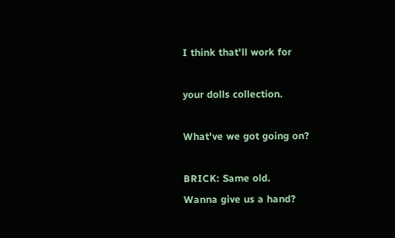I think that'll work for

your dolls collection.

What've we got going on?

BRICK: Same old.
Wanna give us a hand?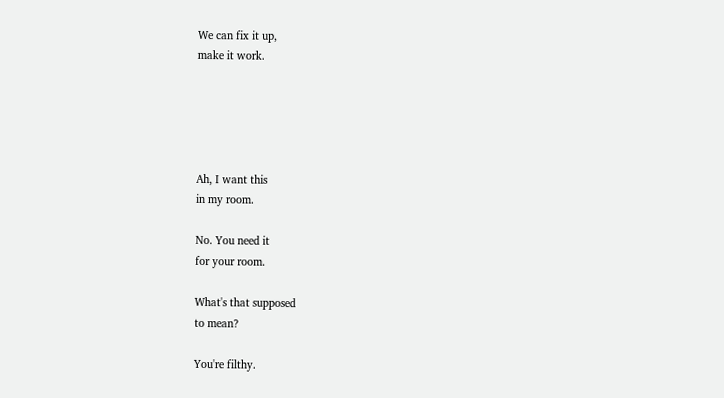We can fix it up,
make it work.





Ah, I want this
in my room.

No. You need it
for your room.

What's that supposed
to mean?

You're filthy.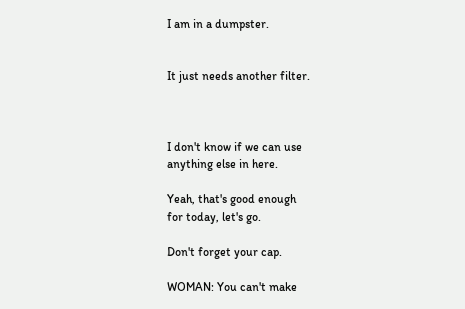I am in a dumpster.


It just needs another filter.



I don't know if we can use
anything else in here.

Yeah, that's good enough
for today, let's go.

Don't forget your cap.

WOMAN: You can't make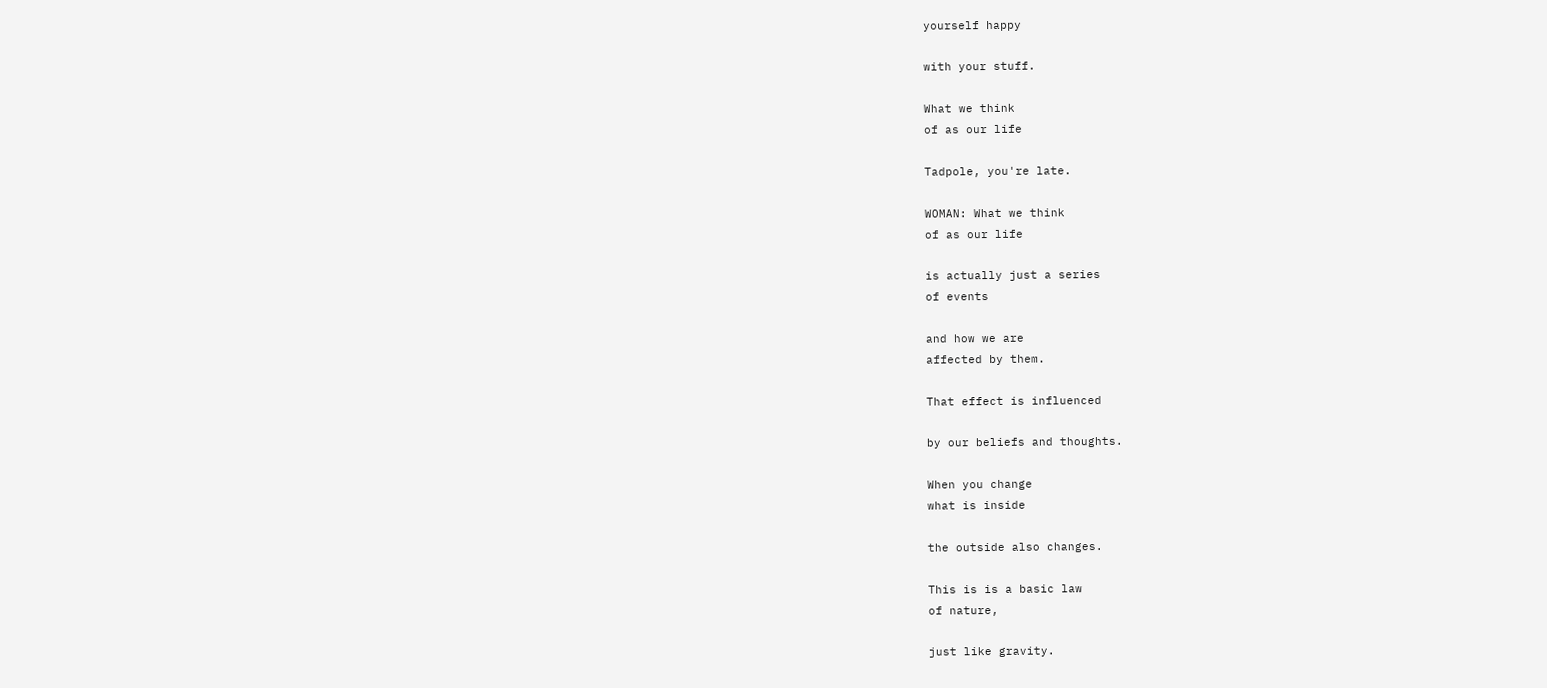yourself happy

with your stuff.

What we think
of as our life

Tadpole, you're late.

WOMAN: What we think
of as our life

is actually just a series
of events

and how we are
affected by them.

That effect is influenced

by our beliefs and thoughts.

When you change
what is inside

the outside also changes.

This is is a basic law
of nature,

just like gravity.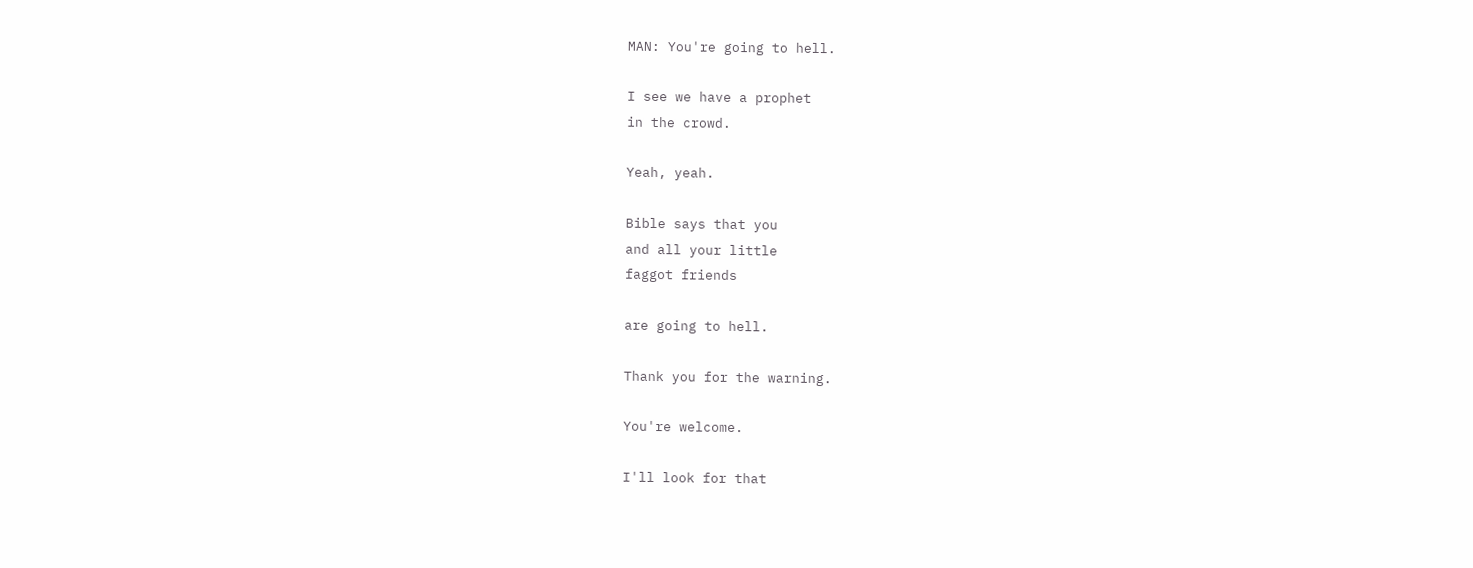MAN: You're going to hell.

I see we have a prophet
in the crowd.

Yeah, yeah.

Bible says that you
and all your little
faggot friends

are going to hell.

Thank you for the warning.

You're welcome.

I'll look for that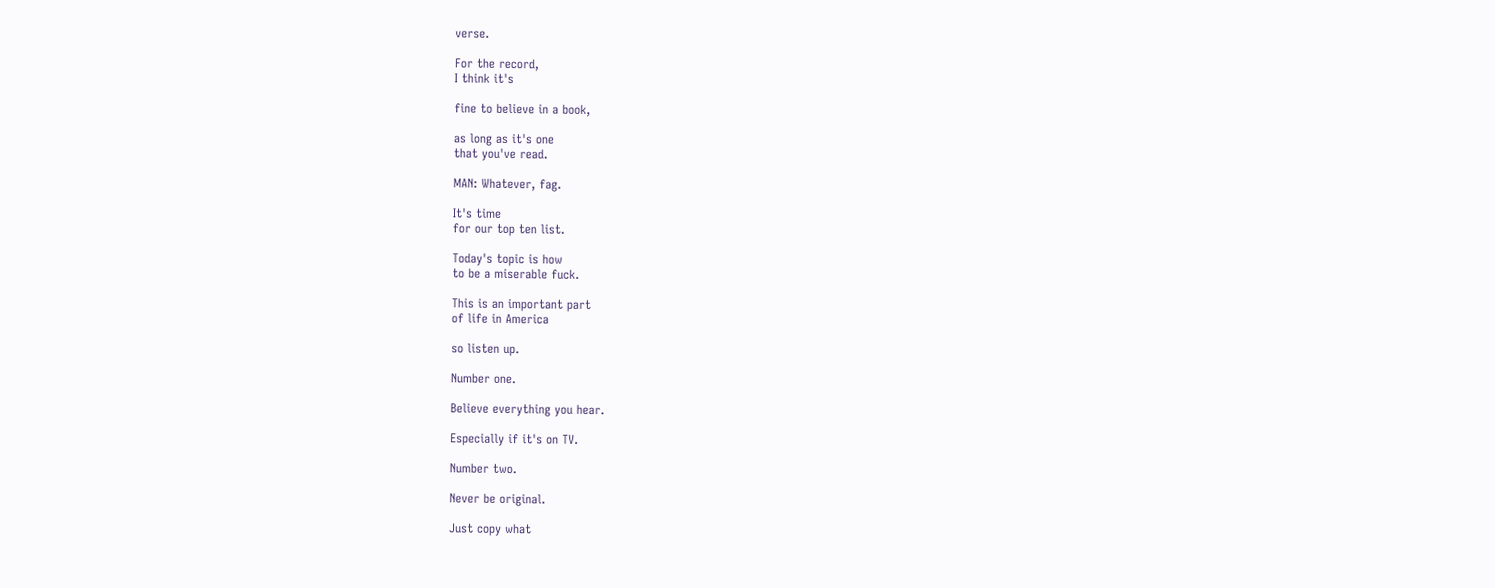verse.

For the record,
I think it's

fine to believe in a book,

as long as it's one
that you've read.

MAN: Whatever, fag.

It's time
for our top ten list.

Today's topic is how
to be a miserable fuck.

This is an important part
of life in America

so listen up.

Number one.

Believe everything you hear.

Especially if it's on TV.

Number two.

Never be original.

Just copy what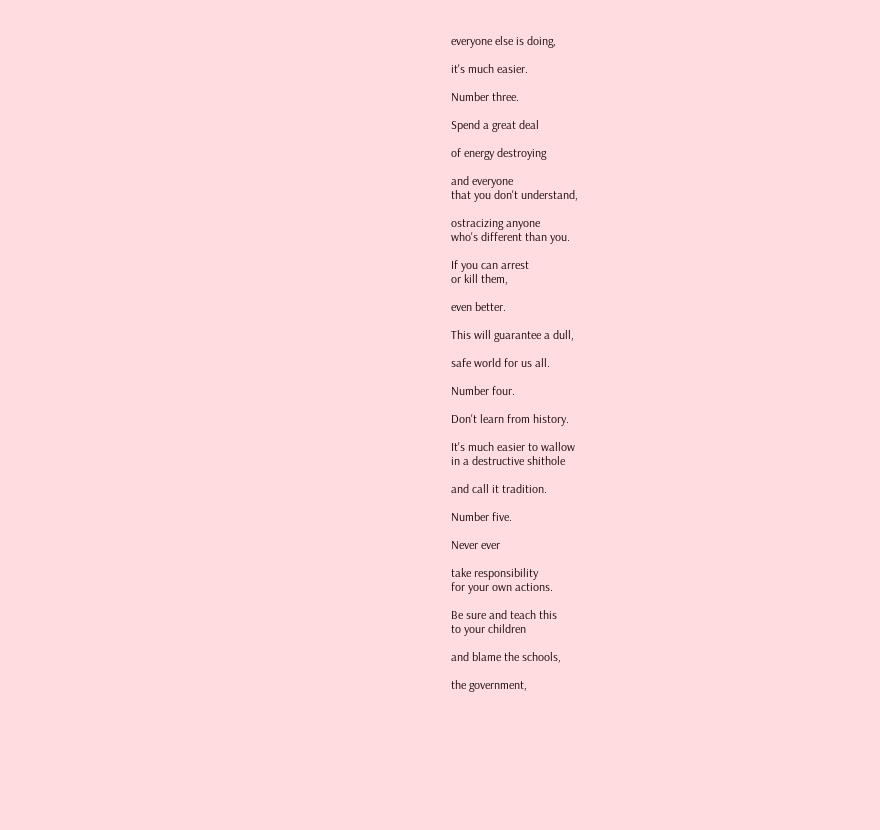everyone else is doing,

it's much easier.

Number three.

Spend a great deal

of energy destroying

and everyone
that you don't understand,

ostracizing anyone
who's different than you.

If you can arrest
or kill them,

even better.

This will guarantee a dull,

safe world for us all.

Number four.

Don't learn from history.

It's much easier to wallow
in a destructive shithole

and call it tradition.

Number five.

Never ever

take responsibility
for your own actions.

Be sure and teach this
to your children

and blame the schools,

the government,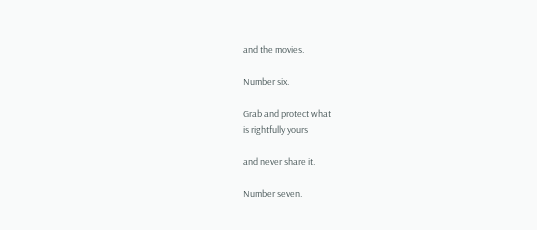and the movies.

Number six.

Grab and protect what
is rightfully yours

and never share it.

Number seven.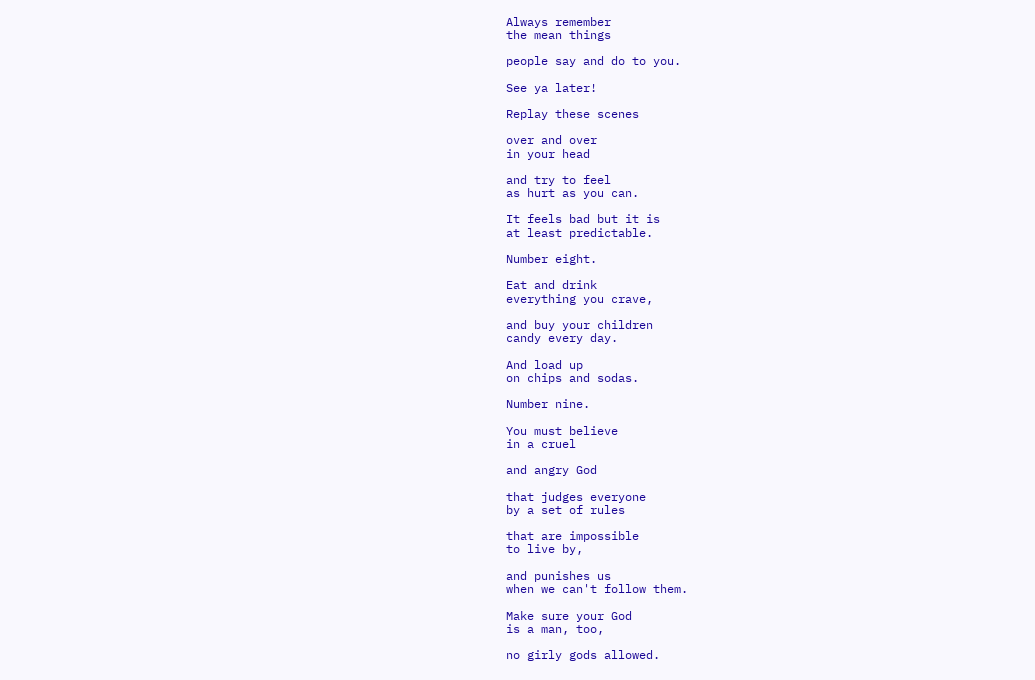Always remember
the mean things

people say and do to you.

See ya later!

Replay these scenes

over and over
in your head

and try to feel
as hurt as you can.

It feels bad but it is
at least predictable.

Number eight.

Eat and drink
everything you crave,

and buy your children
candy every day.

And load up
on chips and sodas.

Number nine.

You must believe
in a cruel

and angry God

that judges everyone
by a set of rules

that are impossible
to live by,

and punishes us
when we can't follow them.

Make sure your God
is a man, too,

no girly gods allowed.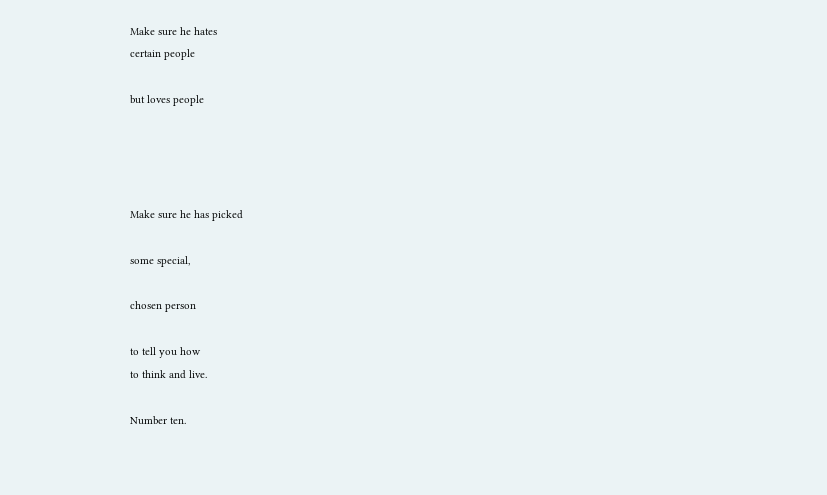Make sure he hates
certain people

but loves people




Make sure he has picked

some special,

chosen person

to tell you how
to think and live.

Number ten.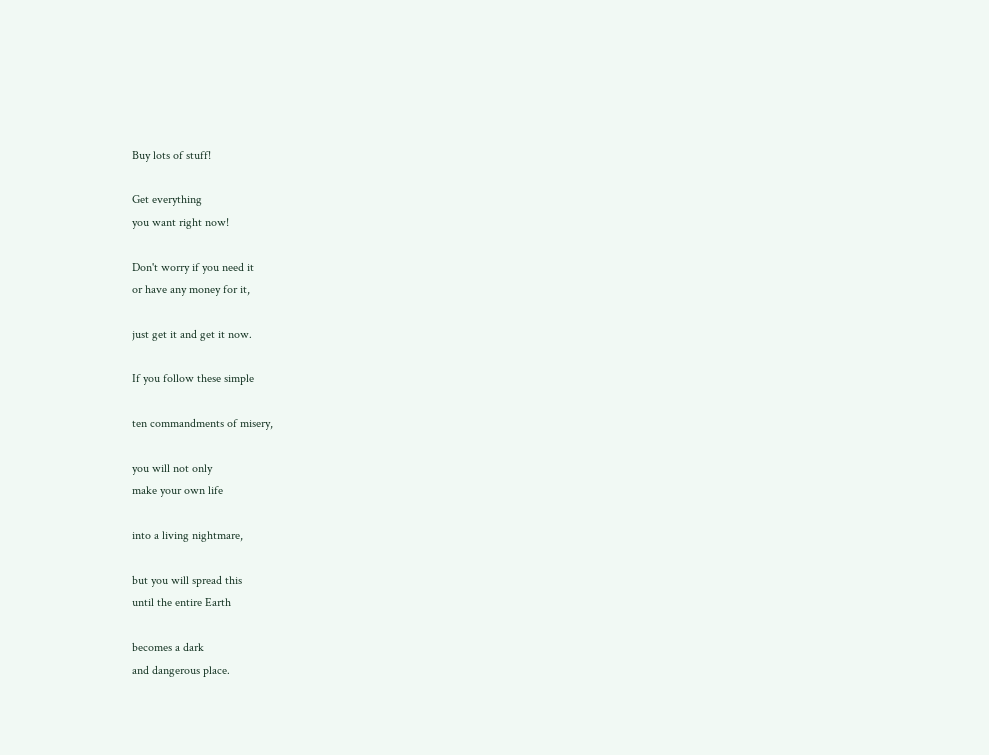Buy lots of stuff!

Get everything
you want right now!

Don't worry if you need it
or have any money for it,

just get it and get it now.

If you follow these simple

ten commandments of misery,

you will not only
make your own life

into a living nightmare,

but you will spread this
until the entire Earth

becomes a dark
and dangerous place.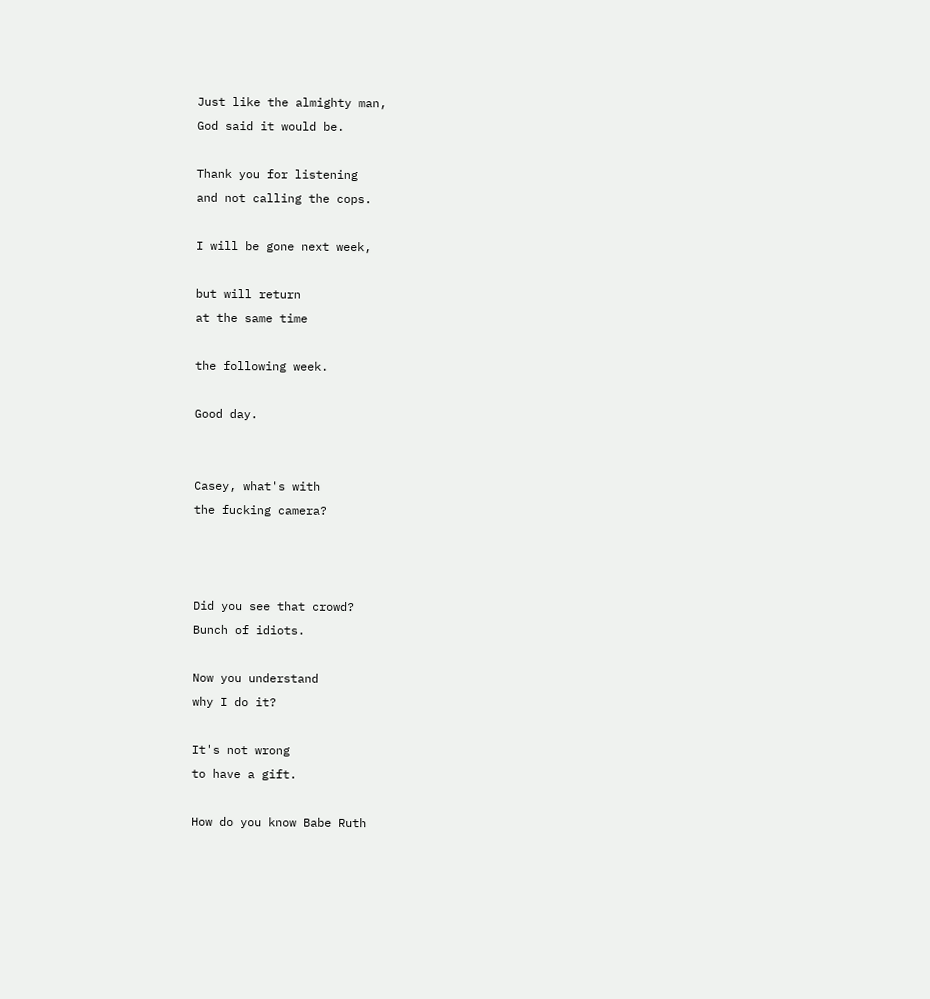Just like the almighty man,
God said it would be.

Thank you for listening
and not calling the cops.

I will be gone next week,

but will return
at the same time

the following week.

Good day.


Casey, what's with
the fucking camera?



Did you see that crowd?
Bunch of idiots.

Now you understand
why I do it?

It's not wrong
to have a gift.

How do you know Babe Ruth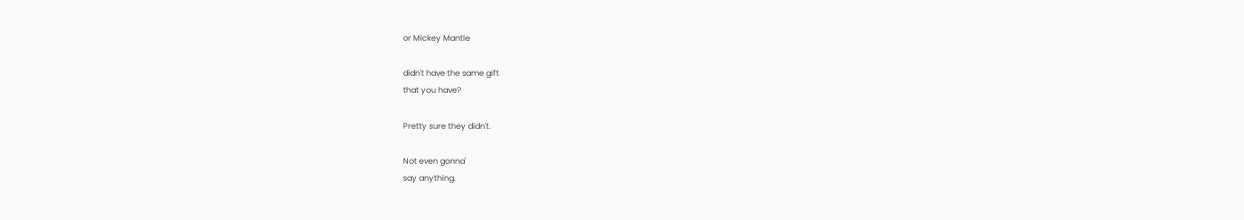or Mickey Mantle

didn't have the same gift
that you have?

Pretty sure they didn't.

Not even gonna'
say anything.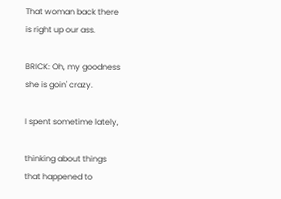That woman back there
is right up our ass.

BRICK: Oh, my goodness
she is goin' crazy.

I spent sometime lately,

thinking about things
that happened to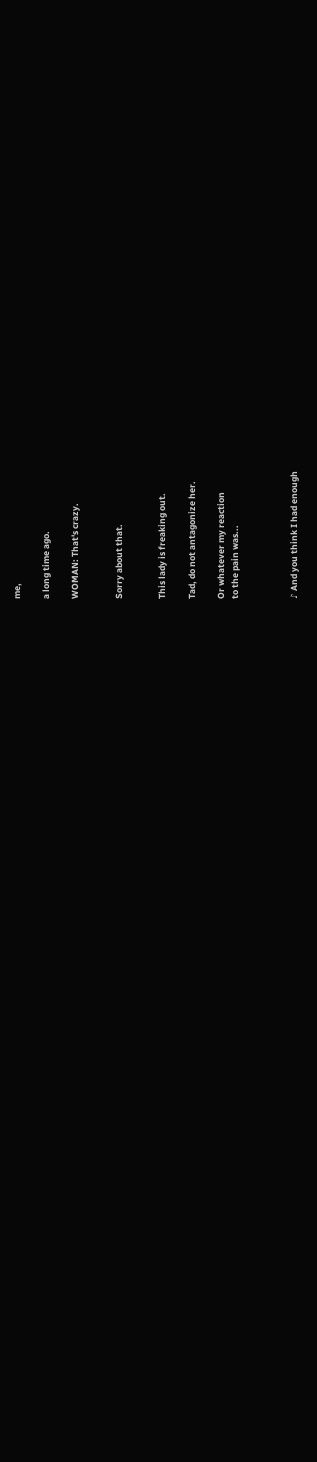me,

a long time ago.

WOMAN: That's crazy.


Sorry about that.


This lady is freaking out.

Tad, do not antagonize her.

Or whatever my reaction
to the pain was...



♪ And you think I had enough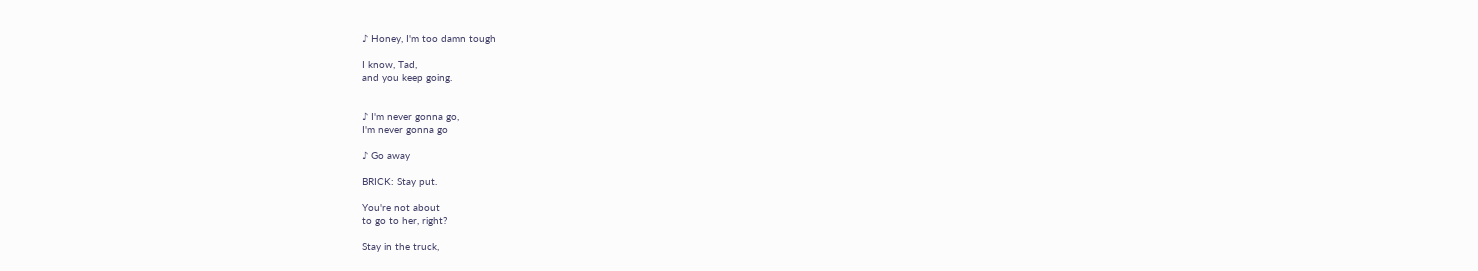♪ Honey, I'm too damn tough

I know, Tad,
and you keep going.


♪ I'm never gonna go,
I'm never gonna go

♪ Go away

BRICK: Stay put.

You're not about
to go to her, right?

Stay in the truck,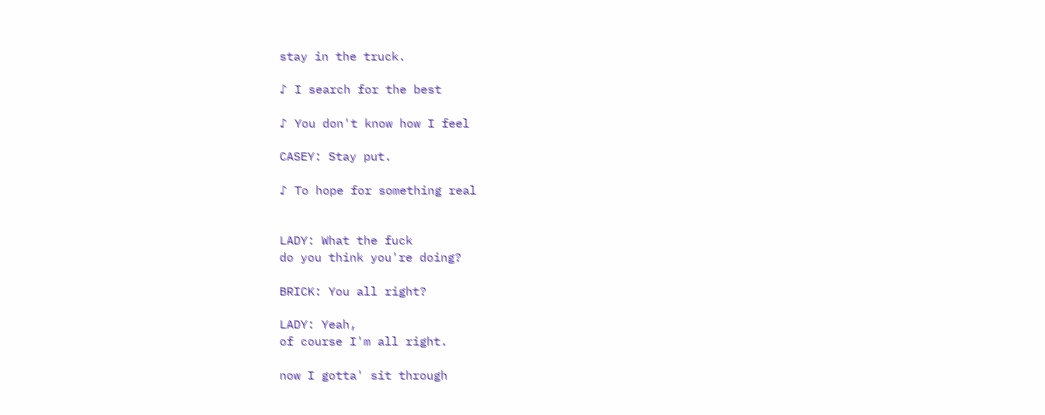stay in the truck.

♪ I search for the best

♪ You don't know how I feel

CASEY: Stay put.

♪ To hope for something real


LADY: What the fuck
do you think you're doing?

BRICK: You all right?

LADY: Yeah,
of course I'm all right.

now I gotta' sit through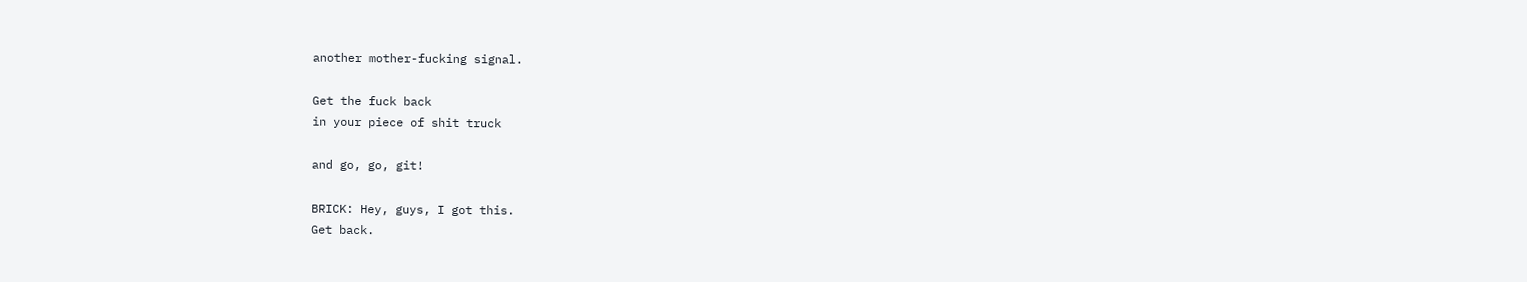another mother-fucking signal.

Get the fuck back
in your piece of shit truck

and go, go, git!

BRICK: Hey, guys, I got this.
Get back.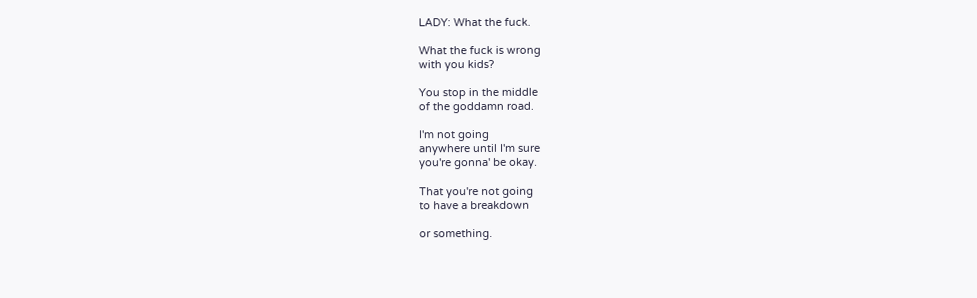LADY: What the fuck.

What the fuck is wrong
with you kids?

You stop in the middle
of the goddamn road.

I'm not going
anywhere until I'm sure
you're gonna' be okay.

That you're not going
to have a breakdown

or something.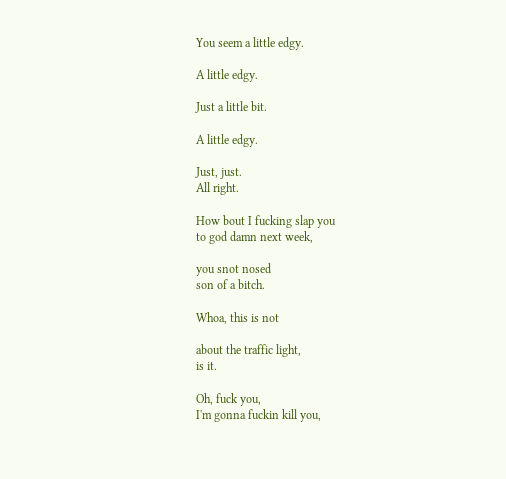You seem a little edgy.

A little edgy.

Just a little bit.

A little edgy.

Just, just.
All right.

How bout I fucking slap you
to god damn next week,

you snot nosed
son of a bitch.

Whoa, this is not

about the traffic light,
is it.

Oh, fuck you,
I'm gonna fuckin kill you,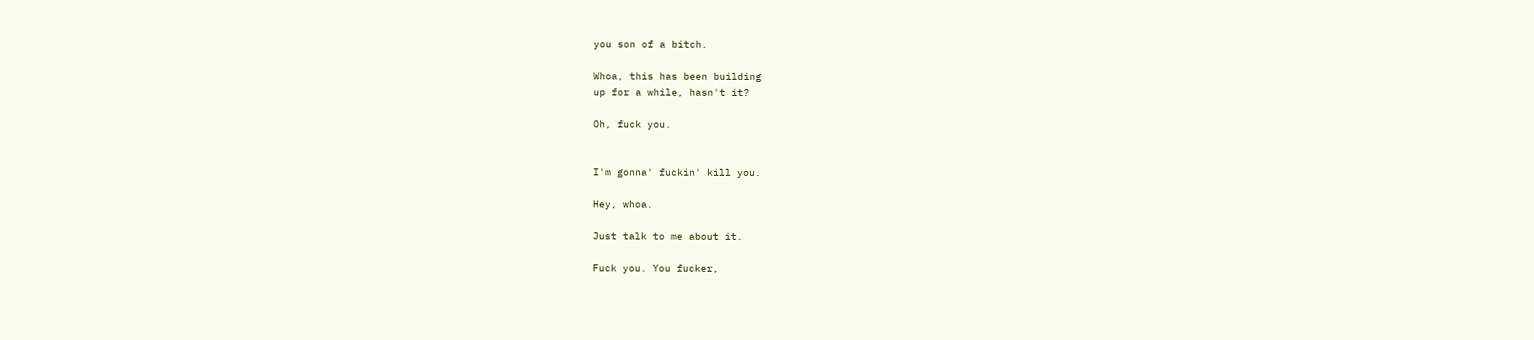you son of a bitch.

Whoa, this has been building
up for a while, hasn't it?

Oh, fuck you.


I'm gonna' fuckin' kill you.

Hey, whoa.

Just talk to me about it.

Fuck you. You fucker,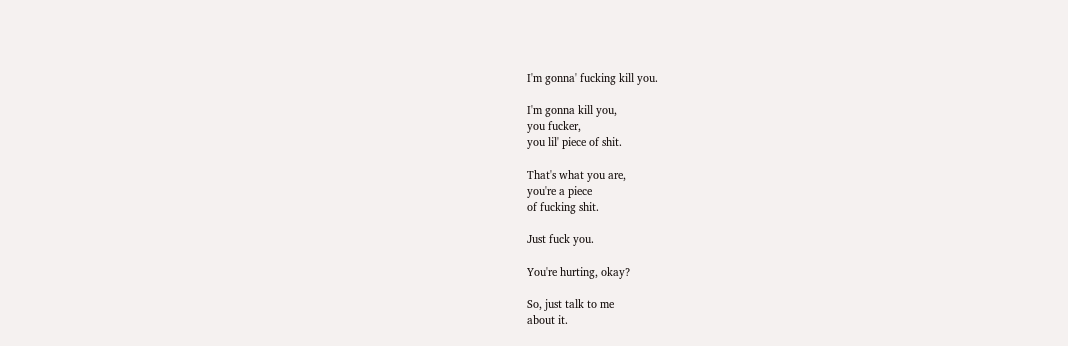I'm gonna' fucking kill you.

I'm gonna kill you,
you fucker,
you lil' piece of shit.

That's what you are,
you're a piece
of fucking shit.

Just fuck you.

You're hurting, okay?

So, just talk to me
about it.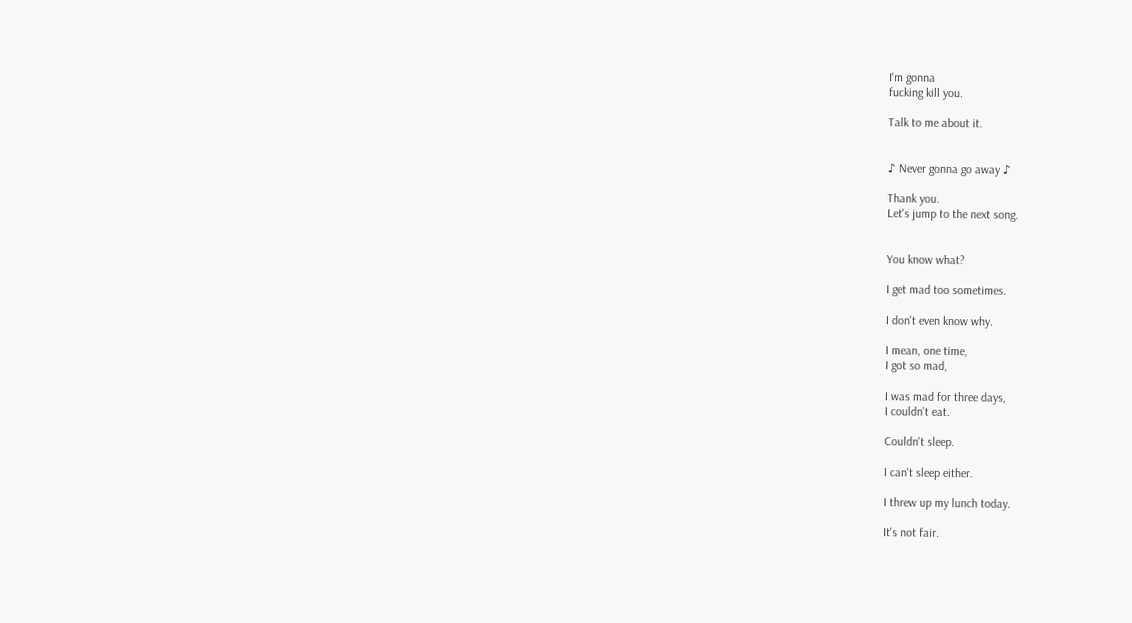I'm gonna
fucking kill you.

Talk to me about it.


♪ Never gonna go away ♪

Thank you.
Let's jump to the next song.


You know what?

I get mad too sometimes.

I don't even know why.

I mean, one time,
I got so mad,

I was mad for three days,
I couldn't eat.

Couldn't sleep.

I can't sleep either.

I threw up my lunch today.

It's not fair.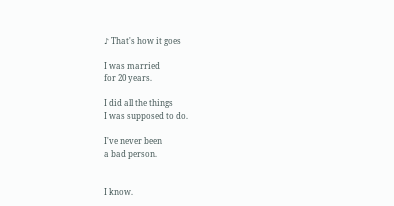♪ That's how it goes

I was married
for 20 years.

I did all the things
I was supposed to do.

I've never been
a bad person.


I know.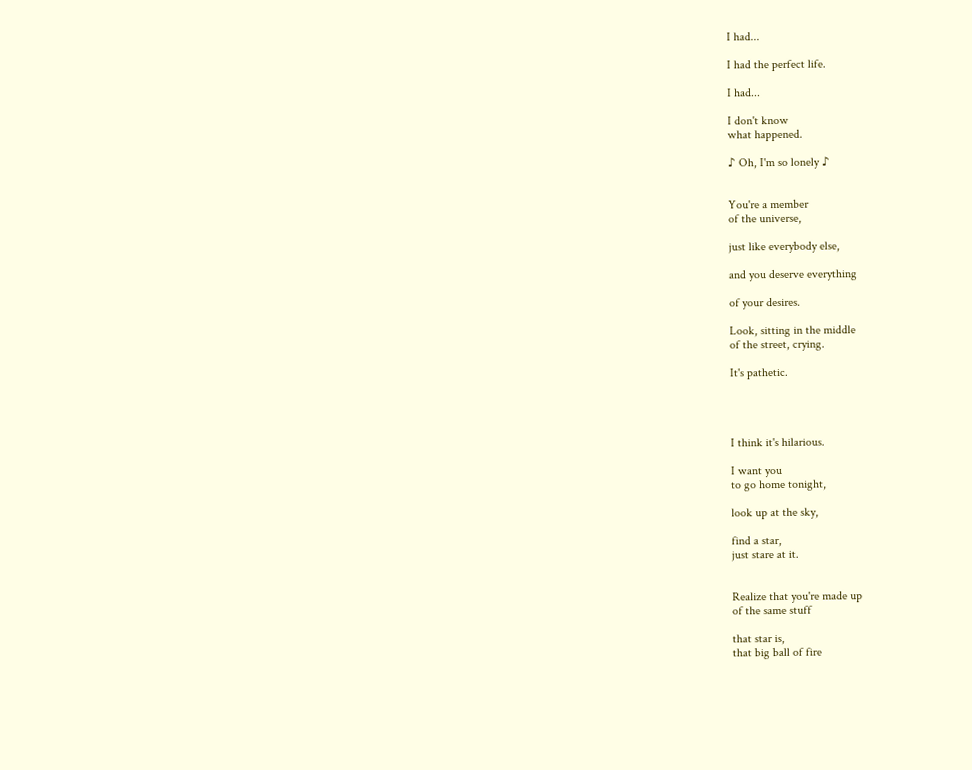I had...

I had the perfect life.

I had...

I don't know
what happened.

♪ Oh, I'm so lonely ♪


You're a member
of the universe,

just like everybody else,

and you deserve everything

of your desires.

Look, sitting in the middle
of the street, crying.

It's pathetic.




I think it's hilarious.

I want you
to go home tonight,

look up at the sky,

find a star,
just stare at it.


Realize that you're made up
of the same stuff

that star is,
that big ball of fire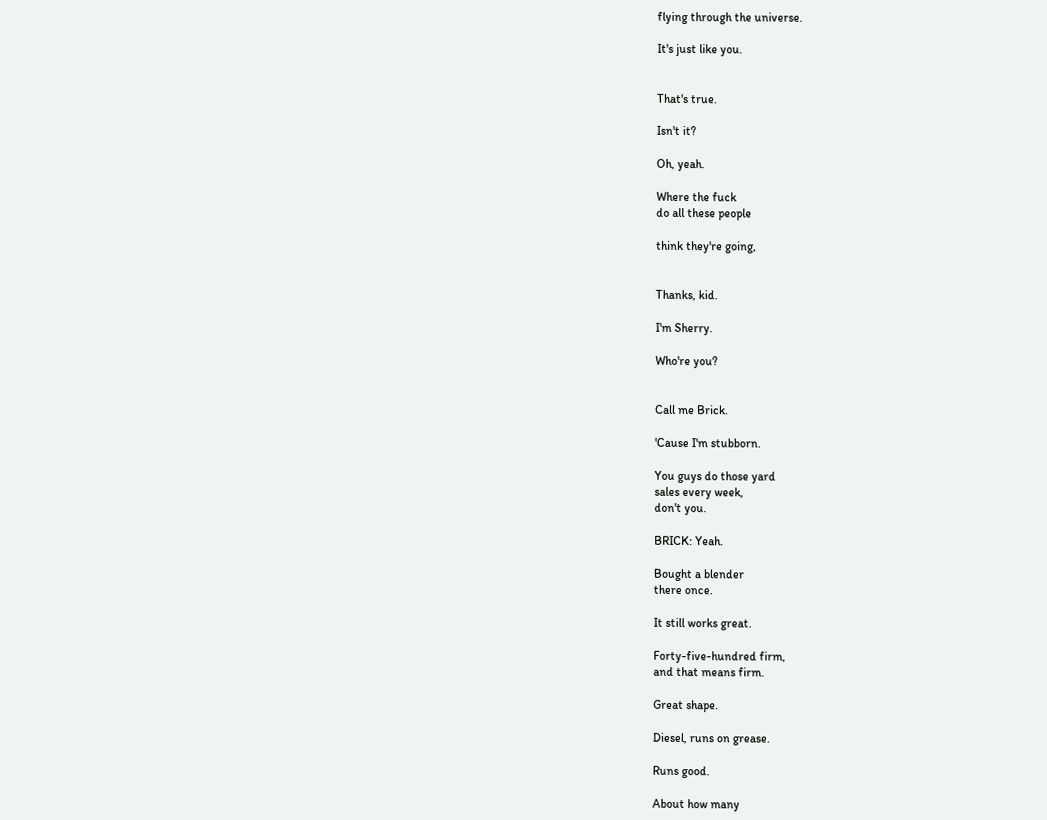flying through the universe.

It's just like you.


That's true.

Isn't it?

Oh, yeah.

Where the fuck
do all these people

think they're going,


Thanks, kid.

I'm Sherry.

Who're you?


Call me Brick.

'Cause I'm stubborn.

You guys do those yard
sales every week,
don't you.

BRICK: Yeah.

Bought a blender
there once.

It still works great.

Forty-five-hundred firm,
and that means firm.

Great shape.

Diesel, runs on grease.

Runs good.

About how many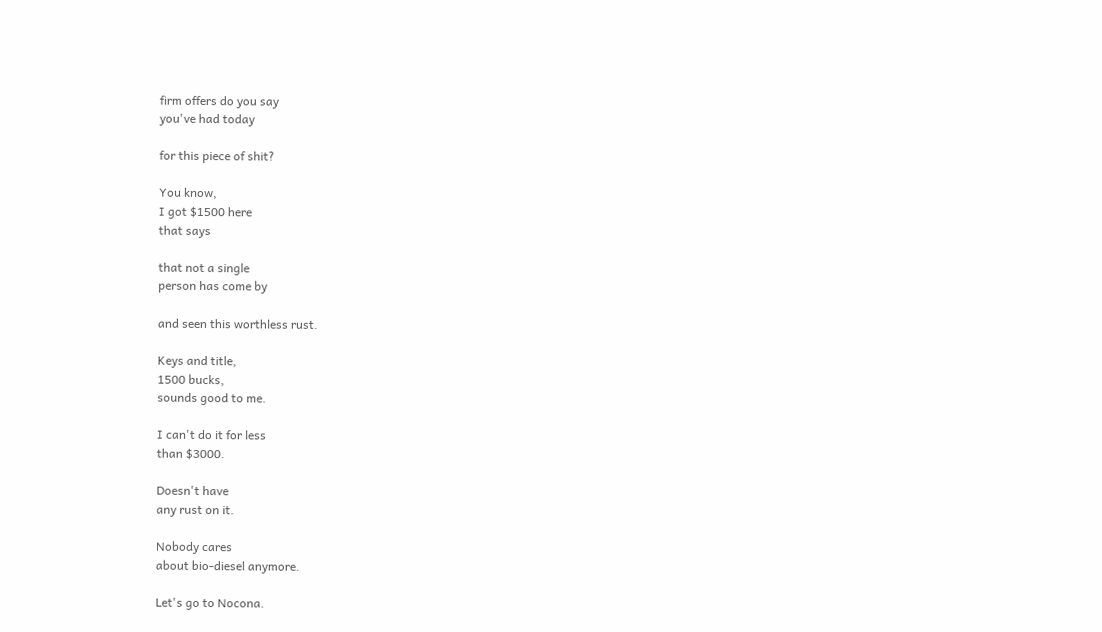firm offers do you say
you've had today

for this piece of shit?

You know,
I got $1500 here
that says

that not a single
person has come by

and seen this worthless rust.

Keys and title,
1500 bucks,
sounds good to me.

I can't do it for less
than $3000.

Doesn't have
any rust on it.

Nobody cares
about bio-diesel anymore.

Let's go to Nocona.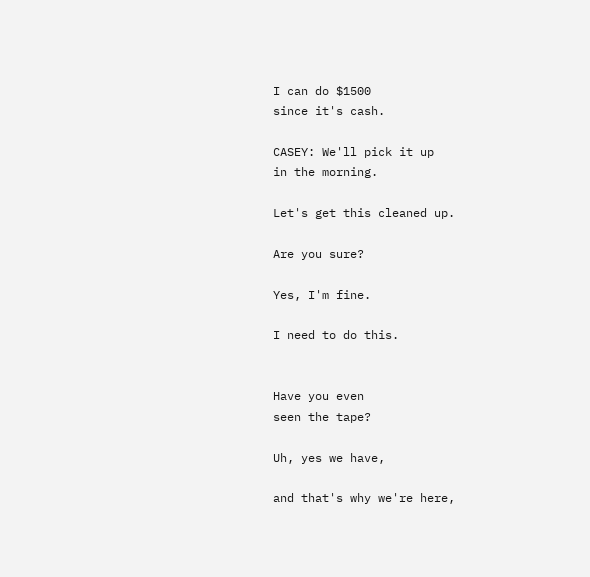I can do $1500
since it's cash.

CASEY: We'll pick it up
in the morning.

Let's get this cleaned up.

Are you sure?

Yes, I'm fine.

I need to do this.


Have you even
seen the tape?

Uh, yes we have,

and that's why we're here,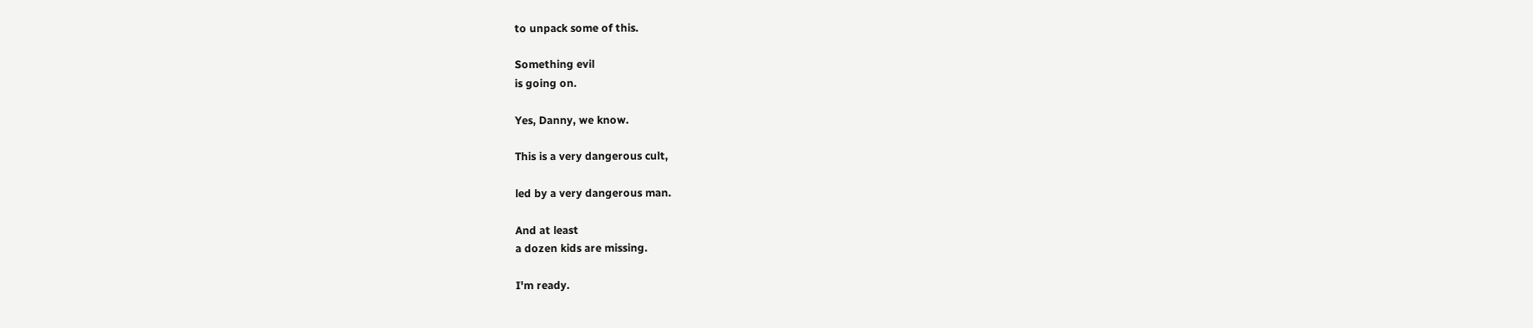to unpack some of this.

Something evil
is going on.

Yes, Danny, we know.

This is a very dangerous cult,

led by a very dangerous man.

And at least
a dozen kids are missing.

I'm ready.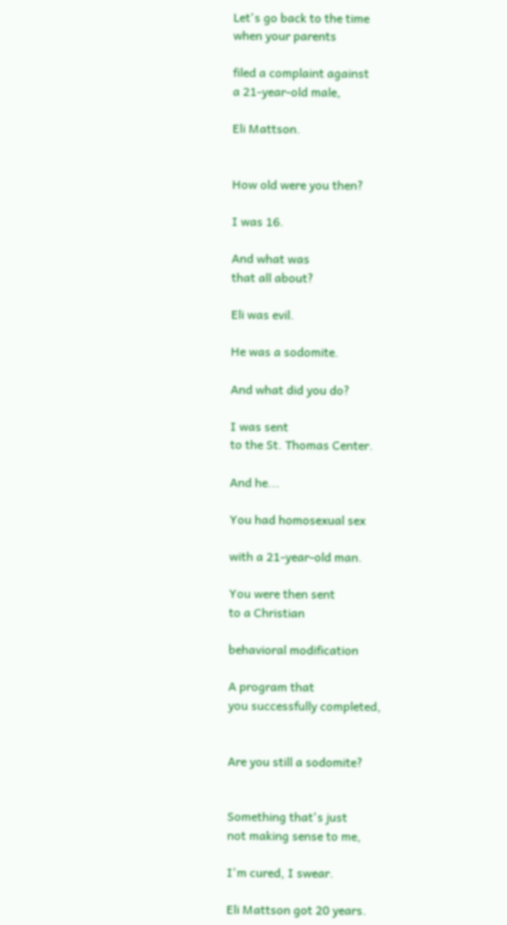Let's go back to the time
when your parents

filed a complaint against
a 21-year-old male,

Eli Mattson.


How old were you then?

I was 16.

And what was
that all about?

Eli was evil.

He was a sodomite.

And what did you do?

I was sent
to the St. Thomas Center.

And he...

You had homosexual sex

with a 21-year-old man.

You were then sent
to a Christian

behavioral modification

A program that
you successfully completed,


Are you still a sodomite?


Something that's just
not making sense to me,

I'm cured, I swear.

Eli Mattson got 20 years.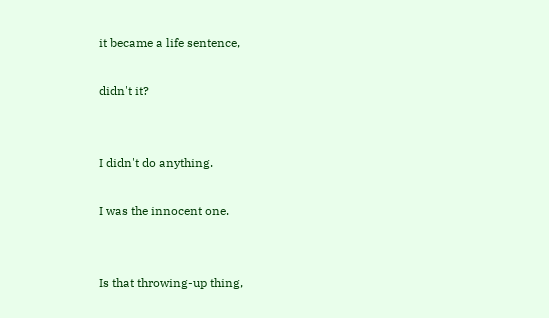it became a life sentence,

didn't it?


I didn't do anything.

I was the innocent one.


Is that throwing-up thing,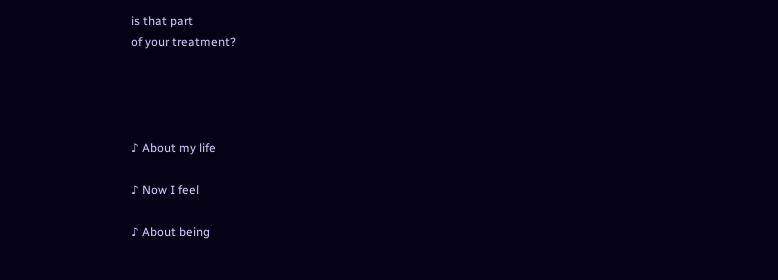is that part
of your treatment?




♪ About my life

♪ Now I feel

♪ About being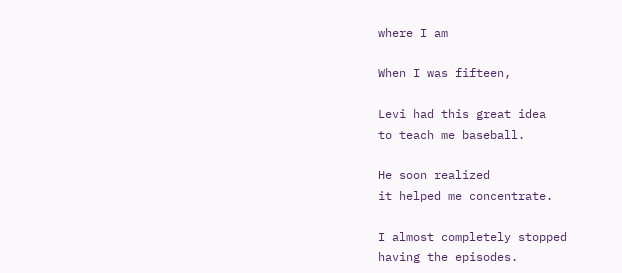where I am

When I was fifteen,

Levi had this great idea
to teach me baseball.

He soon realized
it helped me concentrate.

I almost completely stopped
having the episodes.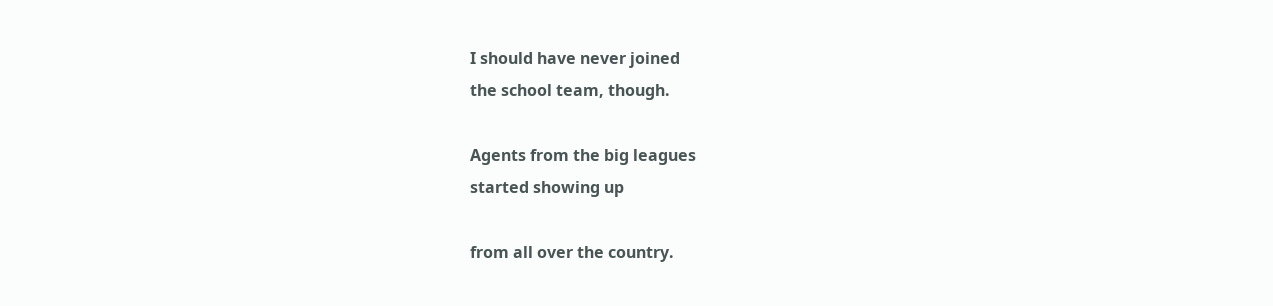I should have never joined
the school team, though.

Agents from the big leagues
started showing up

from all over the country.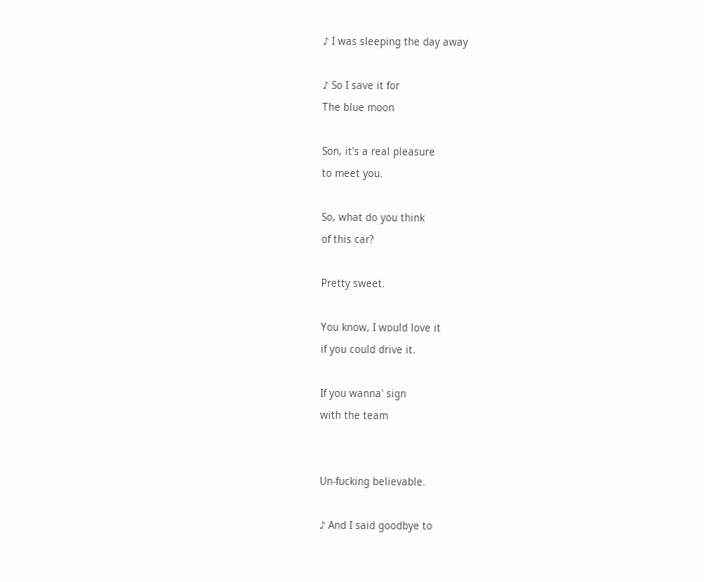♪ I was sleeping the day away

♪ So I save it for
The blue moon

Son, it's a real pleasure
to meet you.

So, what do you think
of this car?

Pretty sweet.

You know, I would love it
if you could drive it.

If you wanna' sign
with the team


Un-fucking believable.

♪ And I said goodbye to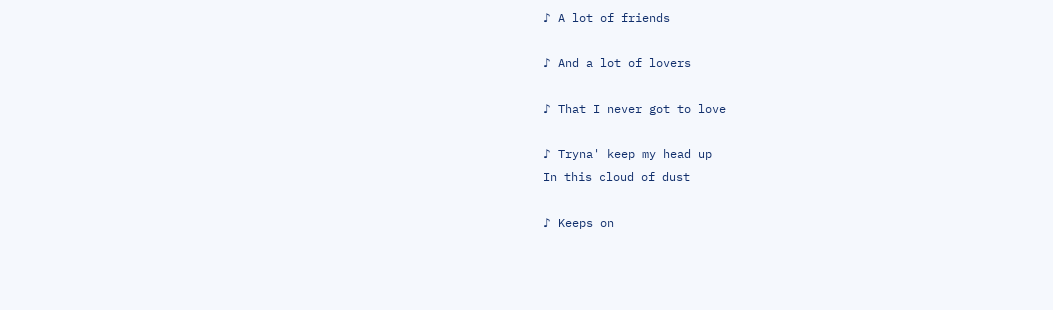♪ A lot of friends

♪ And a lot of lovers

♪ That I never got to love

♪ Tryna' keep my head up
In this cloud of dust

♪ Keeps on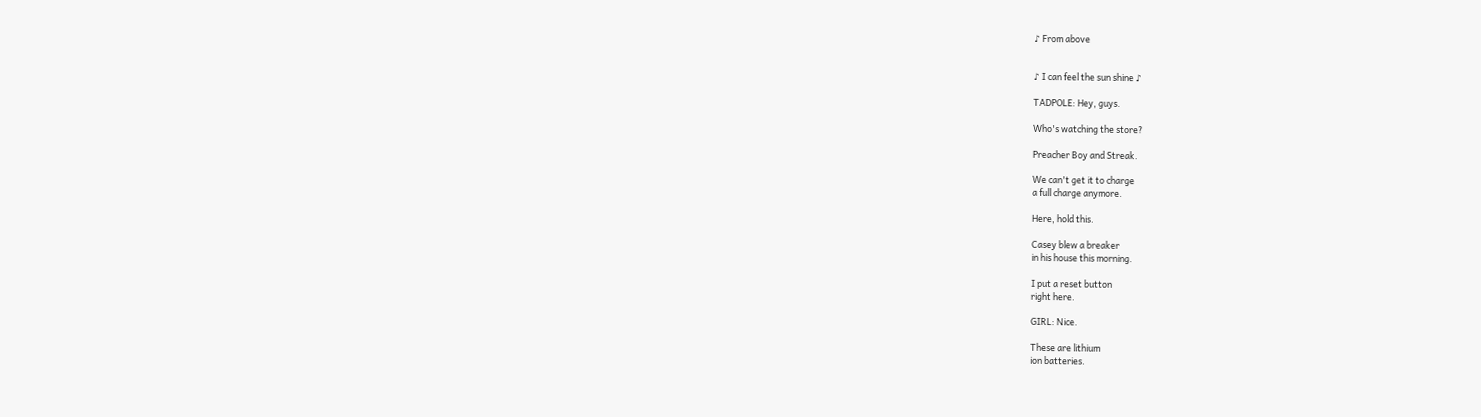♪ From above


♪ I can feel the sun shine ♪

TADPOLE: Hey, guys.

Who's watching the store?

Preacher Boy and Streak.

We can't get it to charge
a full charge anymore.

Here, hold this.

Casey blew a breaker
in his house this morning.

I put a reset button
right here.

GIRL: Nice.

These are lithium
ion batteries.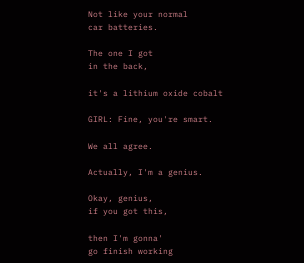Not like your normal
car batteries.

The one I got
in the back,

it's a lithium oxide cobalt

GIRL: Fine, you're smart.

We all agree.

Actually, I'm a genius.

Okay, genius,
if you got this,

then I'm gonna'
go finish working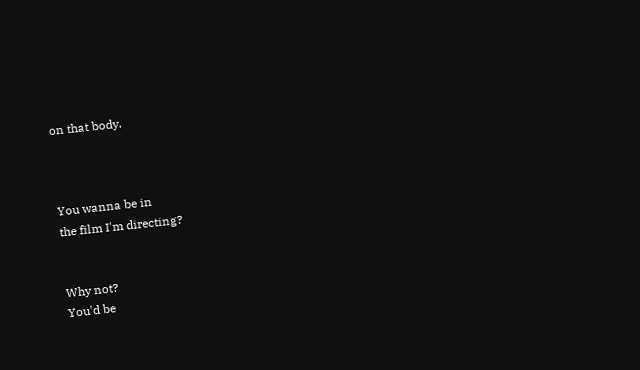on that body.



You wanna be in
the film I'm directing?


Why not?
You'd be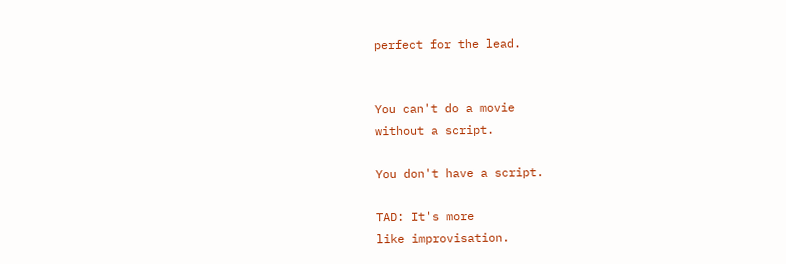perfect for the lead.


You can't do a movie
without a script.

You don't have a script.

TAD: It's more
like improvisation.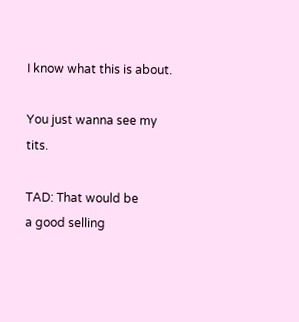I know what this is about.

You just wanna see my tits.

TAD: That would be
a good selling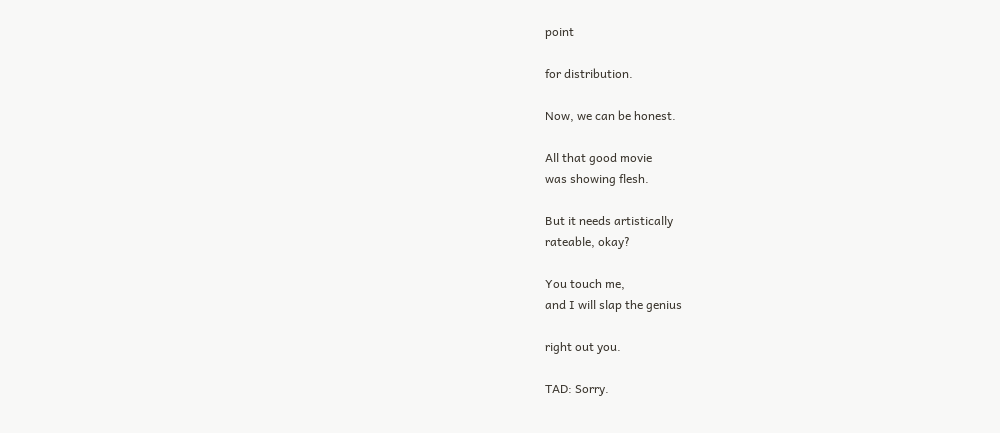point

for distribution.

Now, we can be honest.

All that good movie
was showing flesh.

But it needs artistically
rateable, okay?

You touch me,
and I will slap the genius

right out you.

TAD: Sorry.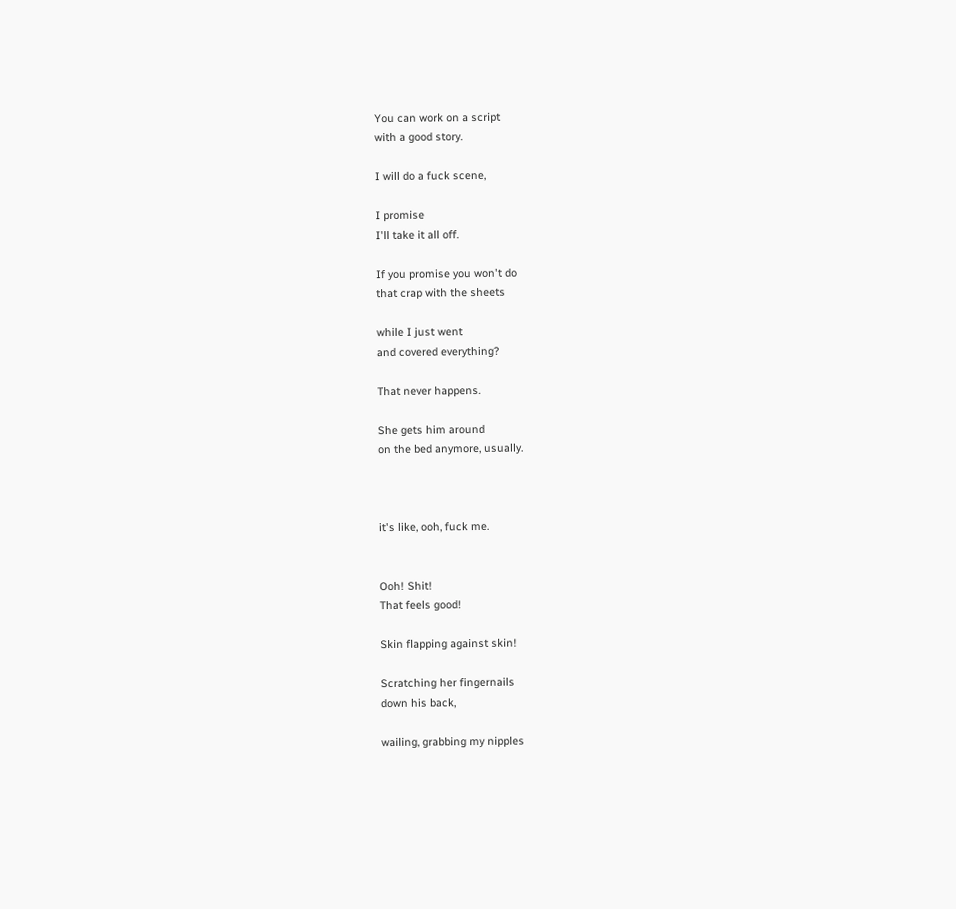You can work on a script
with a good story.

I will do a fuck scene,

I promise
I'll take it all off.

If you promise you won't do
that crap with the sheets

while I just went
and covered everything?

That never happens.

She gets him around
on the bed anymore, usually.



it's like, ooh, fuck me.


Ooh! Shit!
That feels good!

Skin flapping against skin!

Scratching her fingernails
down his back,

wailing, grabbing my nipples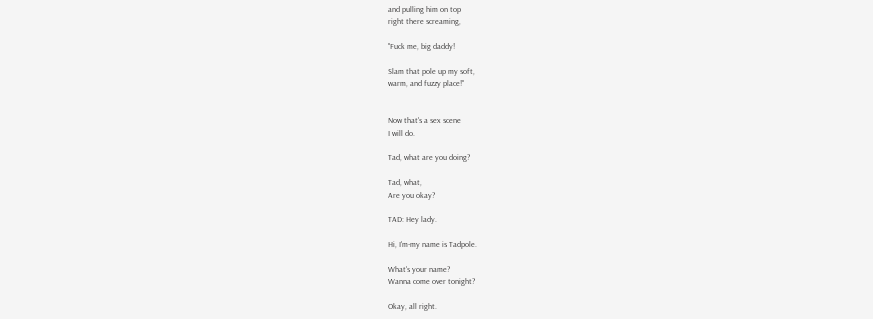and pulling him on top
right there screaming,

"Fuck me, big daddy!

Slam that pole up my soft,
warm, and fuzzy place!"


Now that's a sex scene
I will do.

Tad, what are you doing?

Tad, what,
Are you okay?

TAD: Hey lady.

Hi, I'm-my name is Tadpole.

What's your name?
Wanna come over tonight?

Okay, all right.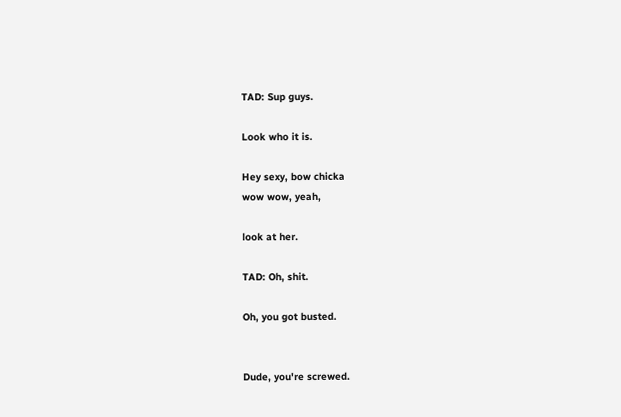TAD: Sup guys.

Look who it is.

Hey sexy, bow chicka
wow wow, yeah,

look at her.

TAD: Oh, shit.

Oh, you got busted.


Dude, you're screwed.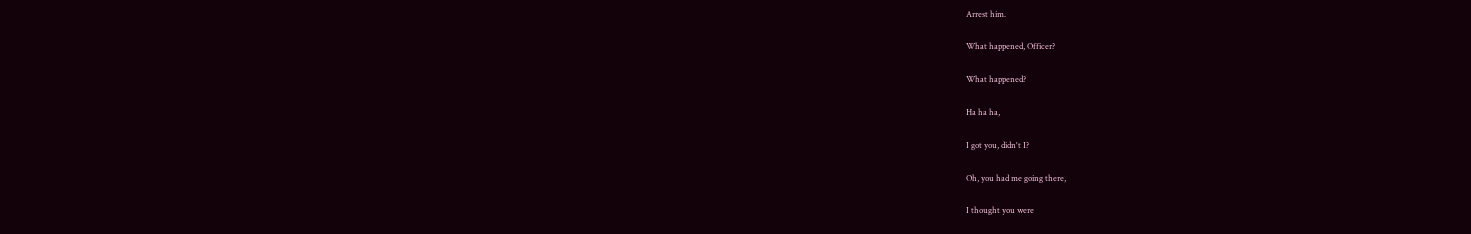Arrest him.

What happened, Officer?

What happened?

Ha ha ha,

I got you, didn't I?

Oh, you had me going there,

I thought you were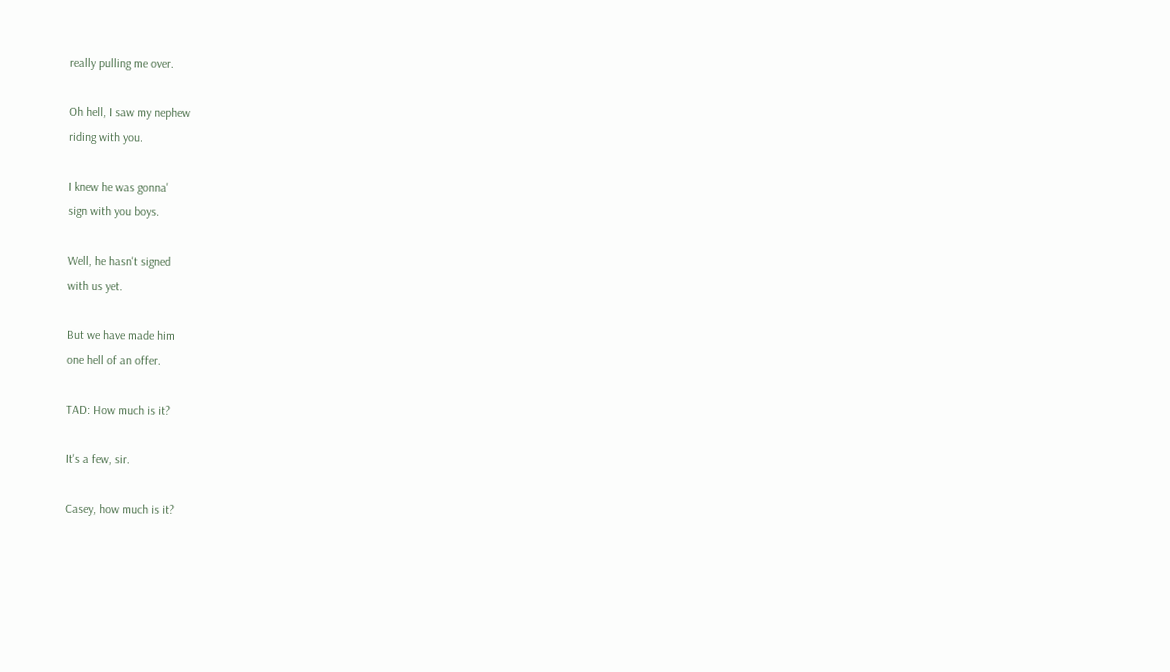really pulling me over.

Oh hell, I saw my nephew
riding with you.

I knew he was gonna'
sign with you boys.

Well, he hasn't signed
with us yet.

But we have made him
one hell of an offer.

TAD: How much is it?

It's a few, sir.

Casey, how much is it?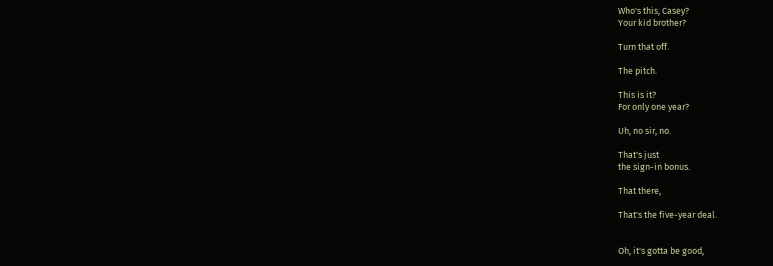Who's this, Casey?
Your kid brother?

Turn that off.

The pitch.

This is it?
For only one year?

Uh, no sir, no.

That's just
the sign-in bonus.

That there,

That's the five-year deal.


Oh, it's gotta be good,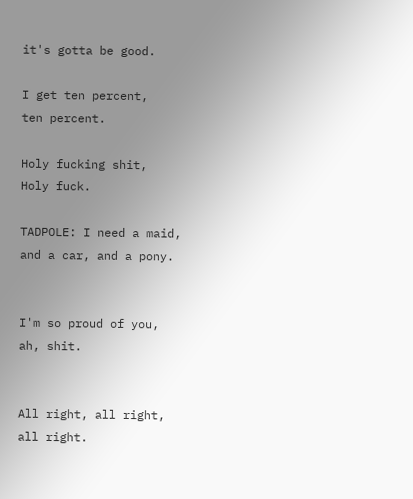it's gotta be good.

I get ten percent,
ten percent.

Holy fucking shit,
Holy fuck.

TADPOLE: I need a maid,
and a car, and a pony.


I'm so proud of you,
ah, shit.


All right, all right,
all right.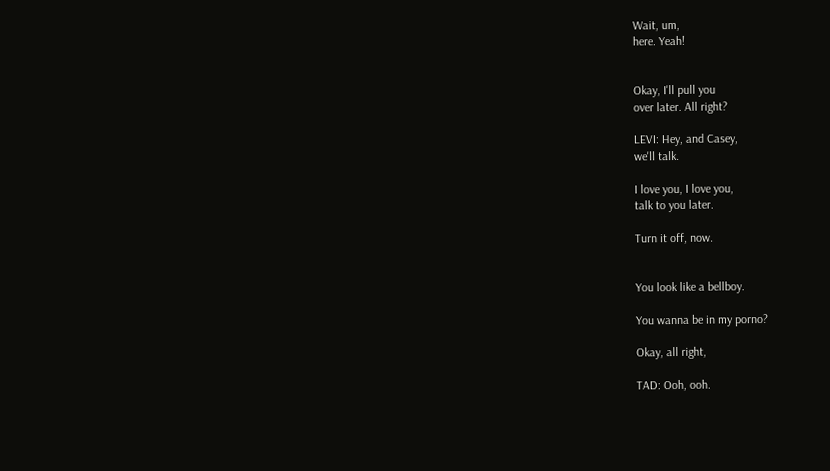Wait, um,
here. Yeah!


Okay, I'll pull you
over later. All right?

LEVI: Hey, and Casey,
we'll talk.

I love you, I love you,
talk to you later.

Turn it off, now.


You look like a bellboy.

You wanna be in my porno?

Okay, all right,

TAD: Ooh, ooh.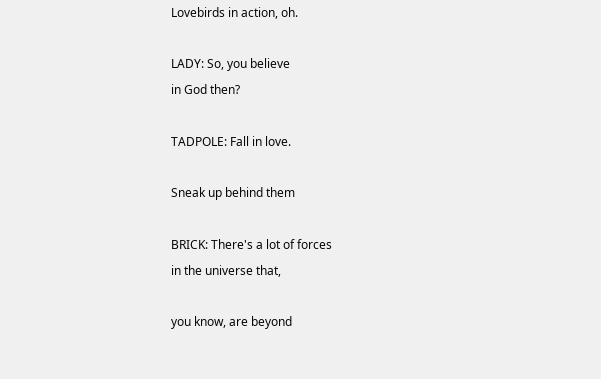Lovebirds in action, oh.

LADY: So, you believe
in God then?

TADPOLE: Fall in love.

Sneak up behind them

BRICK: There's a lot of forces
in the universe that,

you know, are beyond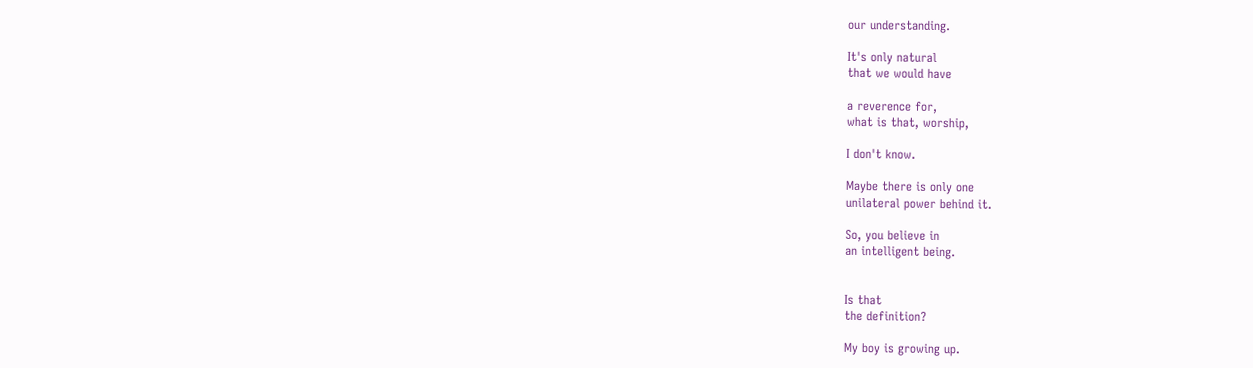our understanding.

It's only natural
that we would have

a reverence for,
what is that, worship,

I don't know.

Maybe there is only one
unilateral power behind it.

So, you believe in
an intelligent being.


Is that
the definition?

My boy is growing up.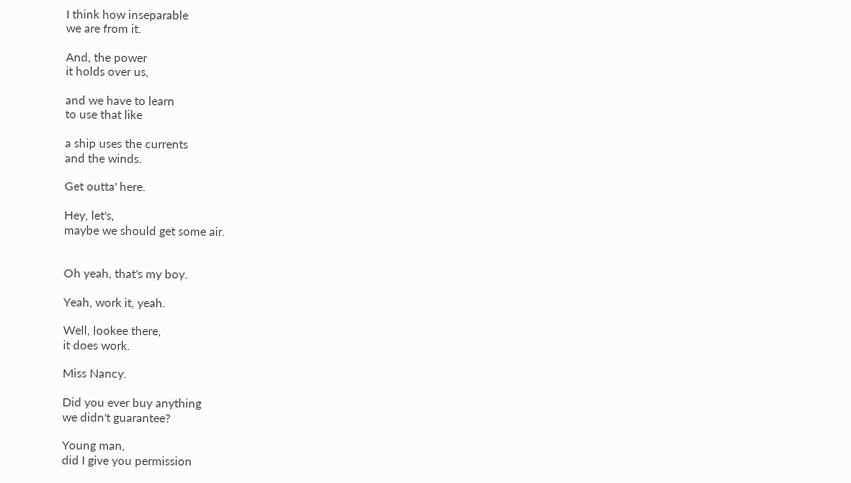I think how inseparable
we are from it.

And, the power
it holds over us,

and we have to learn
to use that like

a ship uses the currents
and the winds.

Get outta' here.

Hey, let's,
maybe we should get some air.


Oh yeah, that's my boy.

Yeah, work it, yeah.

Well, lookee there,
it does work.

Miss Nancy.

Did you ever buy anything
we didn't guarantee?

Young man,
did I give you permission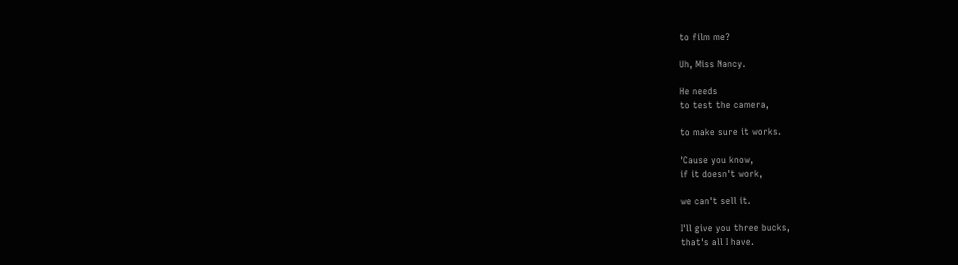to film me?

Uh, Miss Nancy.

He needs
to test the camera,

to make sure it works.

'Cause you know,
if it doesn't work,

we can't sell it.

I'll give you three bucks,
that's all I have.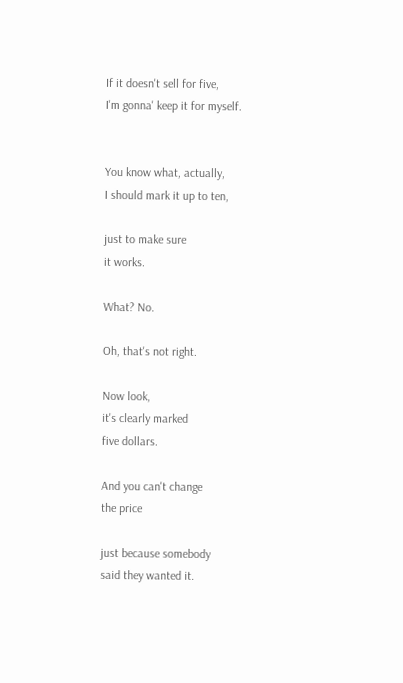If it doesn't sell for five,
I'm gonna' keep it for myself.


You know what, actually,
I should mark it up to ten,

just to make sure
it works.

What? No.

Oh, that's not right.

Now look,
it's clearly marked
five dollars.

And you can't change
the price

just because somebody
said they wanted it.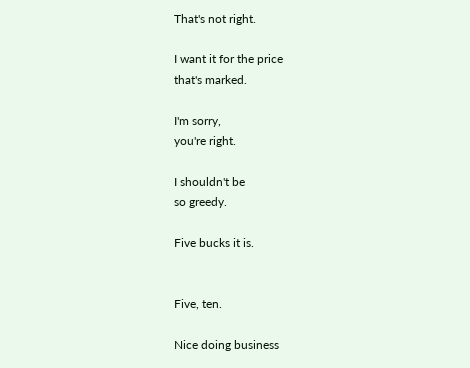That's not right.

I want it for the price
that's marked.

I'm sorry,
you're right.

I shouldn't be
so greedy.

Five bucks it is.


Five, ten.

Nice doing business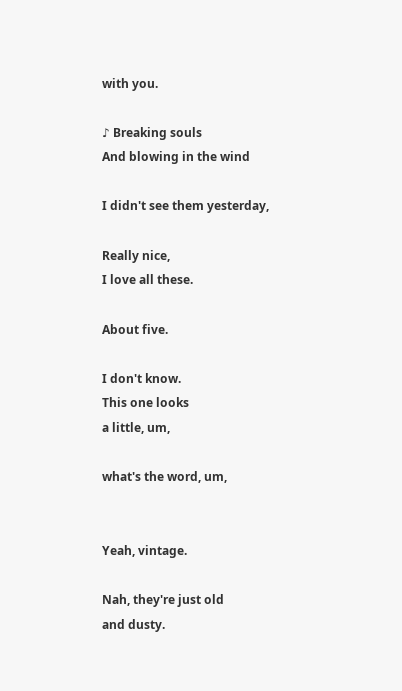with you.

♪ Breaking souls
And blowing in the wind

I didn't see them yesterday,

Really nice,
I love all these.

About five.

I don't know.
This one looks
a little, um,

what's the word, um,


Yeah, vintage.

Nah, they're just old
and dusty.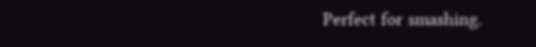Perfect for smashing.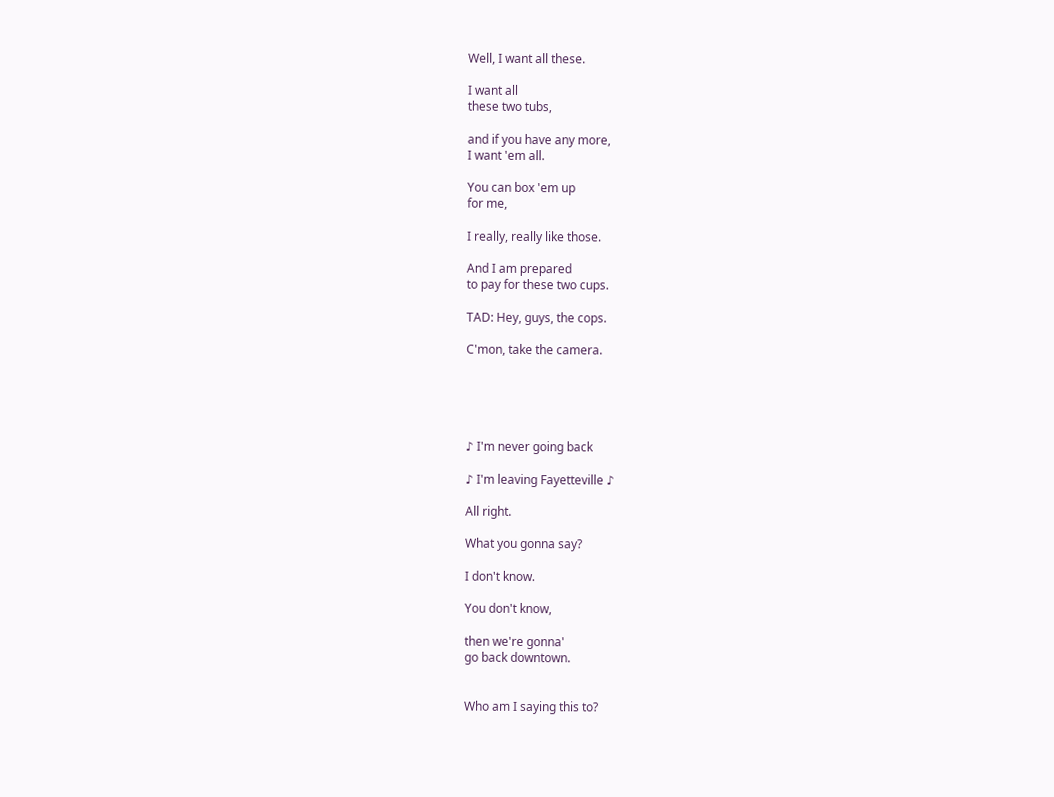Well, I want all these.

I want all
these two tubs,

and if you have any more,
I want 'em all.

You can box 'em up
for me,

I really, really like those.

And I am prepared
to pay for these two cups.

TAD: Hey, guys, the cops.

C'mon, take the camera.





♪ I'm never going back

♪ I'm leaving Fayetteville ♪

All right.

What you gonna say?

I don't know.

You don't know,

then we're gonna'
go back downtown.


Who am I saying this to?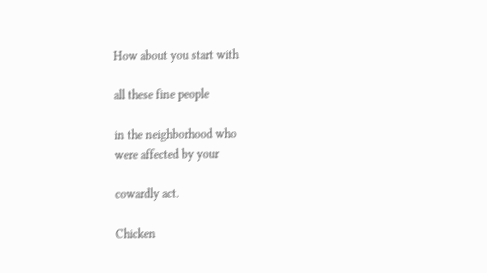How about you start with

all these fine people

in the neighborhood who
were affected by your

cowardly act.

Chicken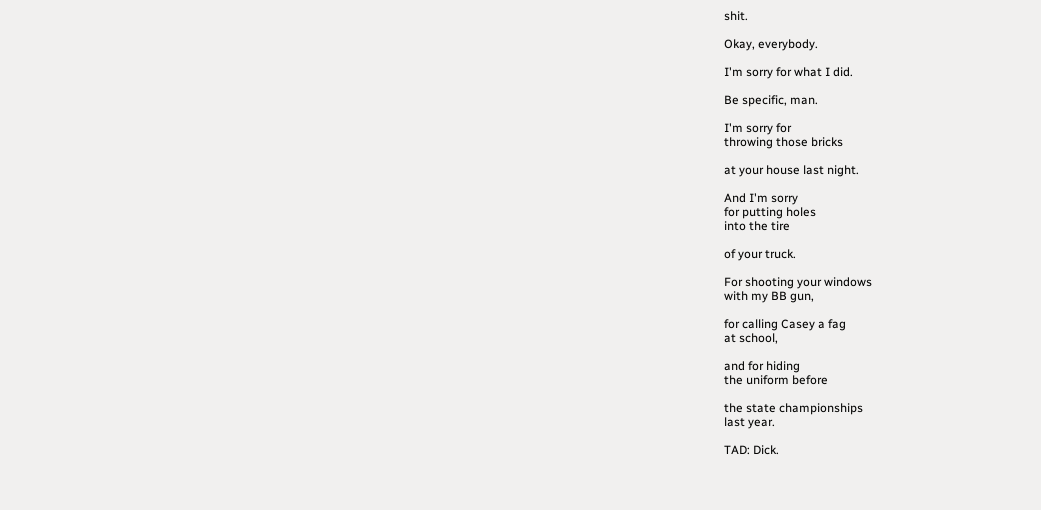shit.

Okay, everybody.

I'm sorry for what I did.

Be specific, man.

I'm sorry for
throwing those bricks

at your house last night.

And I'm sorry
for putting holes
into the tire

of your truck.

For shooting your windows
with my BB gun,

for calling Casey a fag
at school,

and for hiding
the uniform before

the state championships
last year.

TAD: Dick.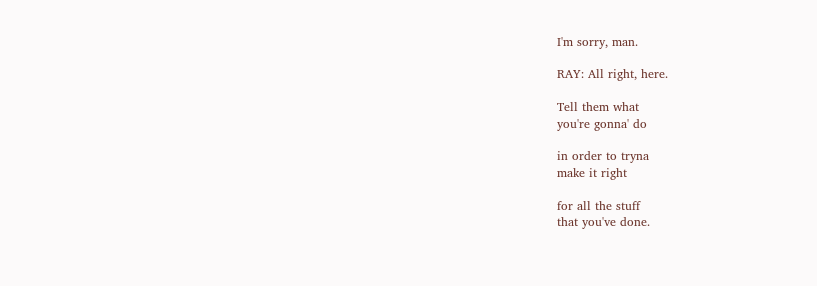I'm sorry, man.

RAY: All right, here.

Tell them what
you're gonna' do

in order to tryna
make it right

for all the stuff
that you've done.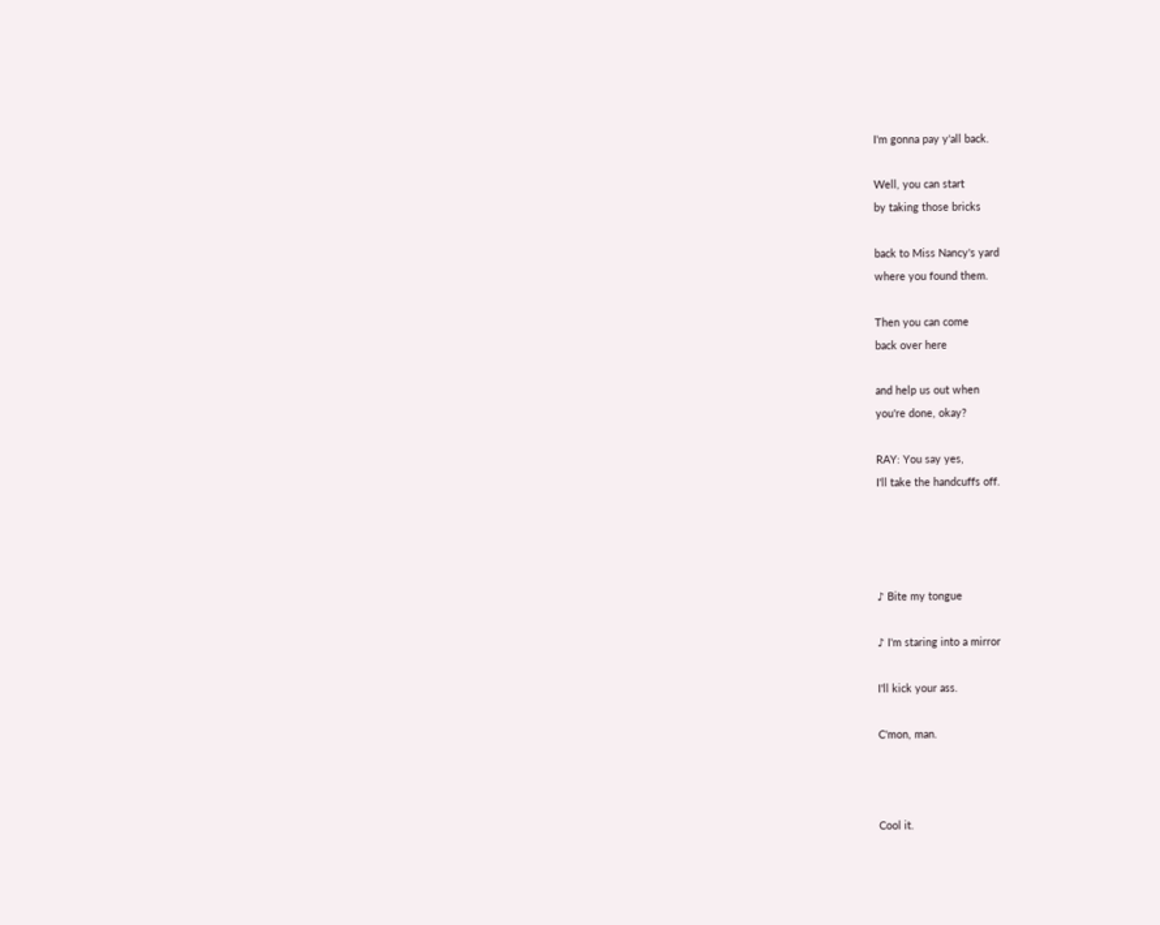I'm gonna pay y'all back.

Well, you can start
by taking those bricks

back to Miss Nancy's yard
where you found them.

Then you can come
back over here

and help us out when
you're done, okay?

RAY: You say yes,
I'll take the handcuffs off.




♪ Bite my tongue

♪ I'm staring into a mirror

I'll kick your ass.

C'mon, man.



Cool it.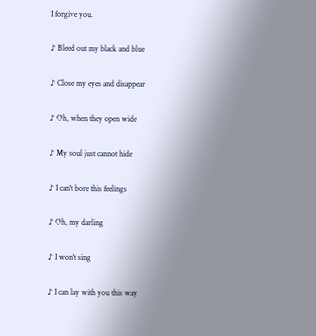I forgive you.

♪ Bleed out my black and blue

♪ Close my eyes and disappear

♪ Oh, when they open wide

♪ My soul just cannot hide

♪ I can't bore this feelings

♪ Oh, my darling

♪ I won't sing

♪ I can lay with you this way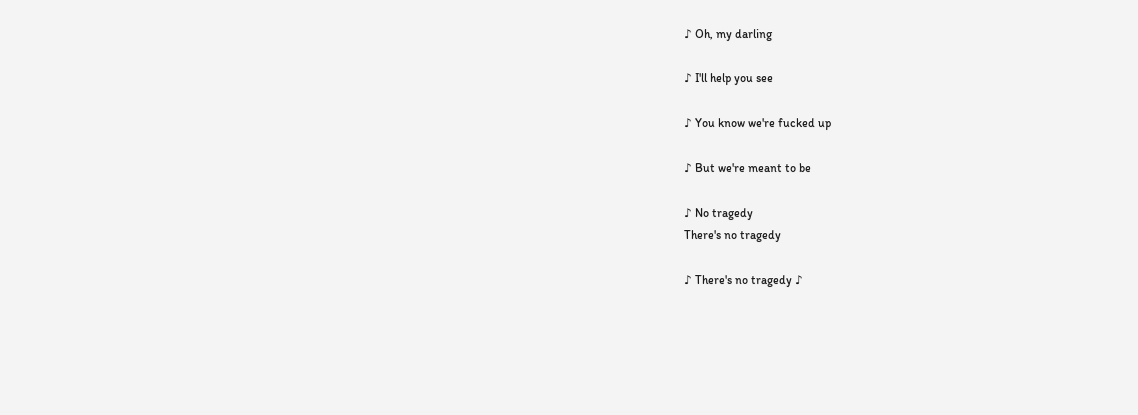♪ Oh, my darling

♪ I'll help you see

♪ You know we're fucked up

♪ But we're meant to be

♪ No tragedy
There's no tragedy

♪ There's no tragedy ♪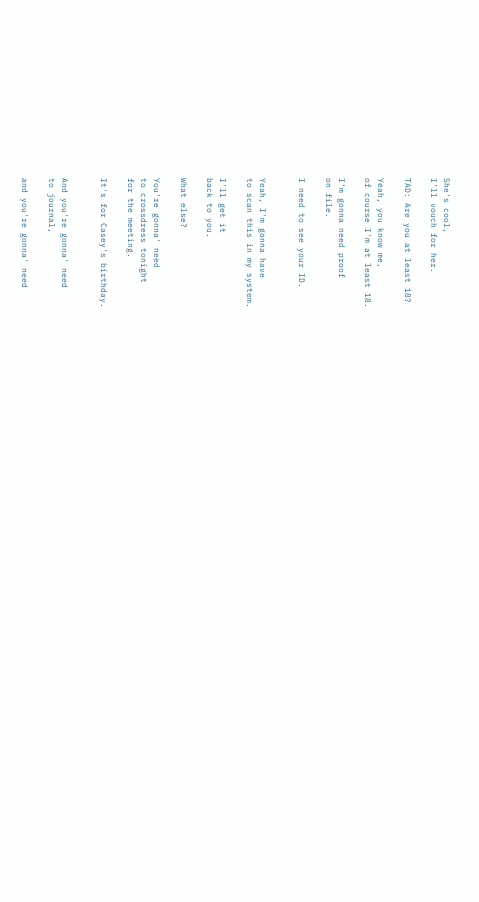She's cool,
I'll vouch for her.

TAD: Are you at least 18?

Yeah, you know me,
of course I'm at least 18.

I'm gonna need proof
on file.

I need to see your ID.


Yeah, I'm gonna have
to scan this in my system.

I'll get it
back to you.

What else?

You're gonna' need
to crossdress tonight
for the meeting.

It's for Casey's birthday.


And you're gonna' need
to journal,

and you're gonna' need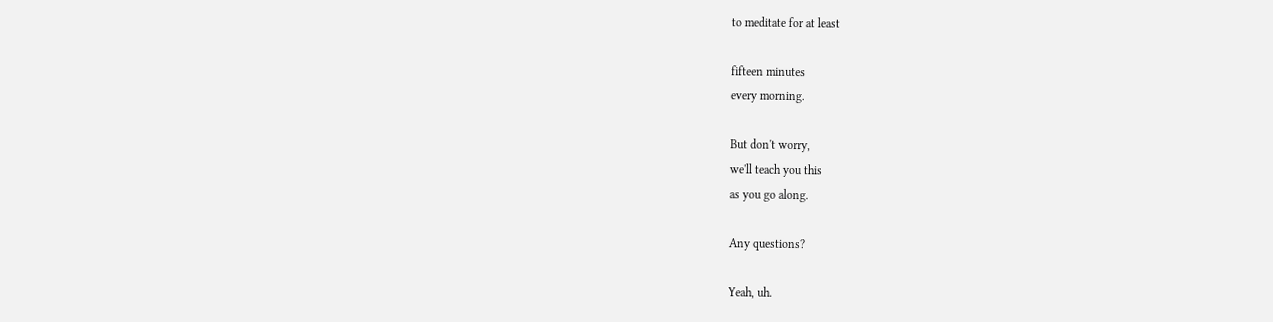to meditate for at least

fifteen minutes
every morning.

But don't worry,
we'll teach you this
as you go along.

Any questions?

Yeah, uh.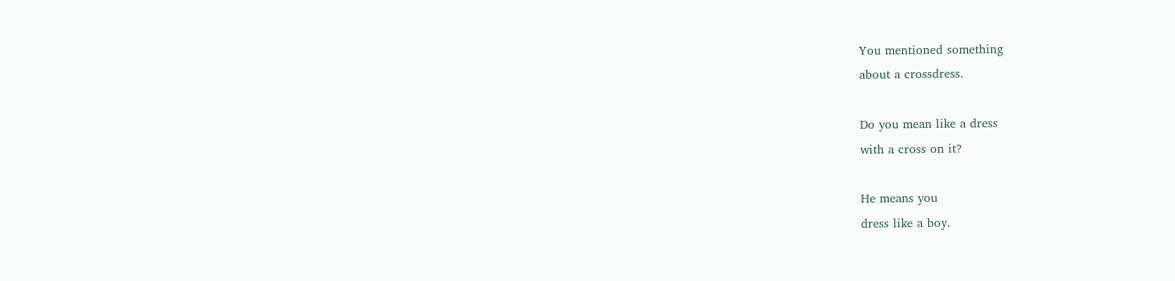You mentioned something
about a crossdress.

Do you mean like a dress
with a cross on it?

He means you
dress like a boy.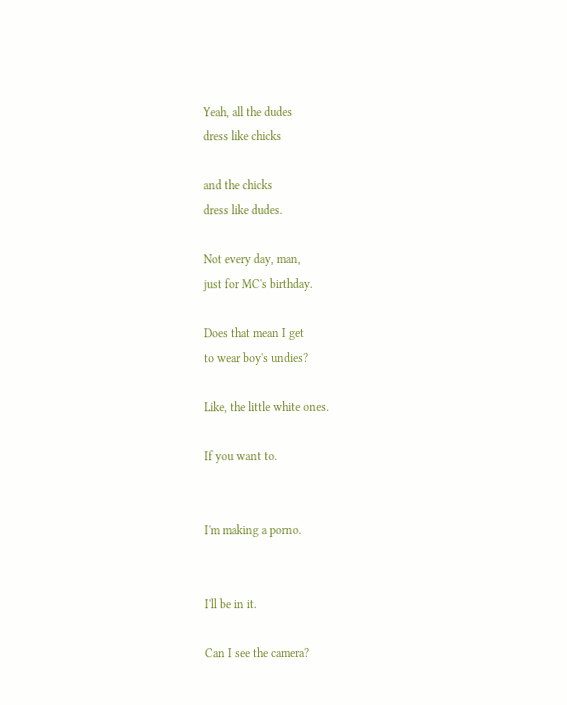Yeah, all the dudes
dress like chicks

and the chicks
dress like dudes.

Not every day, man,
just for MC's birthday.

Does that mean I get
to wear boy's undies?

Like, the little white ones.

If you want to.


I'm making a porno.


I'll be in it.

Can I see the camera?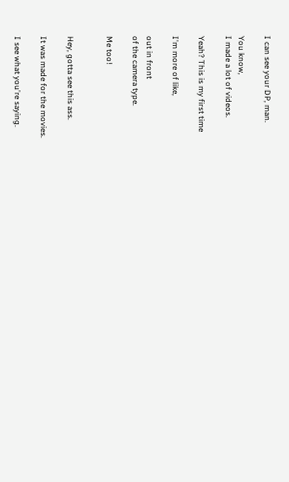I can see your DP, man.

You know,
I made a lot of videos.

Yeah? This is my first time

I'm more of like,

out in front
of the camera type.

Me too!


Hey, gotta see this ass.

It was made for the movies.

I see what you're saying.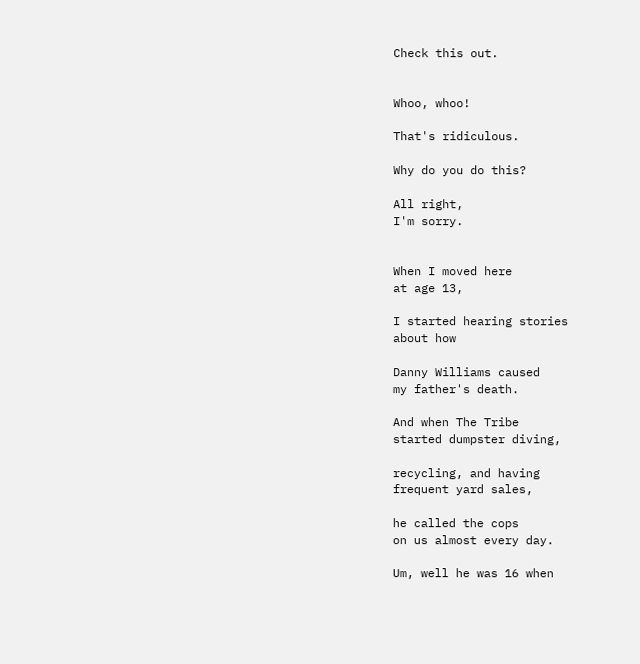Check this out.


Whoo, whoo!

That's ridiculous.

Why do you do this?

All right,
I'm sorry.


When I moved here
at age 13,

I started hearing stories
about how

Danny Williams caused
my father's death.

And when The Tribe
started dumpster diving,

recycling, and having
frequent yard sales,

he called the cops
on us almost every day.

Um, well he was 16 when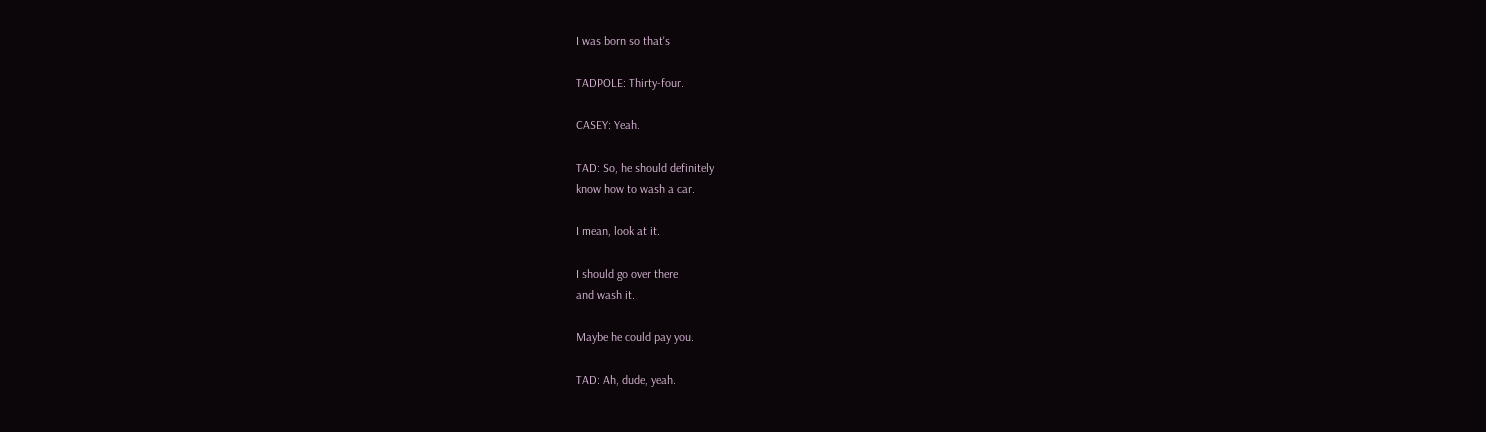I was born so that's

TADPOLE: Thirty-four.

CASEY: Yeah.

TAD: So, he should definitely
know how to wash a car.

I mean, look at it.

I should go over there
and wash it.

Maybe he could pay you.

TAD: Ah, dude, yeah.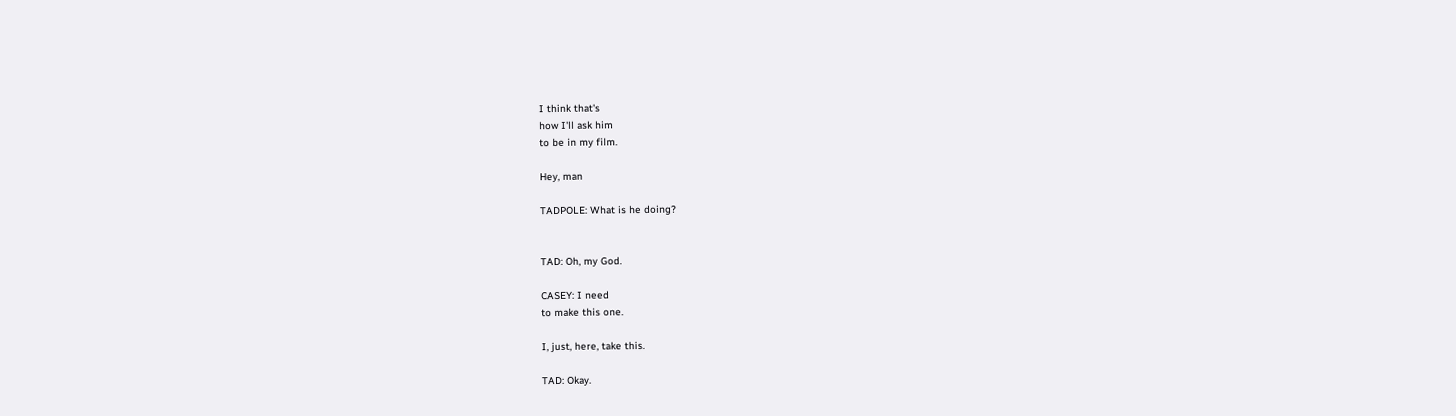I think that's
how I'll ask him
to be in my film.

Hey, man

TADPOLE: What is he doing?


TAD: Oh, my God.

CASEY: I need
to make this one.

I, just, here, take this.

TAD: Okay.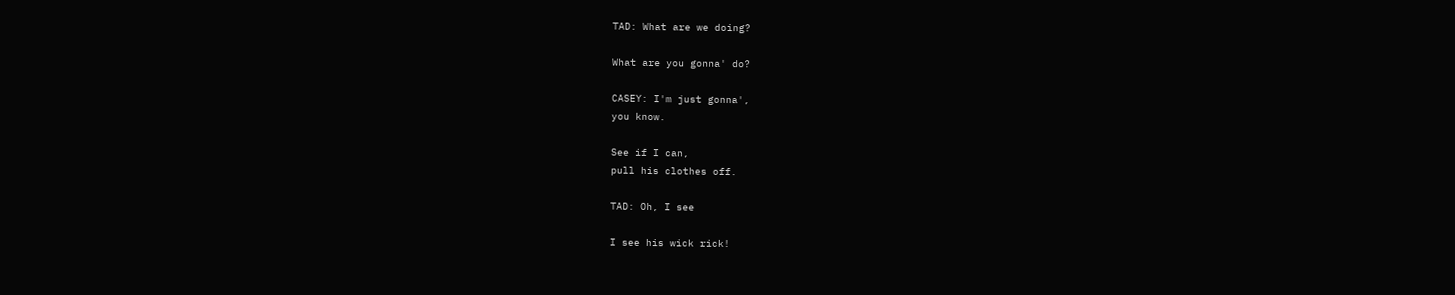TAD: What are we doing?

What are you gonna' do?

CASEY: I'm just gonna',
you know.

See if I can,
pull his clothes off.

TAD: Oh, I see

I see his wick rick!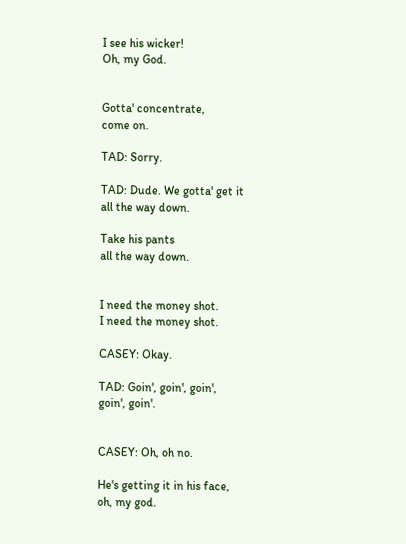I see his wicker!
Oh, my God.


Gotta' concentrate,
come on.

TAD: Sorry.

TAD: Dude. We gotta' get it
all the way down.

Take his pants
all the way down.


I need the money shot.
I need the money shot.

CASEY: Okay.

TAD: Goin', goin', goin',
goin', goin'.


CASEY: Oh, oh no.

He's getting it in his face,
oh, my god.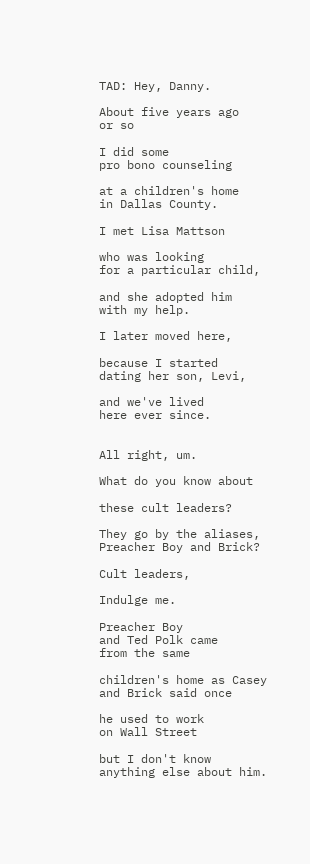TAD: Hey, Danny.

About five years ago
or so

I did some
pro bono counseling

at a children's home
in Dallas County.

I met Lisa Mattson

who was looking
for a particular child,

and she adopted him
with my help.

I later moved here,

because I started
dating her son, Levi,

and we've lived
here ever since.


All right, um.

What do you know about

these cult leaders?

They go by the aliases,
Preacher Boy and Brick?

Cult leaders,

Indulge me.

Preacher Boy
and Ted Polk came
from the same

children's home as Casey
and Brick said once

he used to work
on Wall Street

but I don't know
anything else about him.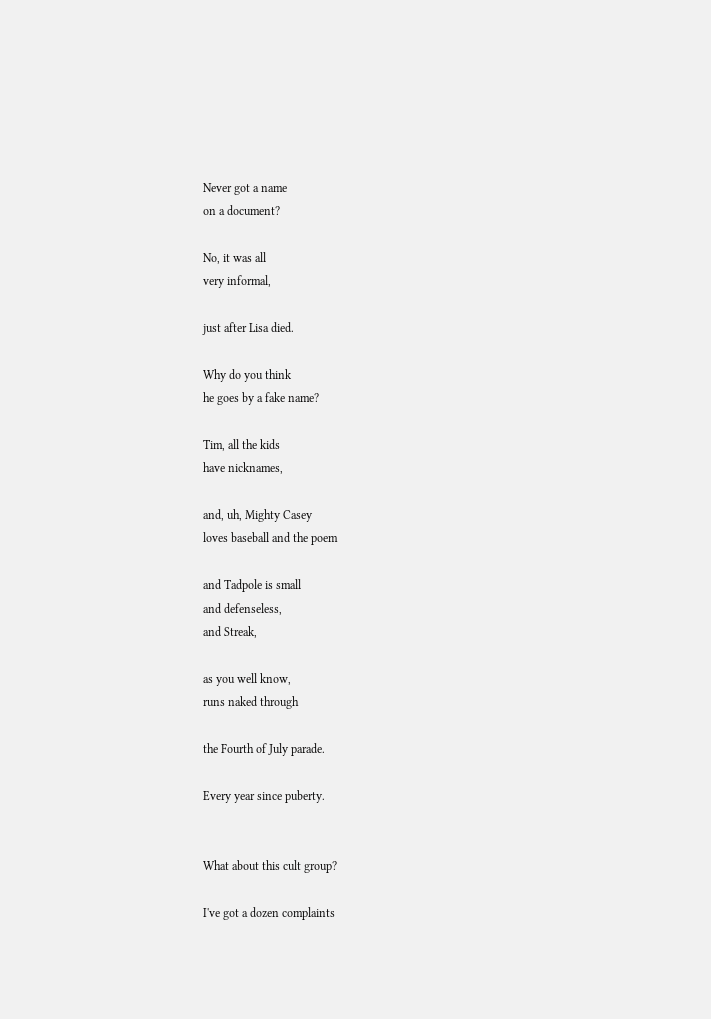Never got a name
on a document?

No, it was all
very informal,

just after Lisa died.

Why do you think
he goes by a fake name?

Tim, all the kids
have nicknames,

and, uh, Mighty Casey
loves baseball and the poem

and Tadpole is small
and defenseless,
and Streak,

as you well know,
runs naked through

the Fourth of July parade.

Every year since puberty.


What about this cult group?

I've got a dozen complaints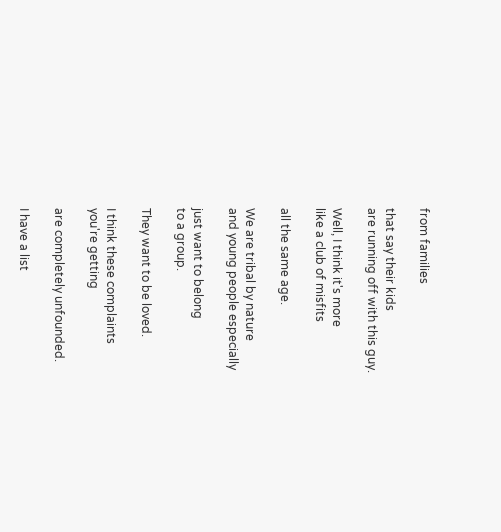from families

that say their kids
are running off with this guy.

Well, I think it's more
like a club of misfits

all the same age.

We are tribal by nature
and young people especially

just want to belong
to a group.

They want to be loved.

I think these complaints
you're getting

are completely unfounded.

I have a list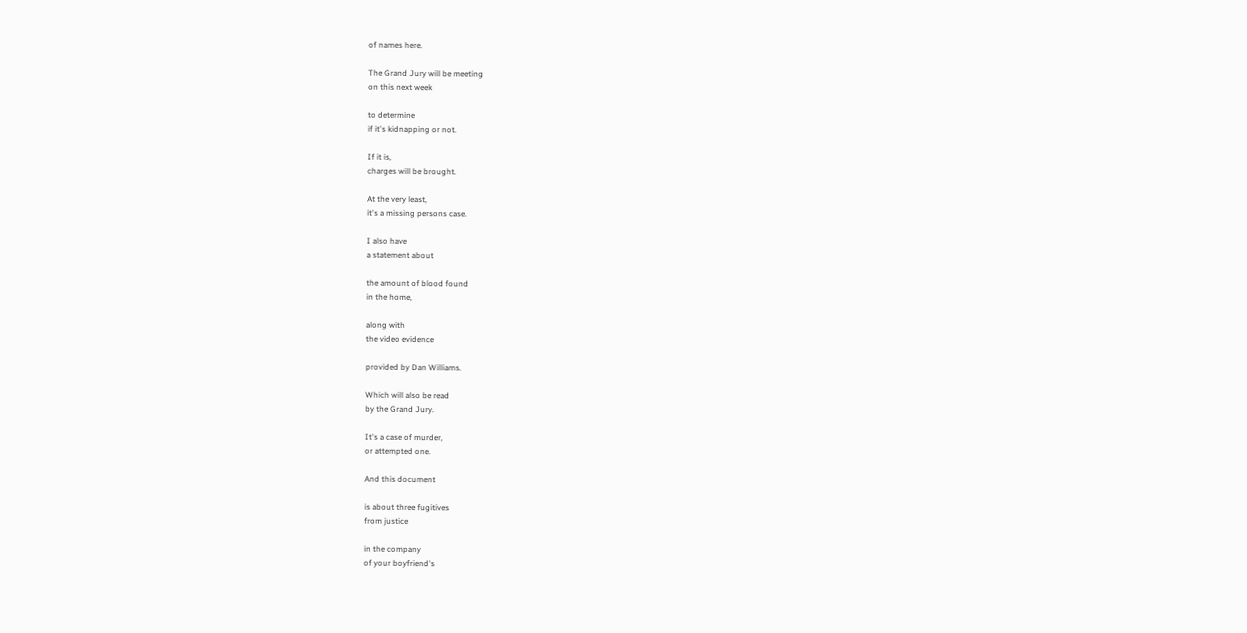of names here.

The Grand Jury will be meeting
on this next week

to determine
if it's kidnapping or not.

If it is,
charges will be brought.

At the very least,
it's a missing persons case.

I also have
a statement about

the amount of blood found
in the home,

along with
the video evidence

provided by Dan Williams.

Which will also be read
by the Grand Jury.

It's a case of murder,
or attempted one.

And this document

is about three fugitives
from justice

in the company
of your boyfriend's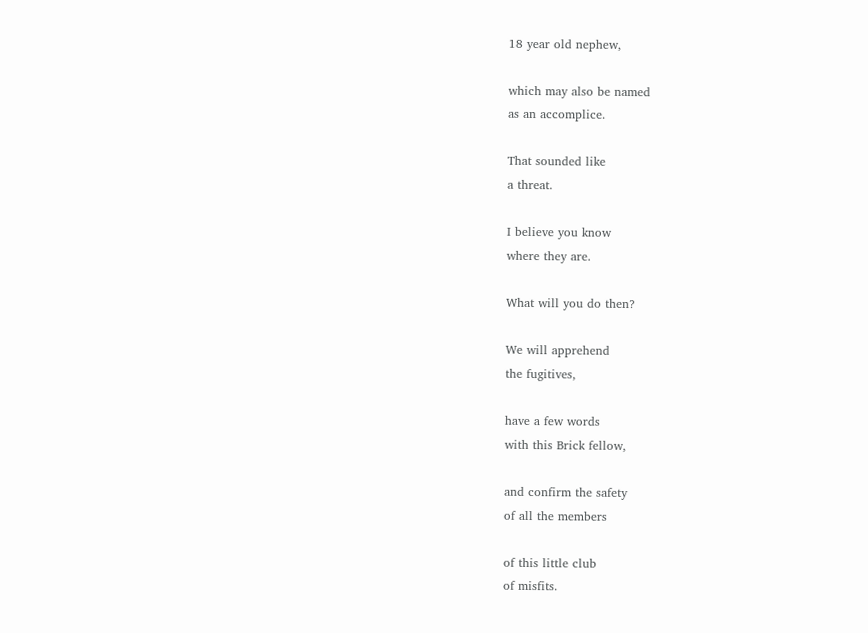18 year old nephew,

which may also be named
as an accomplice.

That sounded like
a threat.

I believe you know
where they are.

What will you do then?

We will apprehend
the fugitives,

have a few words
with this Brick fellow,

and confirm the safety
of all the members

of this little club
of misfits.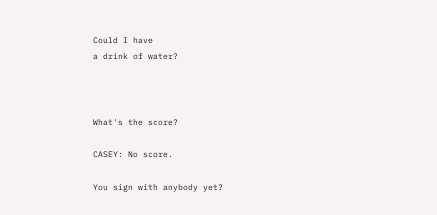Could I have
a drink of water?



What's the score?

CASEY: No score.

You sign with anybody yet?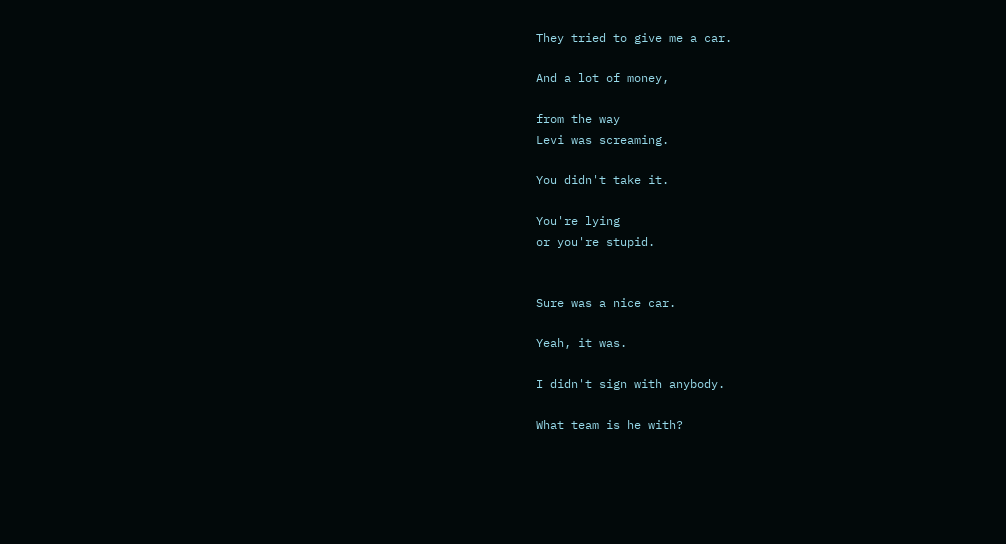They tried to give me a car.

And a lot of money,

from the way
Levi was screaming.

You didn't take it.

You're lying
or you're stupid.


Sure was a nice car.

Yeah, it was.

I didn't sign with anybody.

What team is he with?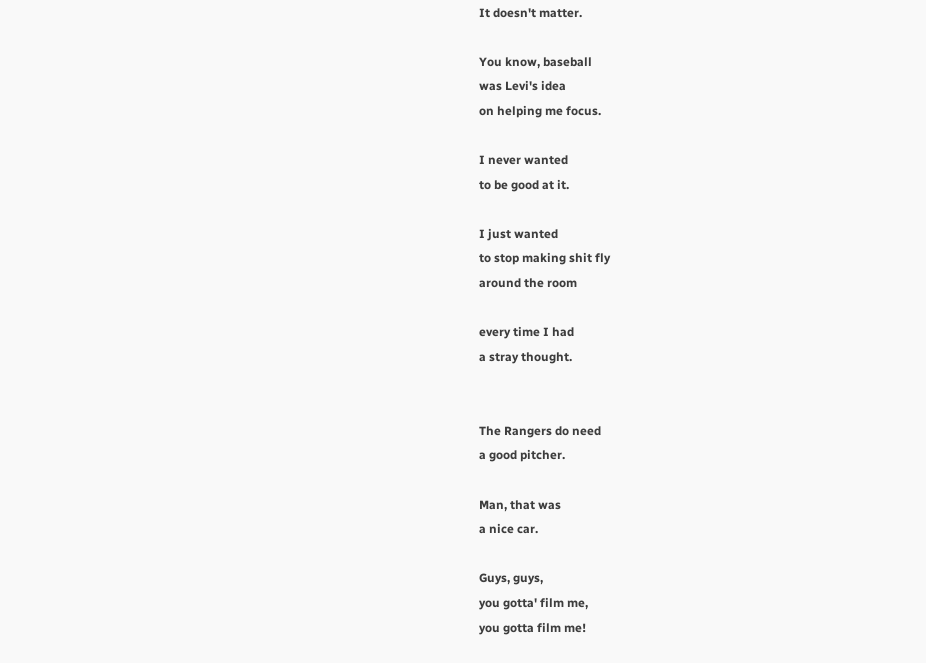It doesn't matter.

You know, baseball
was Levi's idea
on helping me focus.

I never wanted
to be good at it.

I just wanted
to stop making shit fly
around the room

every time I had
a stray thought.


The Rangers do need
a good pitcher.

Man, that was
a nice car.

Guys, guys,
you gotta' film me,
you gotta film me!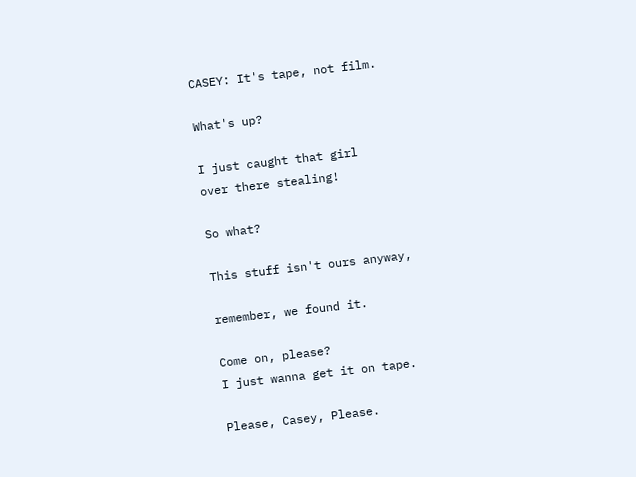CASEY: It's tape, not film.

What's up?

I just caught that girl
over there stealing!

So what?

This stuff isn't ours anyway,

remember, we found it.

Come on, please?
I just wanna get it on tape.

Please, Casey, Please.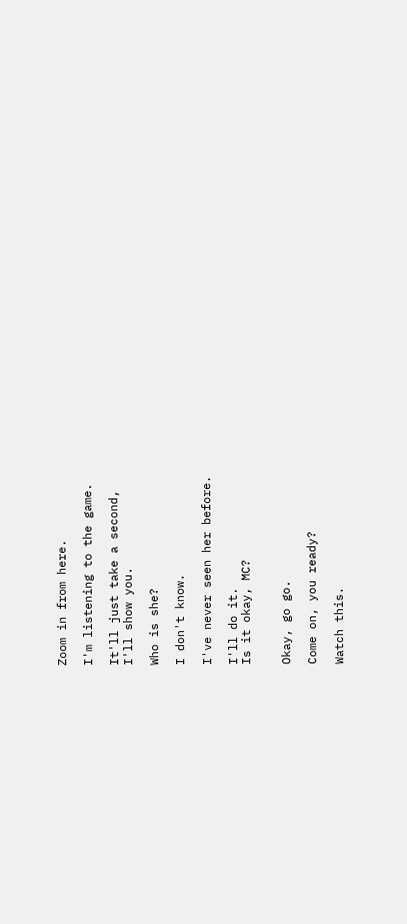Zoom in from here.

I'm listening to the game.

It'll just take a second,
I'll show you.

Who is she?

I don't know.

I've never seen her before.

I'll do it.
Is it okay, MC?


Okay, go go.

Come on, you ready?

Watch this.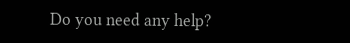Do you need any help?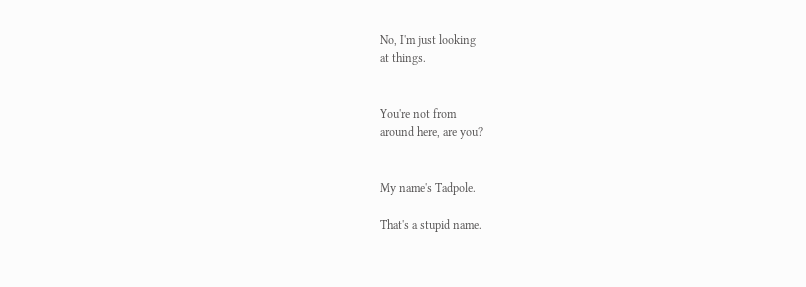No, I'm just looking
at things.


You're not from
around here, are you?


My name's Tadpole.

That's a stupid name.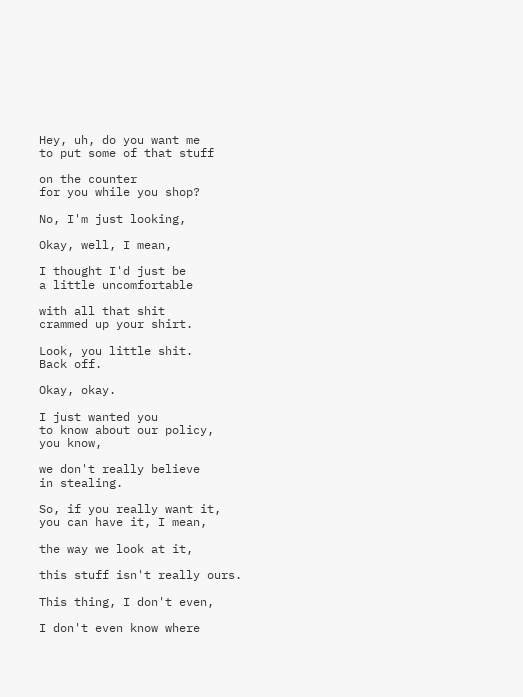Hey, uh, do you want me
to put some of that stuff

on the counter
for you while you shop?

No, I'm just looking,

Okay, well, I mean,

I thought I'd just be
a little uncomfortable

with all that shit
crammed up your shirt.

Look, you little shit.
Back off.

Okay, okay.

I just wanted you
to know about our policy,
you know,

we don't really believe
in stealing.

So, if you really want it,
you can have it, I mean,

the way we look at it,

this stuff isn't really ours.

This thing, I don't even,

I don't even know where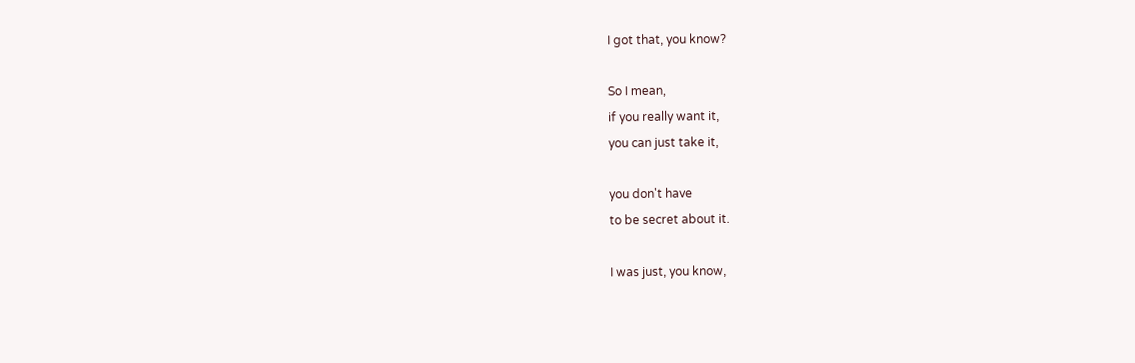I got that, you know?

So I mean,
if you really want it,
you can just take it,

you don't have
to be secret about it.

I was just, you know,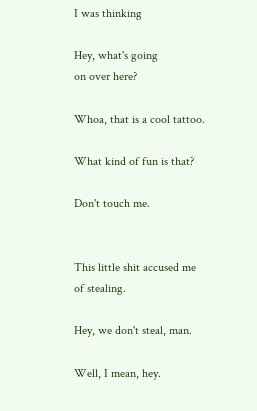I was thinking

Hey, what's going
on over here?

Whoa, that is a cool tattoo.

What kind of fun is that?

Don't touch me.


This little shit accused me
of stealing.

Hey, we don't steal, man.

Well, I mean, hey.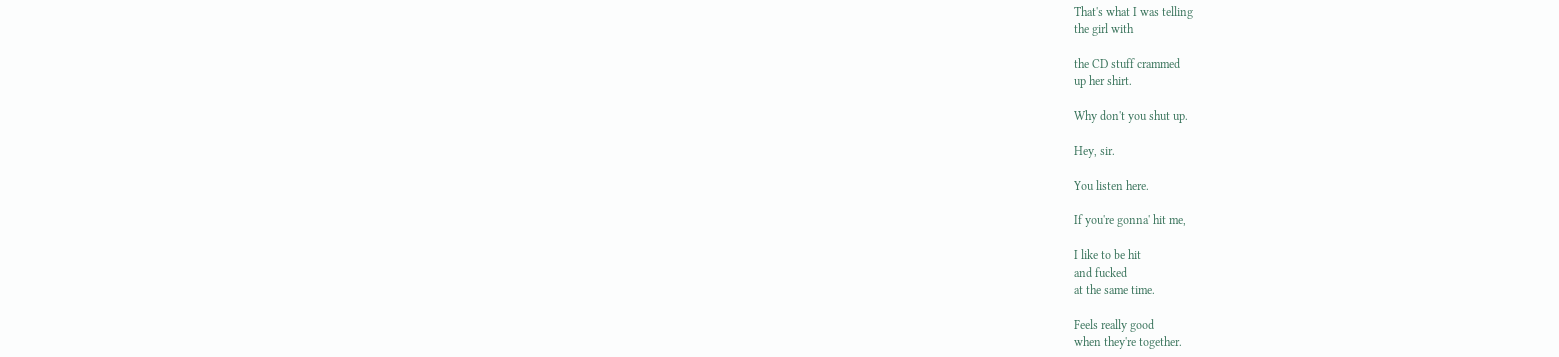That's what I was telling
the girl with

the CD stuff crammed
up her shirt.

Why don't you shut up.

Hey, sir.

You listen here.

If you're gonna' hit me,

I like to be hit
and fucked
at the same time.

Feels really good
when they're together.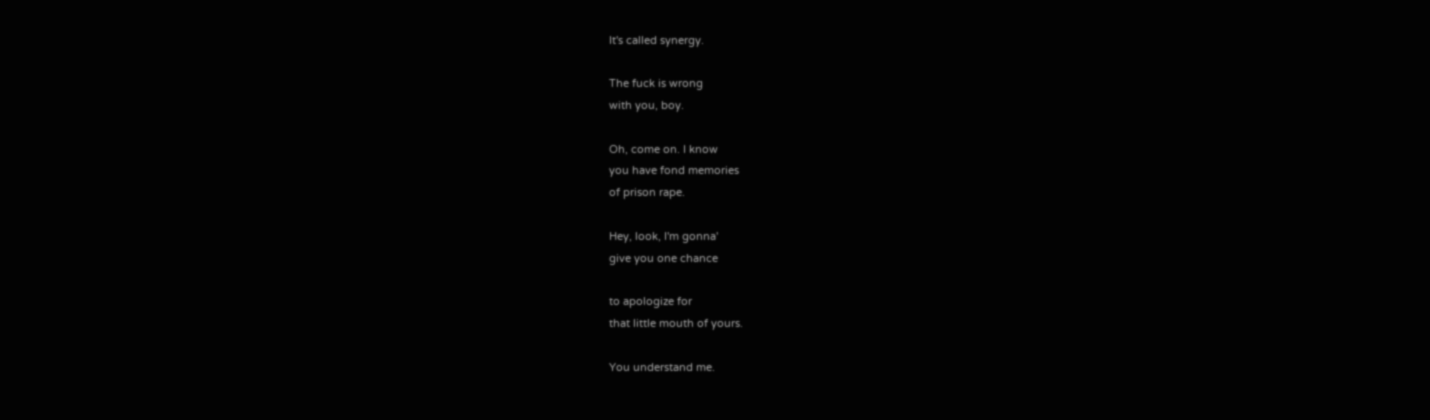It's called synergy.

The fuck is wrong
with you, boy.

Oh, come on. I know
you have fond memories
of prison rape.

Hey, look, I'm gonna'
give you one chance

to apologize for
that little mouth of yours.

You understand me.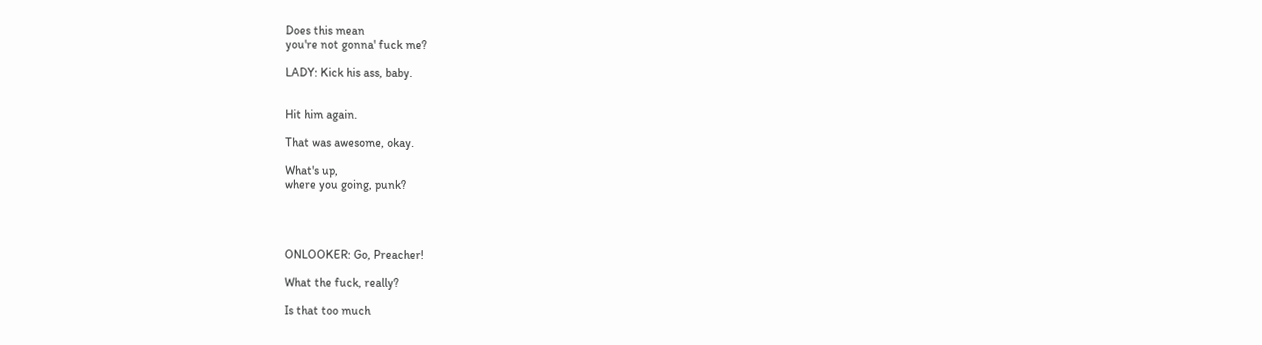Does this mean
you're not gonna' fuck me?

LADY: Kick his ass, baby.


Hit him again.

That was awesome, okay.

What's up,
where you going, punk?




ONLOOKER: Go, Preacher!

What the fuck, really?

Is that too much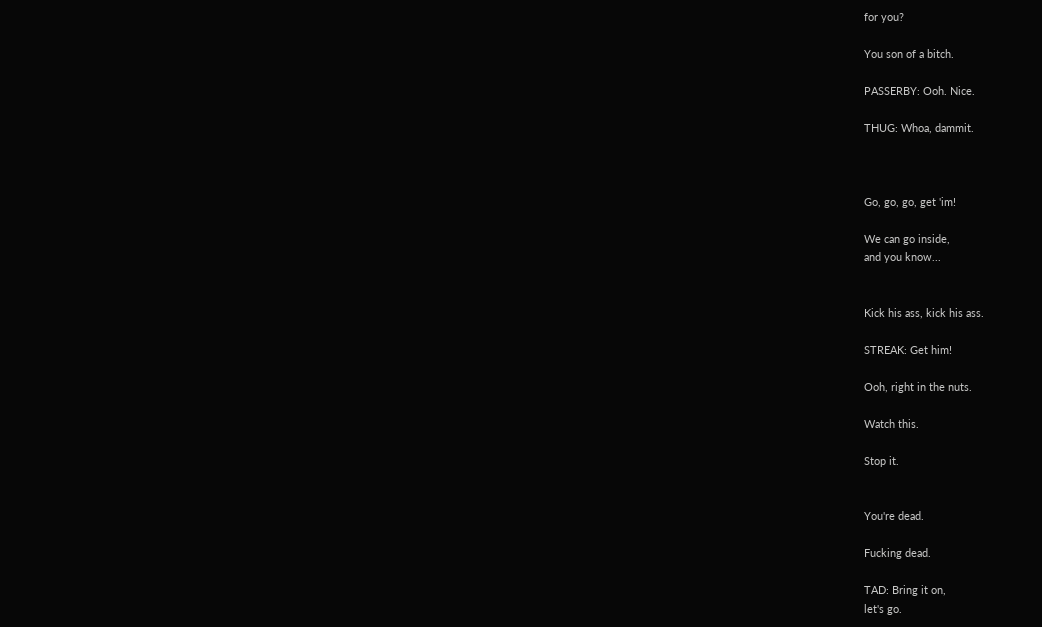for you?

You son of a bitch.

PASSERBY: Ooh. Nice.

THUG: Whoa, dammit.



Go, go, go, get 'im!

We can go inside,
and you know...


Kick his ass, kick his ass.

STREAK: Get him!

Ooh, right in the nuts.

Watch this.

Stop it.


You're dead.

Fucking dead.

TAD: Bring it on,
let's go.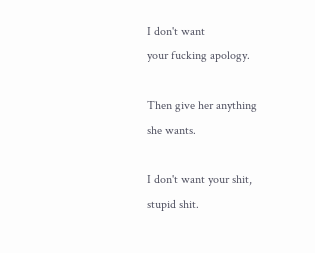I don't want
your fucking apology.

Then give her anything
she wants.

I don't want your shit,
stupid shit.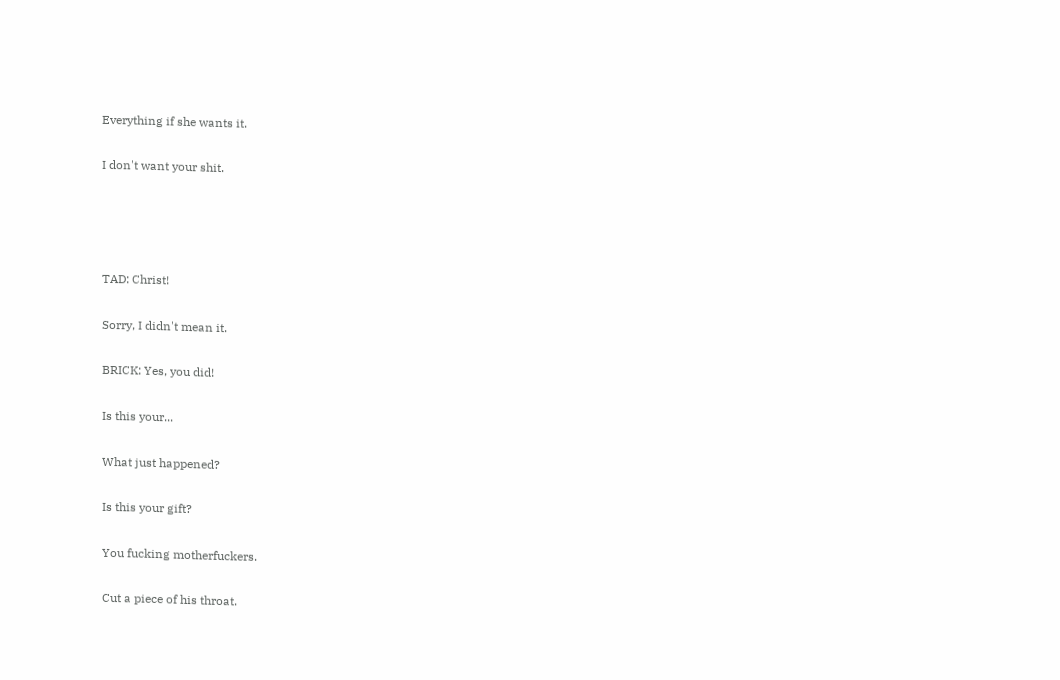Everything if she wants it.

I don't want your shit.




TAD: Christ!

Sorry, I didn't mean it.

BRICK: Yes, you did!

Is this your...

What just happened?

Is this your gift?

You fucking motherfuckers.

Cut a piece of his throat.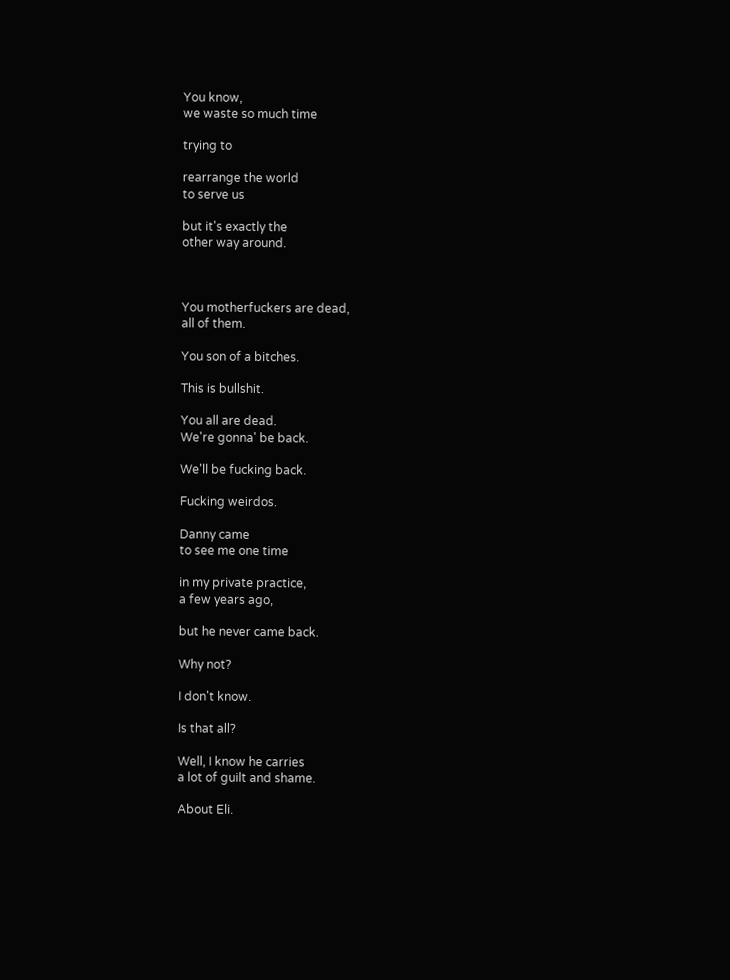You know,
we waste so much time

trying to

rearrange the world
to serve us

but it's exactly the
other way around.



You motherfuckers are dead,
all of them.

You son of a bitches.

This is bullshit.

You all are dead.
We're gonna' be back.

We'll be fucking back.

Fucking weirdos.

Danny came
to see me one time

in my private practice,
a few years ago,

but he never came back.

Why not?

I don't know.

Is that all?

Well, I know he carries
a lot of guilt and shame.

About Eli.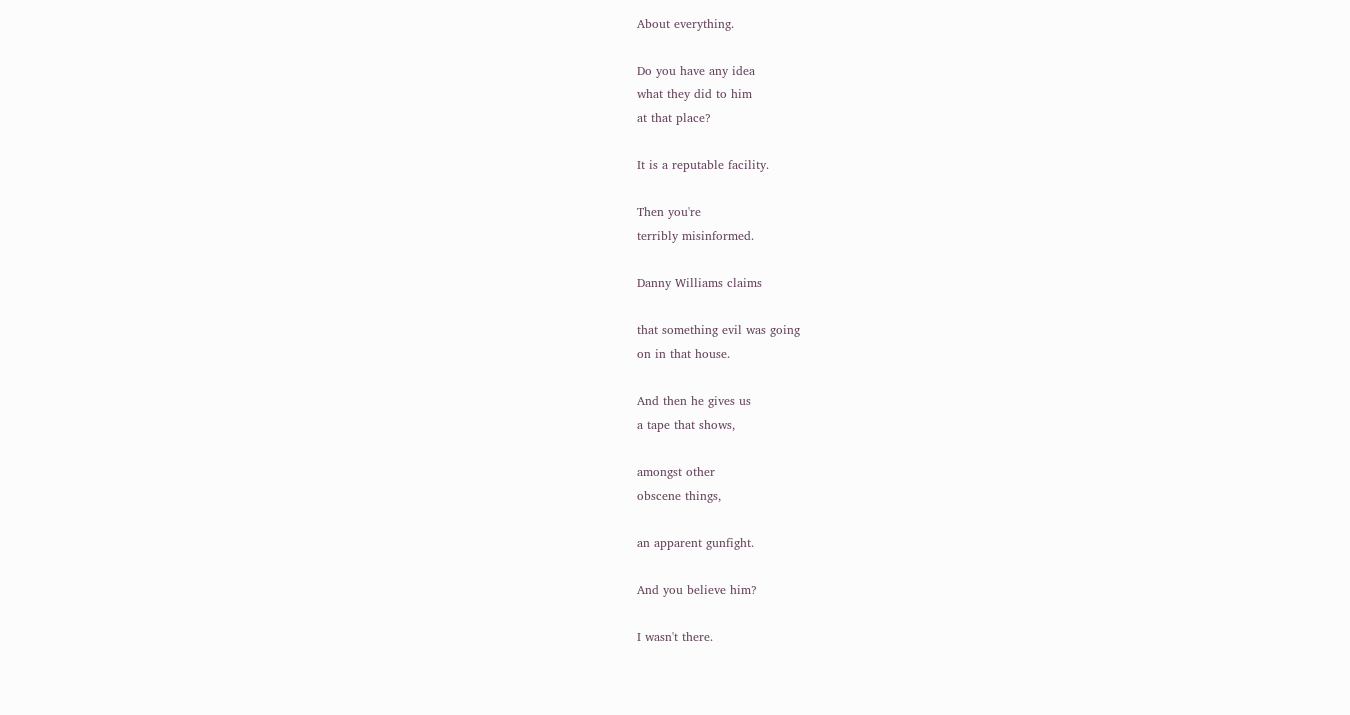About everything.

Do you have any idea
what they did to him
at that place?

It is a reputable facility.

Then you're
terribly misinformed.

Danny Williams claims

that something evil was going
on in that house.

And then he gives us
a tape that shows,

amongst other
obscene things,

an apparent gunfight.

And you believe him?

I wasn't there.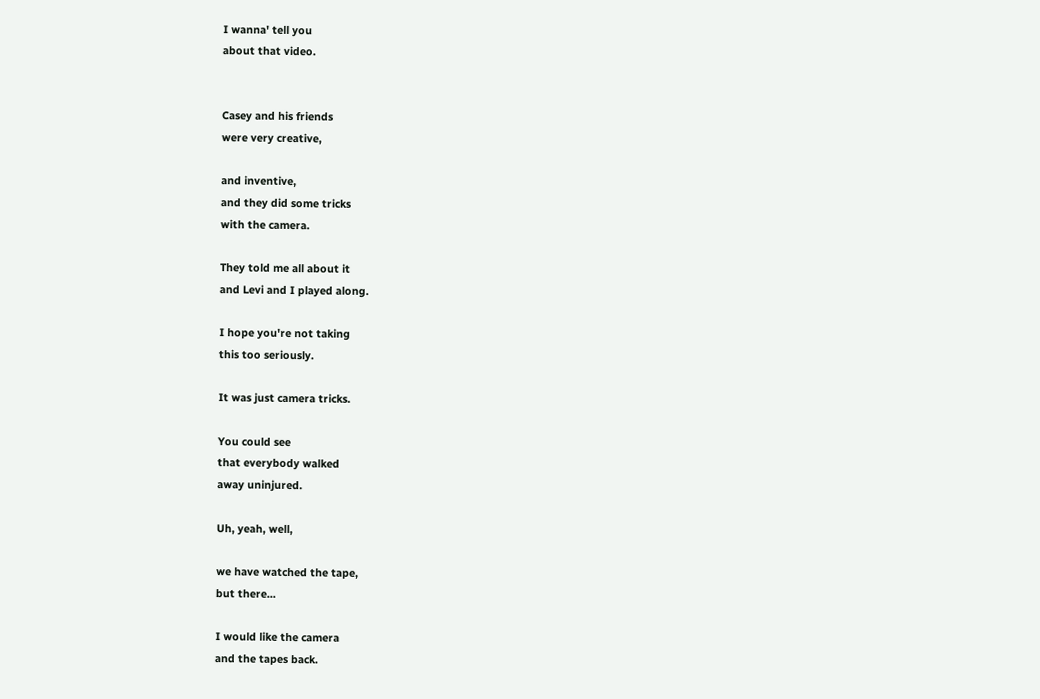I wanna' tell you
about that video.


Casey and his friends
were very creative,

and inventive,
and they did some tricks
with the camera.

They told me all about it
and Levi and I played along.

I hope you're not taking
this too seriously.

It was just camera tricks.

You could see
that everybody walked
away uninjured.

Uh, yeah, well,

we have watched the tape,
but there...

I would like the camera
and the tapes back.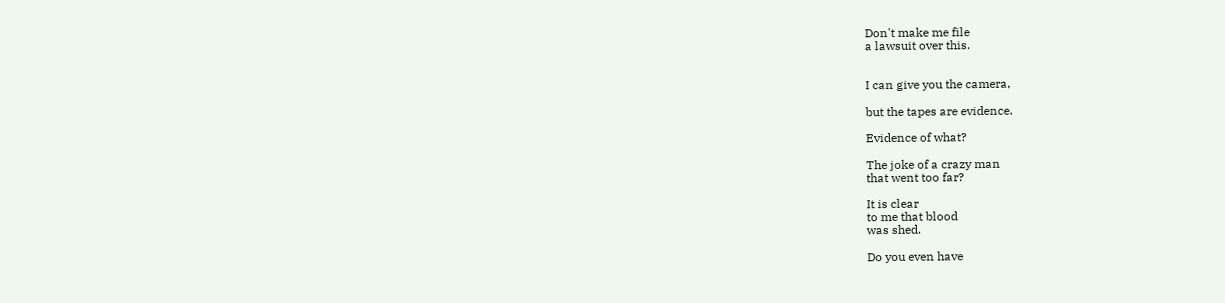Don't make me file
a lawsuit over this.


I can give you the camera,

but the tapes are evidence.

Evidence of what?

The joke of a crazy man
that went too far?

It is clear
to me that blood
was shed.

Do you even have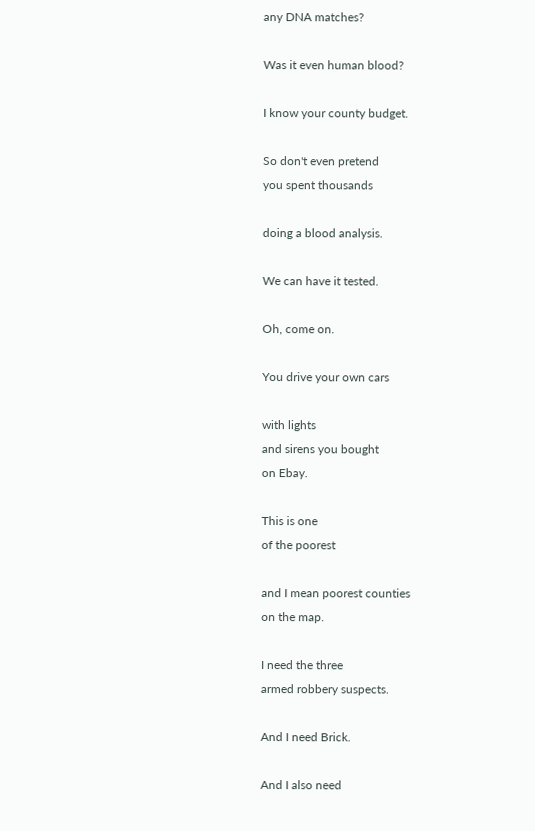any DNA matches?

Was it even human blood?

I know your county budget.

So don't even pretend
you spent thousands

doing a blood analysis.

We can have it tested.

Oh, come on.

You drive your own cars

with lights
and sirens you bought
on Ebay.

This is one
of the poorest

and I mean poorest counties
on the map.

I need the three
armed robbery suspects.

And I need Brick.

And I also need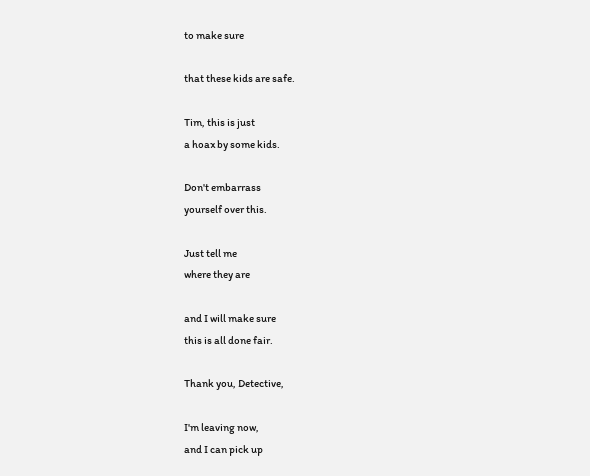to make sure

that these kids are safe.

Tim, this is just
a hoax by some kids.

Don't embarrass
yourself over this.

Just tell me
where they are

and I will make sure
this is all done fair.

Thank you, Detective,

I'm leaving now,
and I can pick up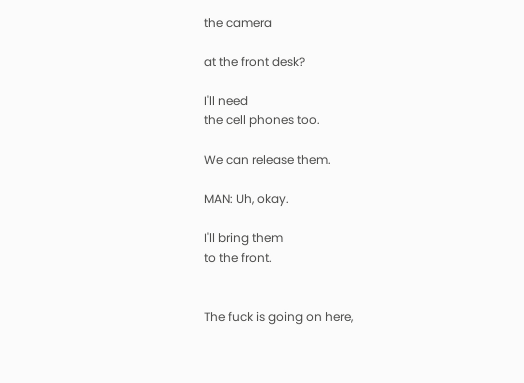the camera

at the front desk?

I'll need
the cell phones too.

We can release them.

MAN: Uh, okay.

I'll bring them
to the front.


The fuck is going on here,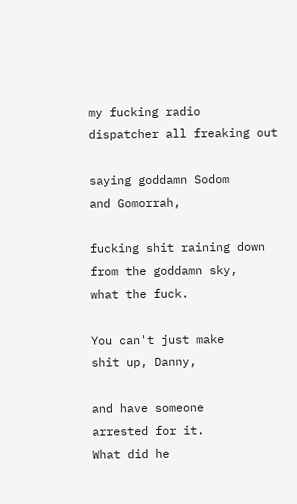my fucking radio
dispatcher all freaking out

saying goddamn Sodom
and Gomorrah,

fucking shit raining down
from the goddamn sky,
what the fuck.

You can't just make
shit up, Danny,

and have someone
arrested for it.
What did he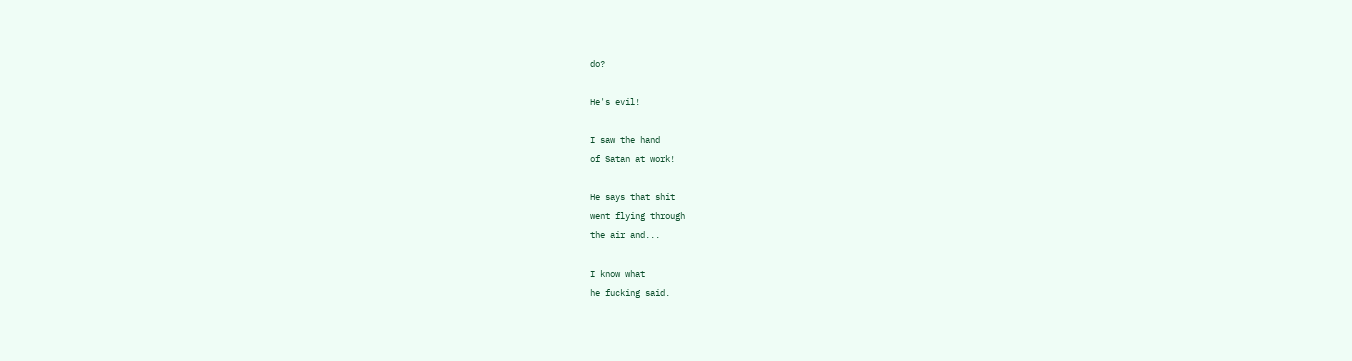do?

He's evil!

I saw the hand
of Satan at work!

He says that shit
went flying through
the air and...

I know what
he fucking said.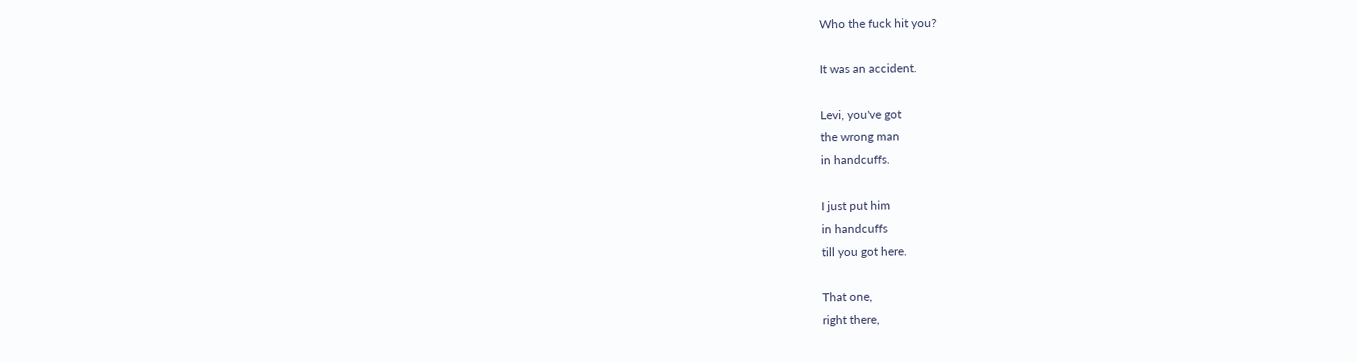Who the fuck hit you?

It was an accident.

Levi, you've got
the wrong man
in handcuffs.

I just put him
in handcuffs
till you got here.

That one,
right there,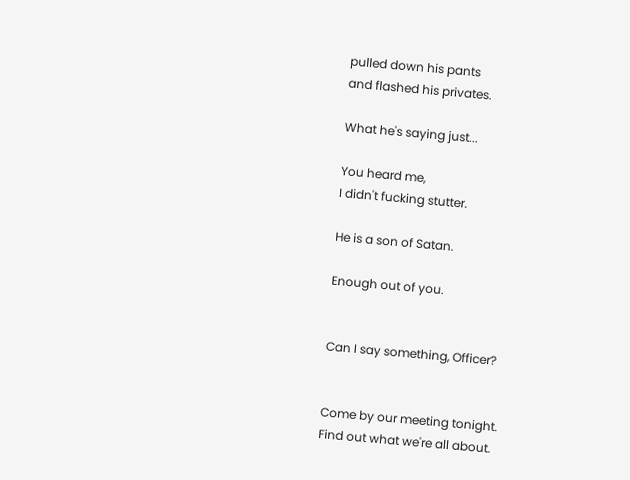pulled down his pants
and flashed his privates.

What he's saying just...

You heard me,
I didn't fucking stutter.

He is a son of Satan.

Enough out of you.


Can I say something, Officer?


Come by our meeting tonight.
Find out what we're all about.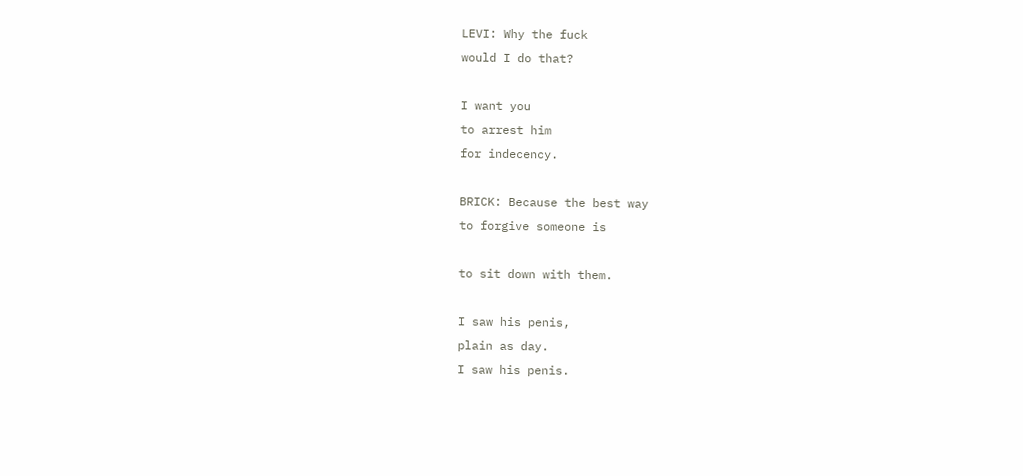LEVI: Why the fuck
would I do that?

I want you
to arrest him
for indecency.

BRICK: Because the best way
to forgive someone is

to sit down with them.

I saw his penis,
plain as day.
I saw his penis.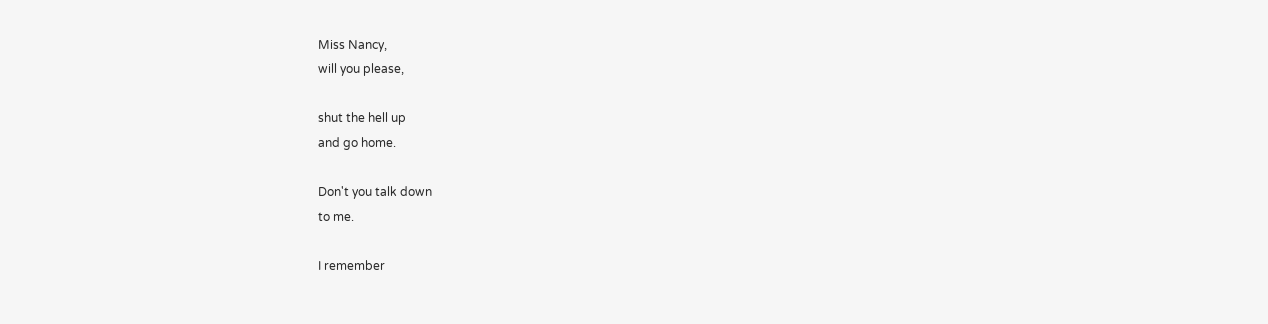Miss Nancy,
will you please,

shut the hell up
and go home.

Don't you talk down
to me.

I remember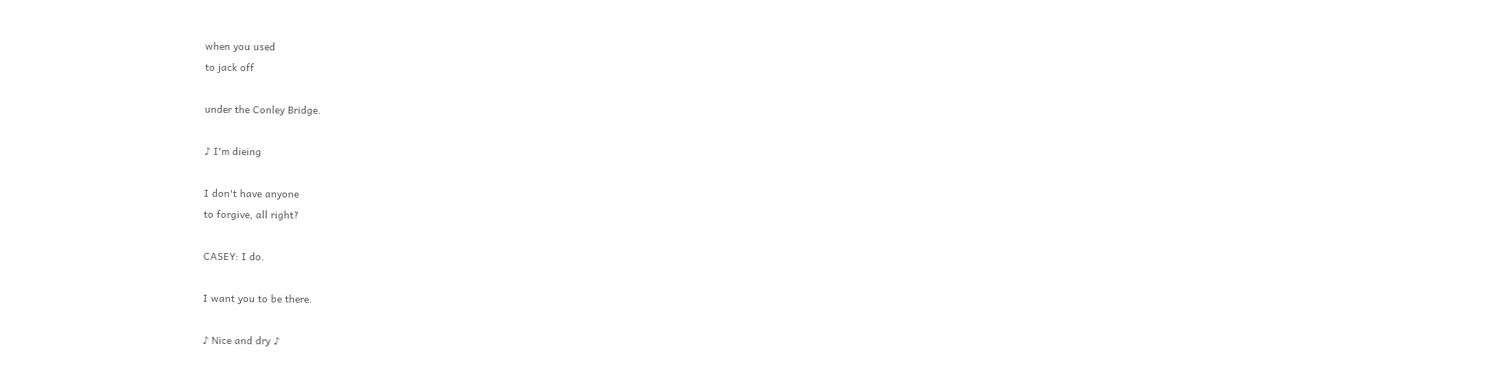when you used
to jack off

under the Conley Bridge.

♪ I'm dieing

I don't have anyone
to forgive, all right?

CASEY: I do.

I want you to be there.

♪ Nice and dry ♪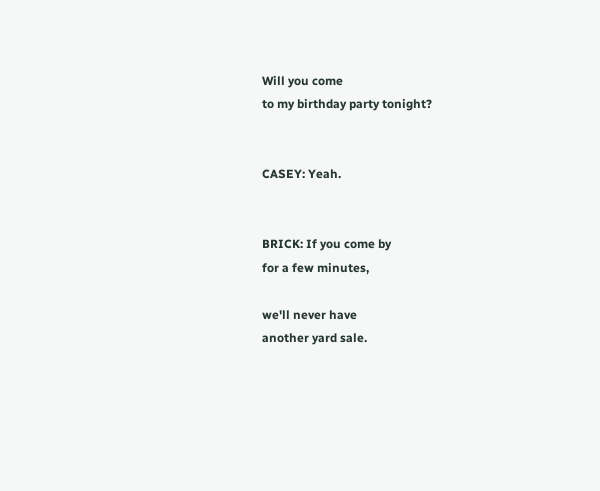Will you come
to my birthday party tonight?


CASEY: Yeah.


BRICK: If you come by
for a few minutes,

we'll never have
another yard sale.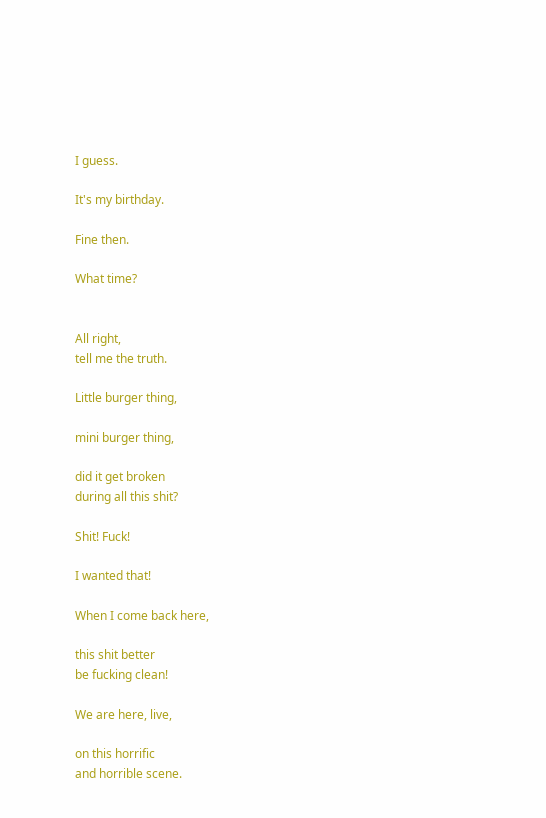I guess.

It's my birthday.

Fine then.

What time?


All right,
tell me the truth.

Little burger thing,

mini burger thing,

did it get broken
during all this shit?

Shit! Fuck!

I wanted that!

When I come back here,

this shit better
be fucking clean!

We are here, live,

on this horrific
and horrible scene.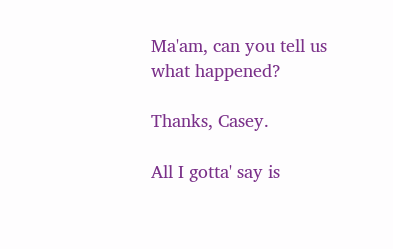Ma'am, can you tell us
what happened?

Thanks, Casey.

All I gotta' say is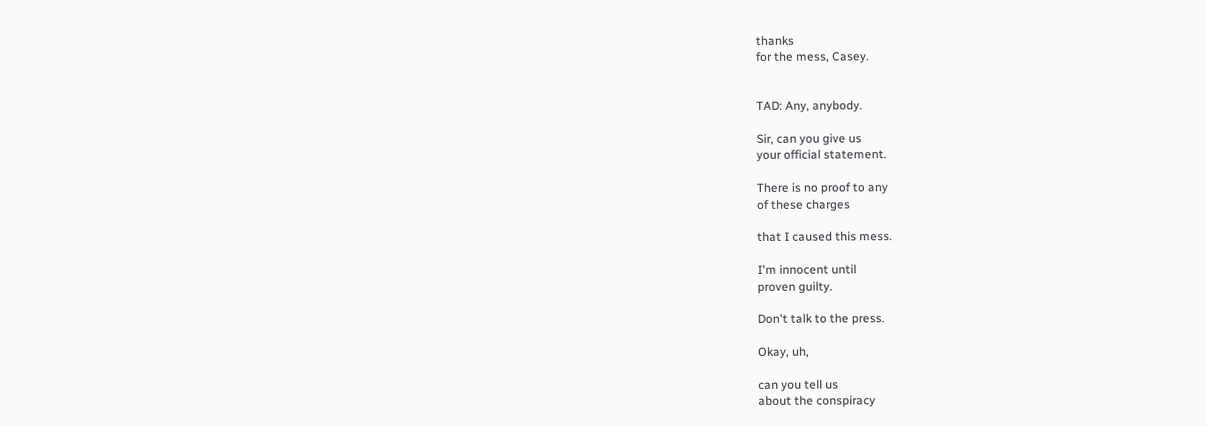thanks
for the mess, Casey.


TAD: Any, anybody.

Sir, can you give us
your official statement.

There is no proof to any
of these charges

that I caused this mess.

I'm innocent until
proven guilty.

Don't talk to the press.

Okay, uh,

can you tell us
about the conspiracy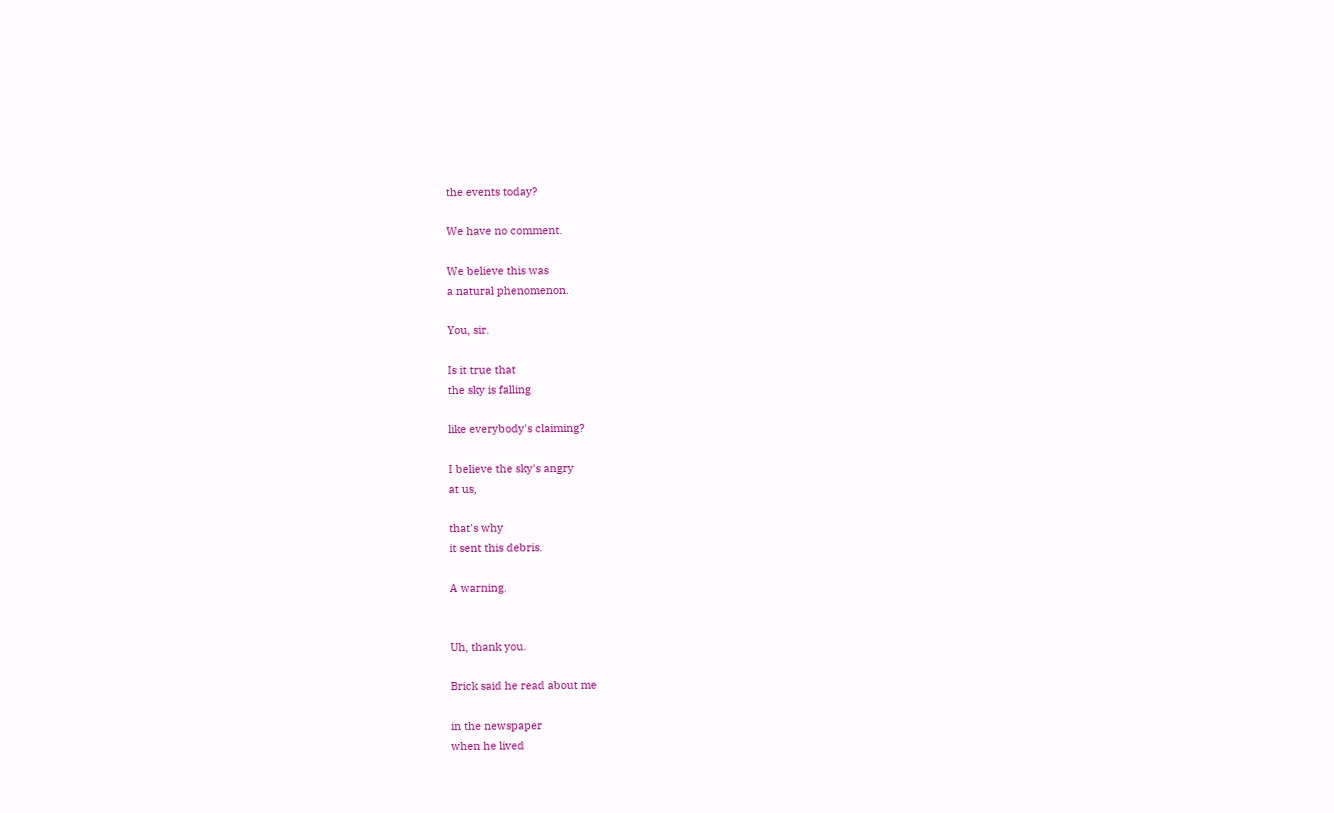the events today?

We have no comment.

We believe this was
a natural phenomenon.

You, sir.

Is it true that
the sky is falling

like everybody's claiming?

I believe the sky's angry
at us,

that's why
it sent this debris.

A warning.


Uh, thank you.

Brick said he read about me

in the newspaper
when he lived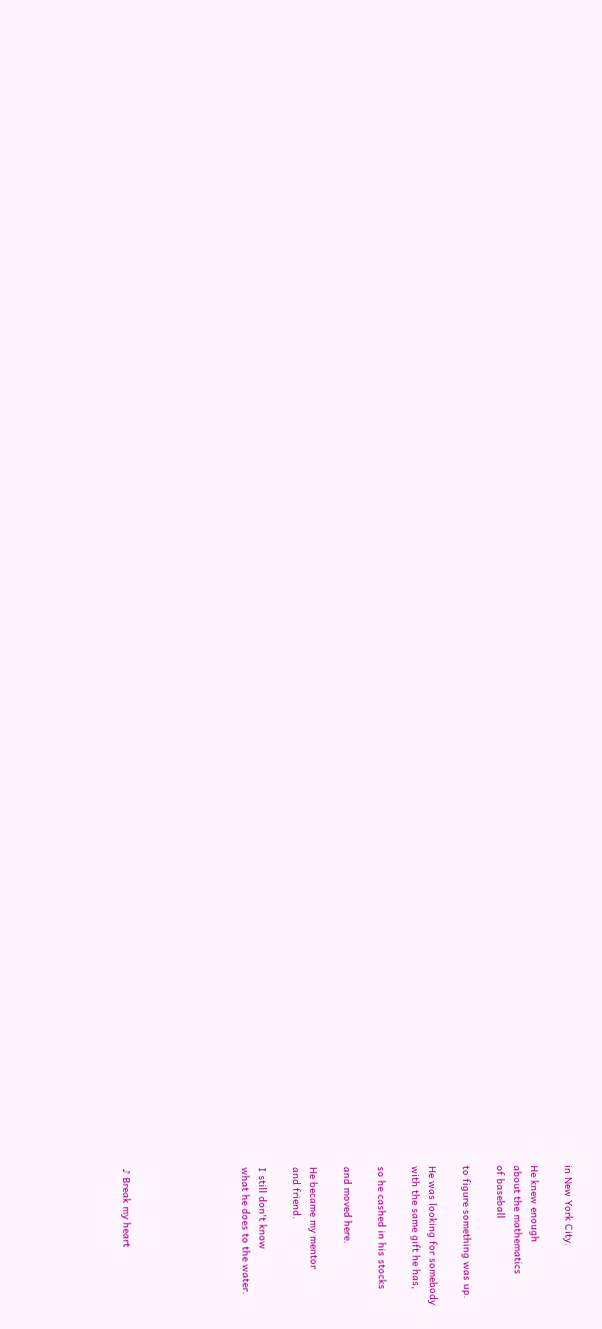in New York City.

He knew enough
about the mathematics
of baseball

to figure something was up.

He was looking for somebody
with the same gift he has,

so he cashed in his stocks

and moved here.

He became my mentor
and friend.

I still don't know
what he does to the water.






♪ Break my heart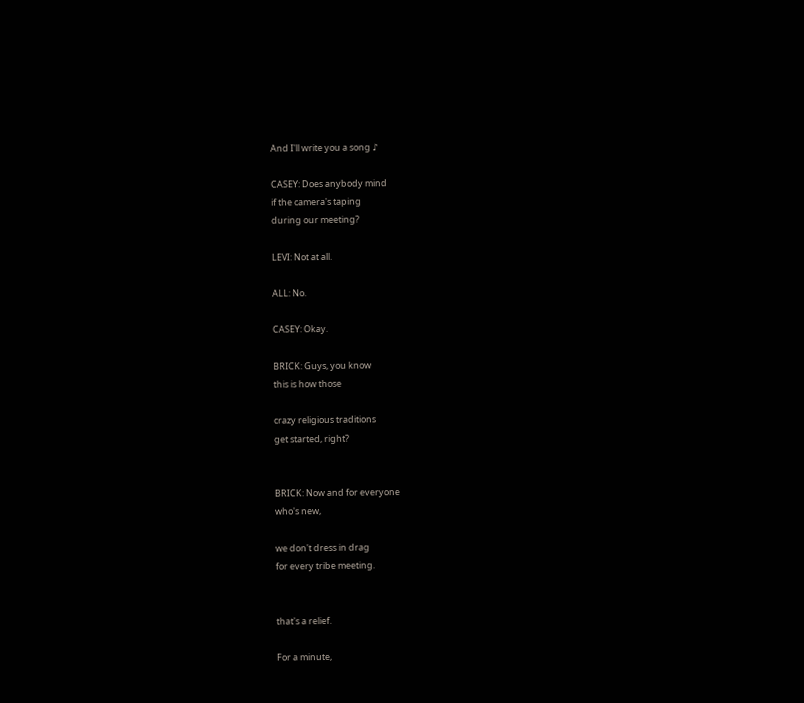And I'll write you a song ♪

CASEY: Does anybody mind
if the camera's taping
during our meeting?

LEVI: Not at all.

ALL: No.

CASEY: Okay.

BRICK: Guys, you know
this is how those

crazy religious traditions
get started, right?


BRICK: Now and for everyone
who's new,

we don't dress in drag
for every tribe meeting.


that's a relief.

For a minute,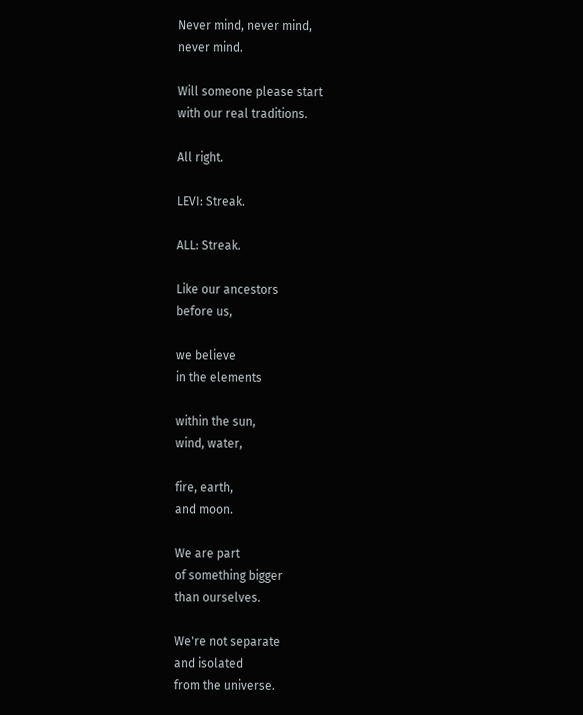Never mind, never mind,
never mind.

Will someone please start
with our real traditions.

All right.

LEVI: Streak.

ALL: Streak.

Like our ancestors
before us,

we believe
in the elements

within the sun,
wind, water,

fire, earth,
and moon.

We are part
of something bigger
than ourselves.

We're not separate
and isolated
from the universe.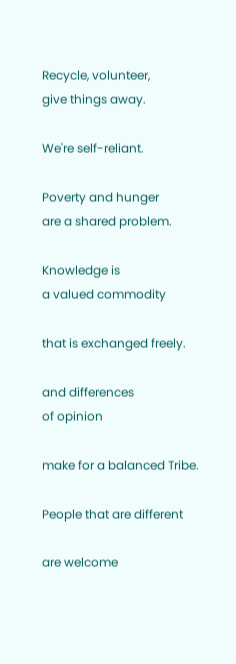Recycle, volunteer,
give things away.

We're self-reliant.

Poverty and hunger
are a shared problem.

Knowledge is
a valued commodity

that is exchanged freely.

and differences
of opinion

make for a balanced Tribe.

People that are different

are welcome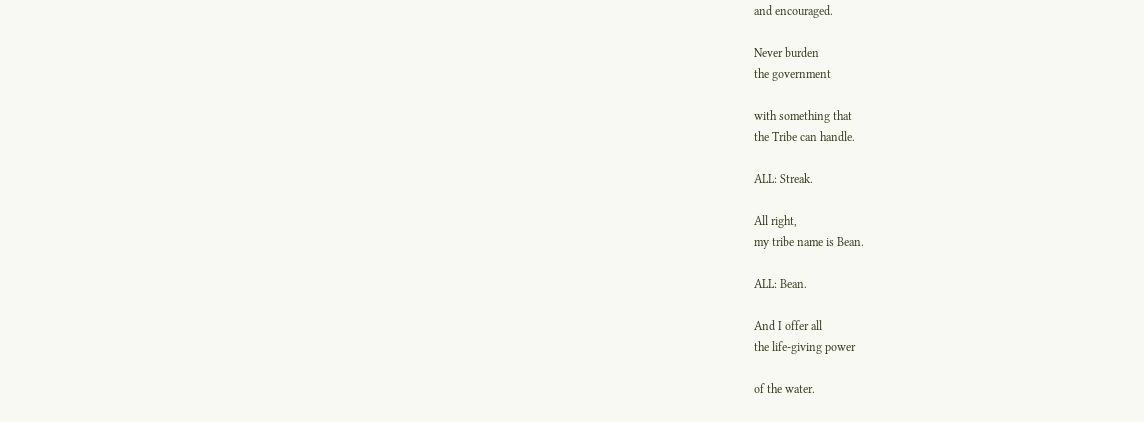and encouraged.

Never burden
the government

with something that
the Tribe can handle.

ALL: Streak.

All right,
my tribe name is Bean.

ALL: Bean.

And I offer all
the life-giving power

of the water.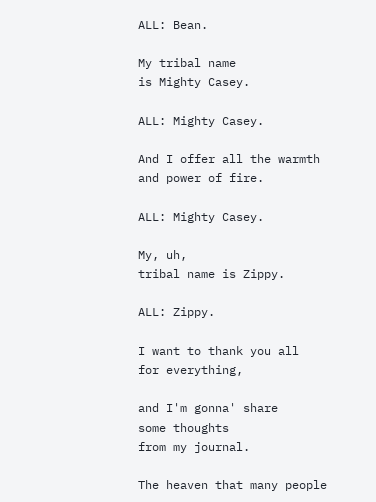ALL: Bean.

My tribal name
is Mighty Casey.

ALL: Mighty Casey.

And I offer all the warmth
and power of fire.

ALL: Mighty Casey.

My, uh,
tribal name is Zippy.

ALL: Zippy.

I want to thank you all
for everything,

and I'm gonna' share
some thoughts
from my journal.

The heaven that many people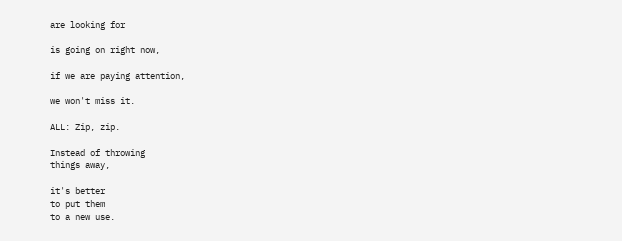are looking for

is going on right now,

if we are paying attention,

we won't miss it.

ALL: Zip, zip.

Instead of throwing
things away,

it's better
to put them
to a new use.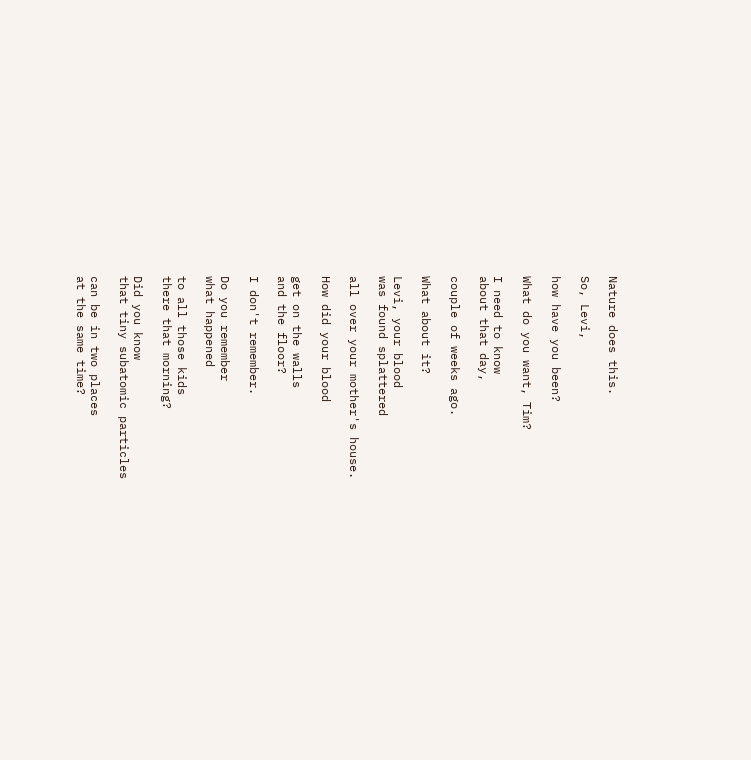Nature does this.

So, Levi,

how have you been?

What do you want, Tim?

I need to know
about that day,

couple of weeks ago.

What about it?

Levi, your blood
was found splattered

all over your mother's house.

How did your blood

get on the walls
and the floor?

I don't remember.

Do you remember
what happened

to all those kids
there that morning?

Did you know
that tiny subatomic particles

can be in two places
at the same time?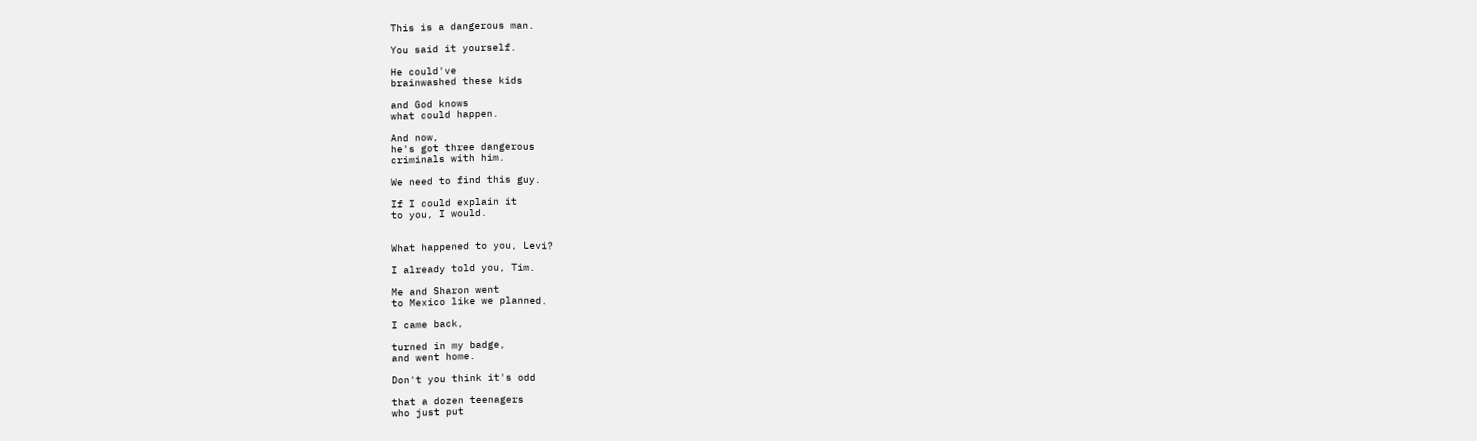This is a dangerous man.

You said it yourself.

He could've
brainwashed these kids

and God knows
what could happen.

And now,
he's got three dangerous
criminals with him.

We need to find this guy.

If I could explain it
to you, I would.


What happened to you, Levi?

I already told you, Tim.

Me and Sharon went
to Mexico like we planned.

I came back,

turned in my badge,
and went home.

Don't you think it's odd

that a dozen teenagers
who just put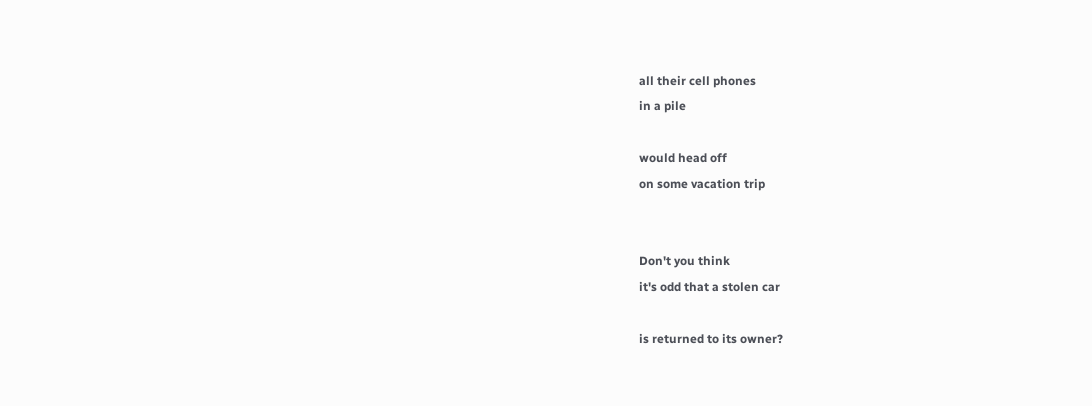all their cell phones
in a pile

would head off
on some vacation trip


Don't you think
it's odd that a stolen car

is returned to its owner?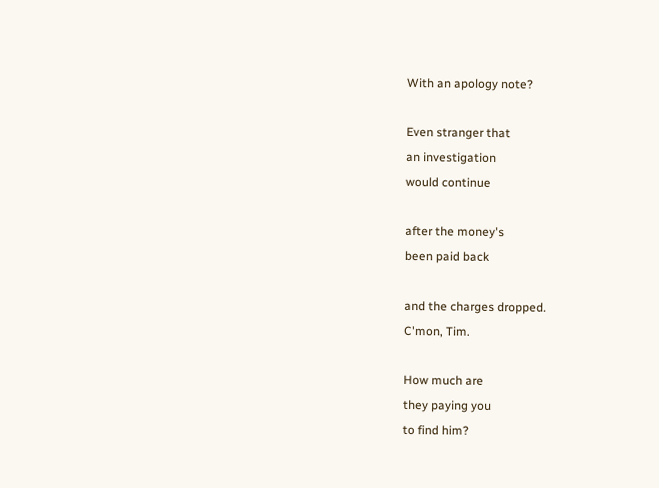With an apology note?

Even stranger that
an investigation
would continue

after the money's
been paid back

and the charges dropped.
C'mon, Tim.

How much are
they paying you
to find him?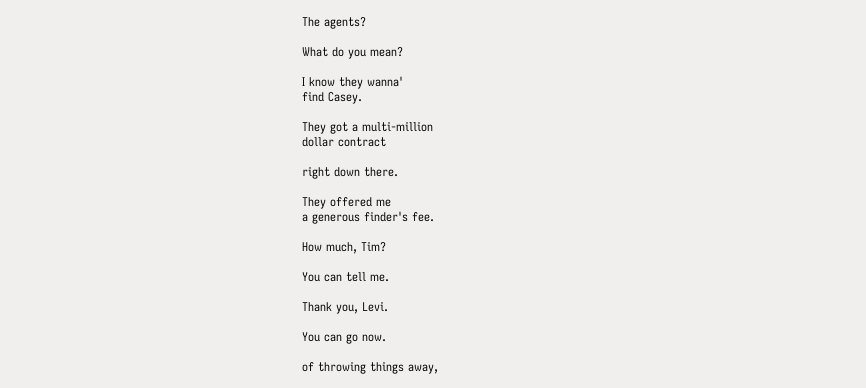The agents?

What do you mean?

I know they wanna'
find Casey.

They got a multi-million
dollar contract

right down there.

They offered me
a generous finder's fee.

How much, Tim?

You can tell me.

Thank you, Levi.

You can go now.

of throwing things away,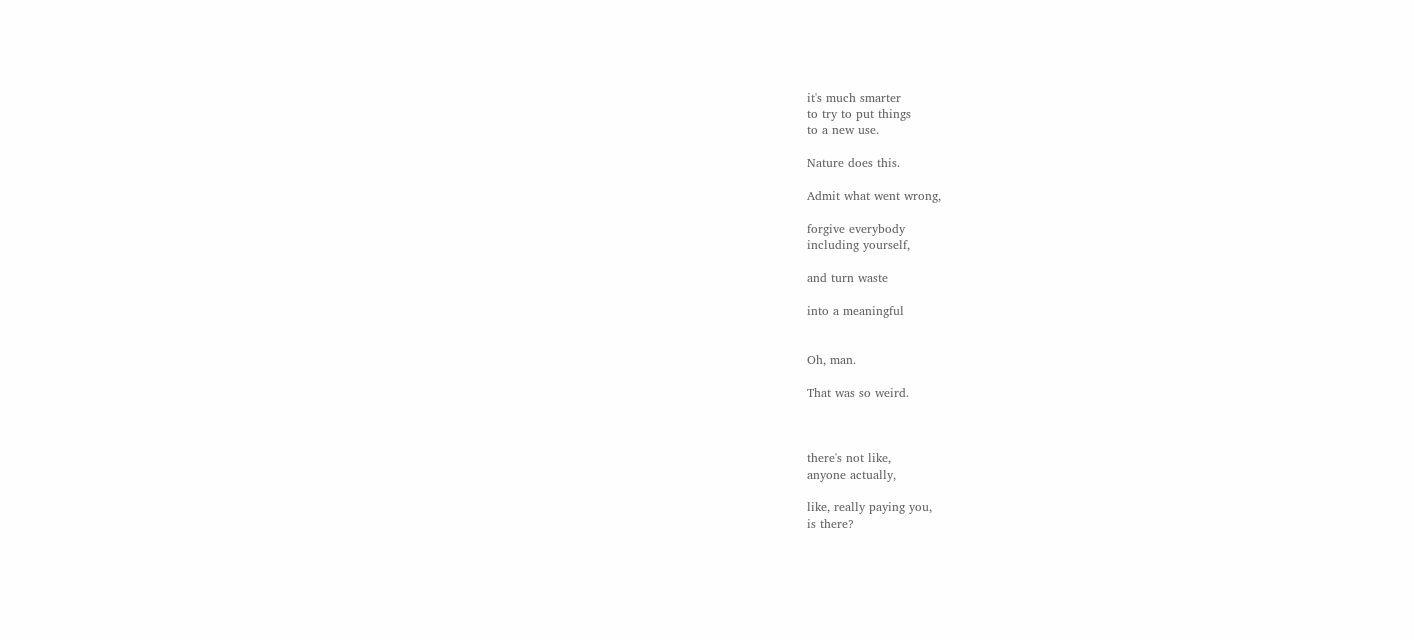it's much smarter
to try to put things
to a new use.

Nature does this.

Admit what went wrong,

forgive everybody
including yourself,

and turn waste

into a meaningful


Oh, man.

That was so weird.



there's not like,
anyone actually,

like, really paying you,
is there?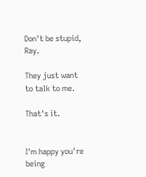Don't be stupid, Ray.

They just want
to talk to me.

That's it.


I'm happy you're
being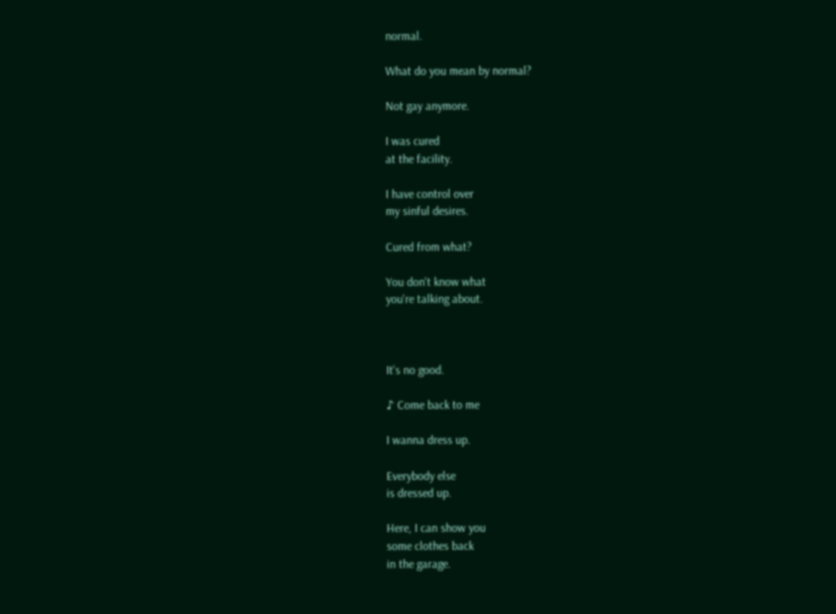normal.

What do you mean by normal?

Not gay anymore.

I was cured
at the facility.

I have control over
my sinful desires.

Cured from what?

You don't know what
you're talking about.



It's no good.

♪ Come back to me

I wanna dress up.

Everybody else
is dressed up.

Here, I can show you
some clothes back
in the garage.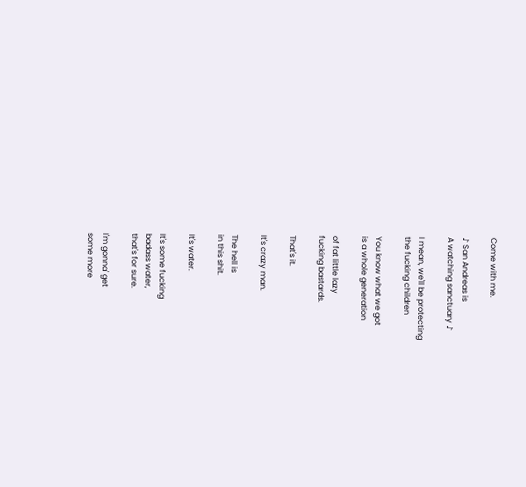Come with me.

♪ San Andreas is
A watching sanctuary ♪

I mean, we'll be protecting
the fucking children

You know what we got
is a whole generation

of fat little lazy
fucking bastards.

That's it.

It's crazy man.

The hell is
in this shit.

It's water.

It's some fucking
badass water,
that's for sure.

I'm gonna' get
some more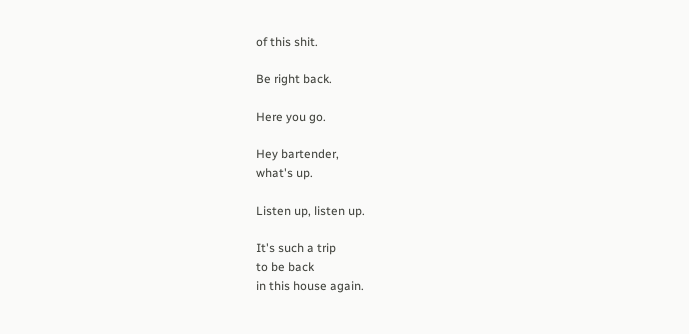of this shit.

Be right back.

Here you go.

Hey bartender,
what's up.

Listen up, listen up.

It's such a trip
to be back
in this house again.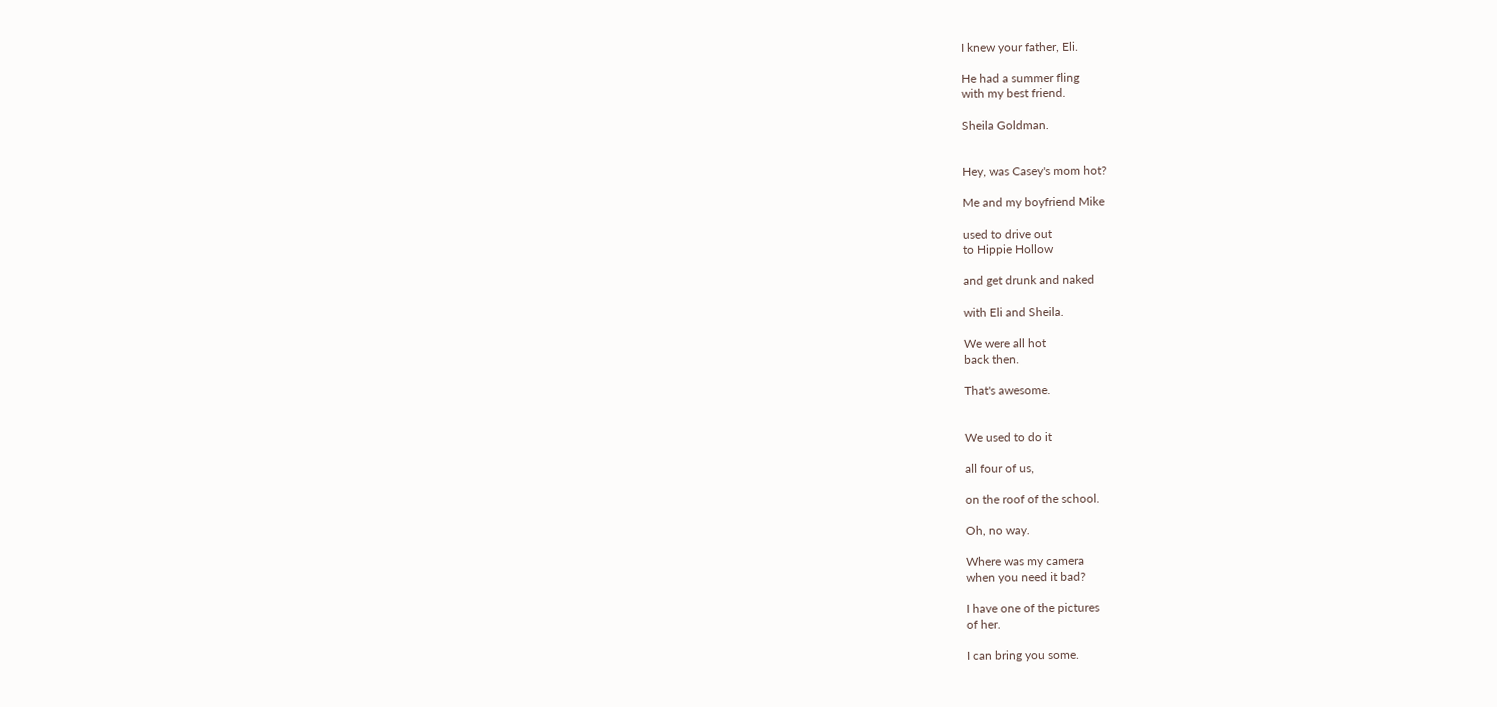I knew your father, Eli.

He had a summer fling
with my best friend.

Sheila Goldman.


Hey, was Casey's mom hot?

Me and my boyfriend Mike

used to drive out
to Hippie Hollow

and get drunk and naked

with Eli and Sheila.

We were all hot
back then.

That's awesome.


We used to do it

all four of us,

on the roof of the school.

Oh, no way.

Where was my camera
when you need it bad?

I have one of the pictures
of her.

I can bring you some.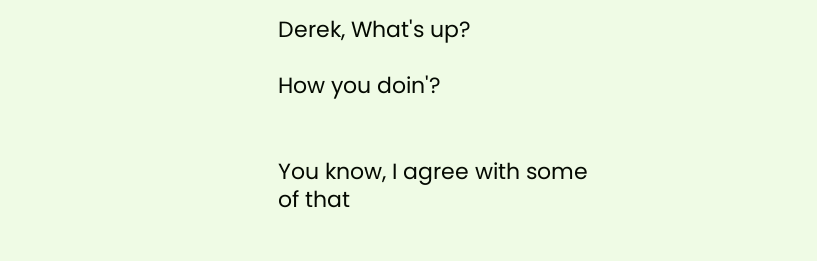Derek, What's up?

How you doin'?


You know, I agree with some
of that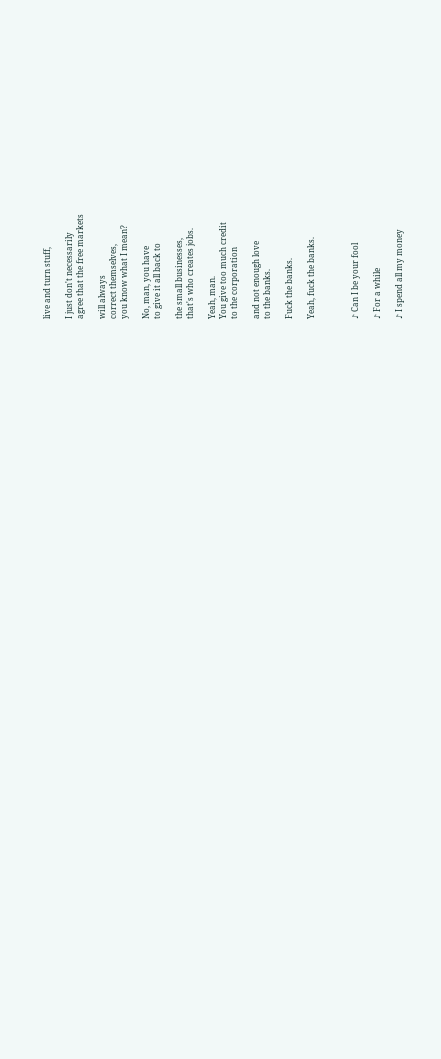live and turn stuff,

I just don't necessarily
agree that the free markets

will always
correct themselves,
you know what I mean?

No, man, you have
to give it all back to

the small businesses,
that's who creates jobs.

Yeah, man.
You give too much credit
to the corporation

and not enough love
to the banks.

Fuck the banks.

Yeah, fuck the banks.



♪ Can I be your fool

♪ For a while

♪ I spend all my money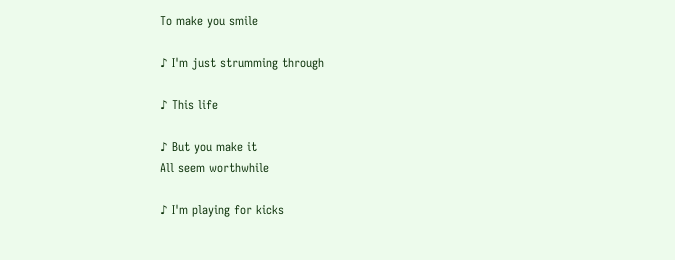To make you smile

♪ I'm just strumming through

♪ This life

♪ But you make it
All seem worthwhile

♪ I'm playing for kicks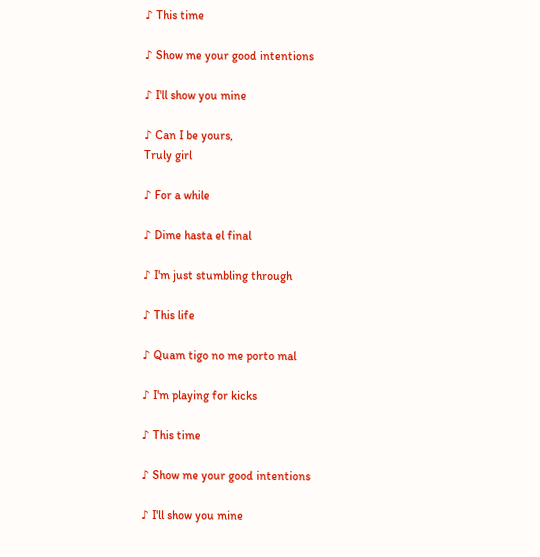♪ This time

♪ Show me your good intentions

♪ I'll show you mine

♪ Can I be yours,
Truly girl

♪ For a while

♪ Dime hasta el final

♪ I'm just stumbling through

♪ This life

♪ Quam tigo no me porto mal

♪ I'm playing for kicks

♪ This time

♪ Show me your good intentions

♪ I'll show you mine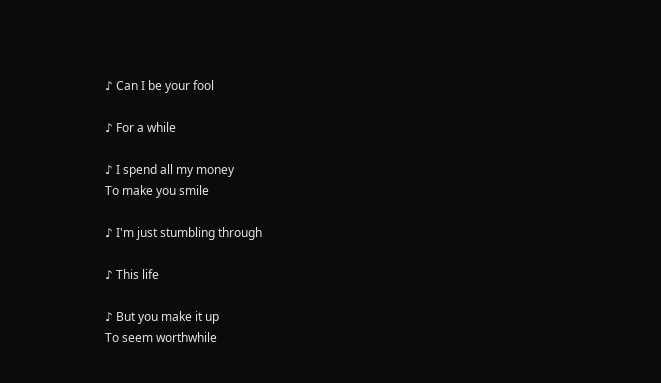♪ Can I be your fool

♪ For a while

♪ I spend all my money
To make you smile

♪ I'm just stumbling through

♪ This life

♪ But you make it up
To seem worthwhile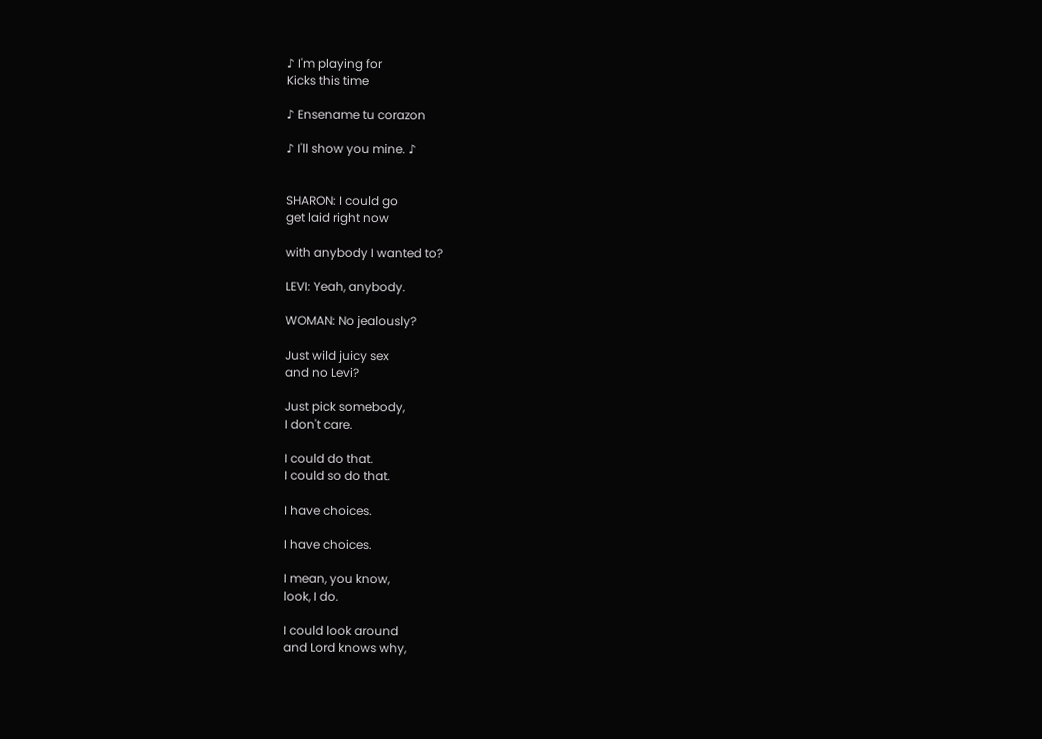♪ I'm playing for
Kicks this time

♪ Ensename tu corazon

♪ I'll show you mine. ♪


SHARON: I could go
get laid right now

with anybody I wanted to?

LEVI: Yeah, anybody.

WOMAN: No jealously?

Just wild juicy sex
and no Levi?

Just pick somebody,
I don't care.

I could do that.
I could so do that.

I have choices.

I have choices.

I mean, you know,
look, I do.

I could look around
and Lord knows why,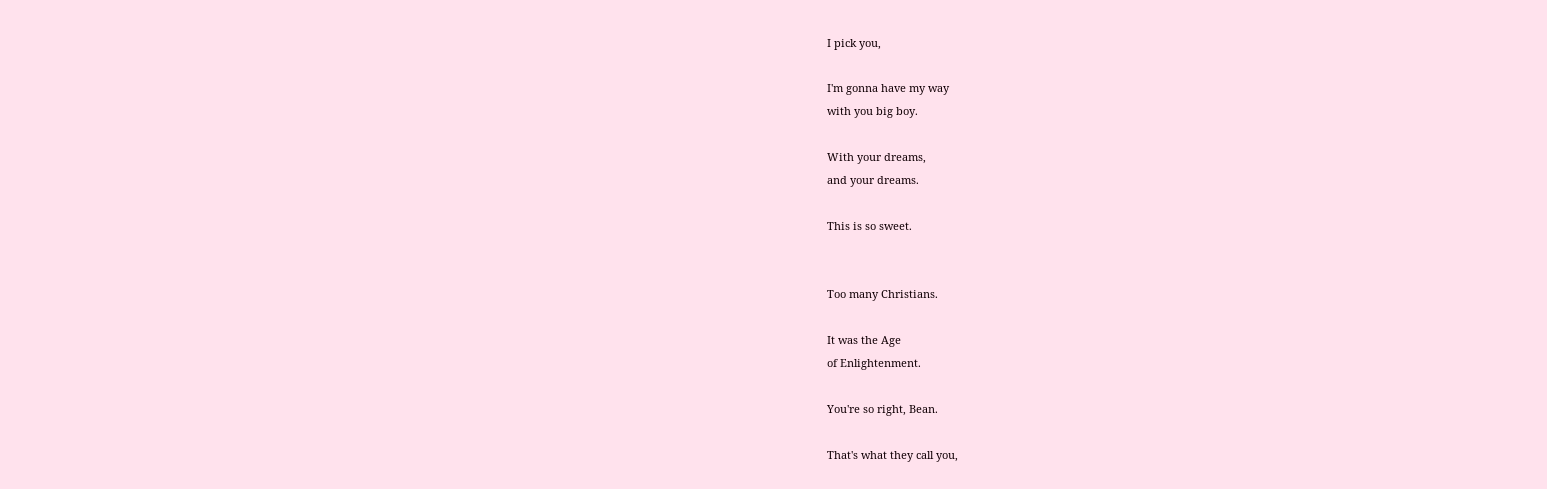I pick you,

I'm gonna have my way
with you big boy.

With your dreams,
and your dreams.

This is so sweet.


Too many Christians.

It was the Age
of Enlightenment.

You're so right, Bean.

That's what they call you,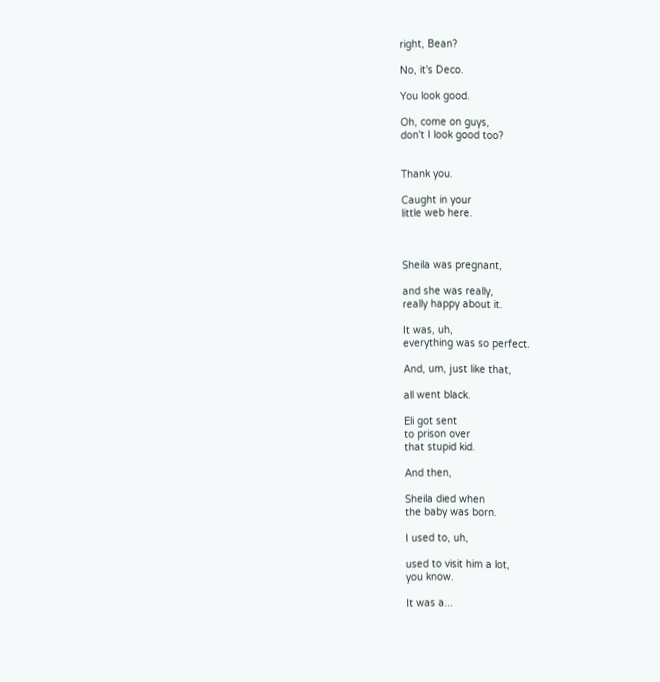right, Bean?

No, it's Deco.

You look good.

Oh, come on guys,
don't I look good too?


Thank you.

Caught in your
little web here.



Sheila was pregnant,

and she was really,
really happy about it.

It was, uh,
everything was so perfect.

And, um, just like that,

all went black.

Eli got sent
to prison over
that stupid kid.

And then,

Sheila died when
the baby was born.

I used to, uh,

used to visit him a lot,
you know.

It was a...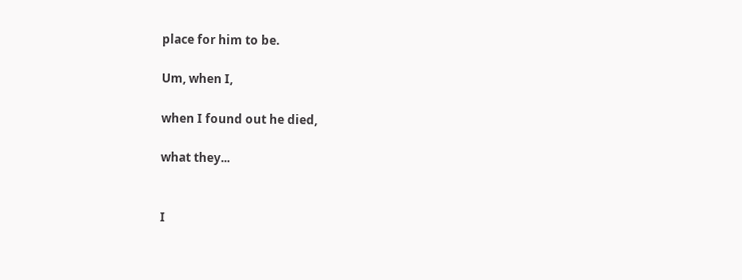place for him to be.

Um, when I,

when I found out he died,

what they...


I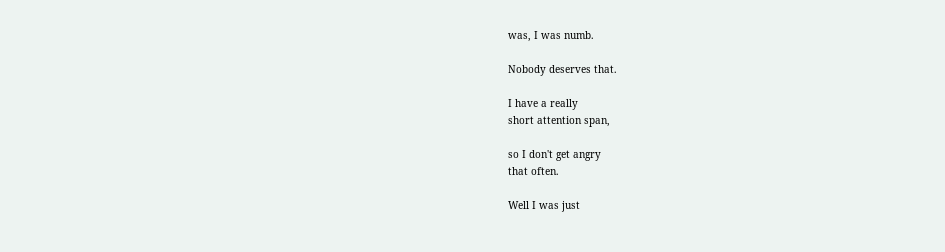was, I was numb.

Nobody deserves that.

I have a really
short attention span,

so I don't get angry
that often.

Well I was just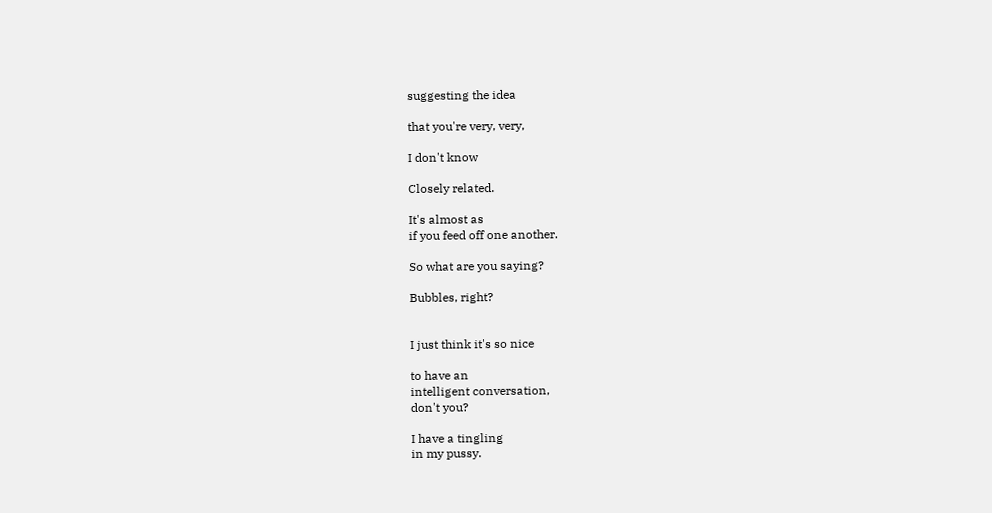suggesting the idea

that you're very, very,

I don't know

Closely related.

It's almost as
if you feed off one another.

So what are you saying?

Bubbles, right?


I just think it's so nice

to have an
intelligent conversation,
don't you?

I have a tingling
in my pussy.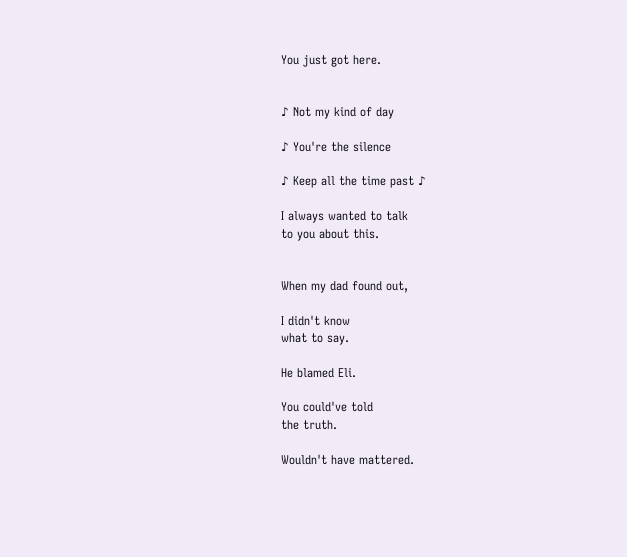You just got here.


♪ Not my kind of day

♪ You're the silence

♪ Keep all the time past ♪

I always wanted to talk
to you about this.


When my dad found out,

I didn't know
what to say.

He blamed Eli.

You could've told
the truth.

Wouldn't have mattered.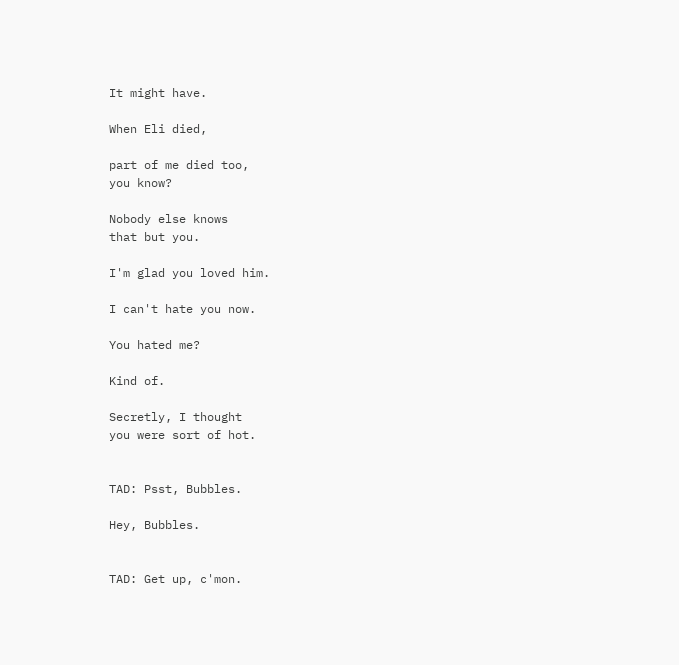It might have.

When Eli died,

part of me died too,
you know?

Nobody else knows
that but you.

I'm glad you loved him.

I can't hate you now.

You hated me?

Kind of.

Secretly, I thought
you were sort of hot.


TAD: Psst, Bubbles.

Hey, Bubbles.


TAD: Get up, c'mon.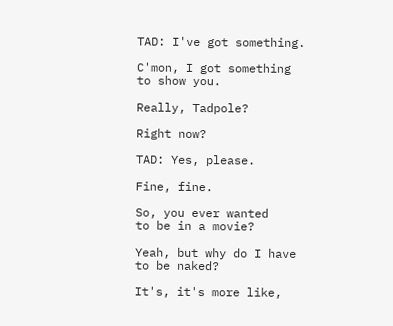TAD: I've got something.

C'mon, I got something
to show you.

Really, Tadpole?

Right now?

TAD: Yes, please.

Fine, fine.

So, you ever wanted
to be in a movie?

Yeah, but why do I have
to be naked?

It's, it's more like,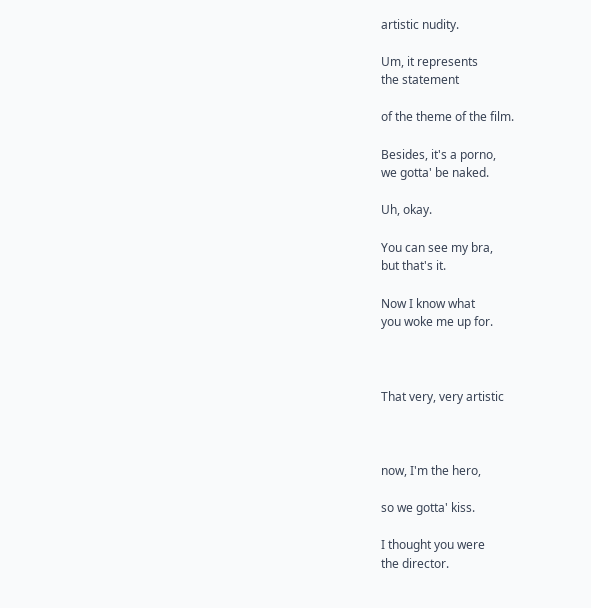artistic nudity.

Um, it represents
the statement

of the theme of the film.

Besides, it's a porno,
we gotta' be naked.

Uh, okay.

You can see my bra,
but that's it.

Now I know what
you woke me up for.



That very, very artistic



now, I'm the hero,

so we gotta' kiss.

I thought you were
the director.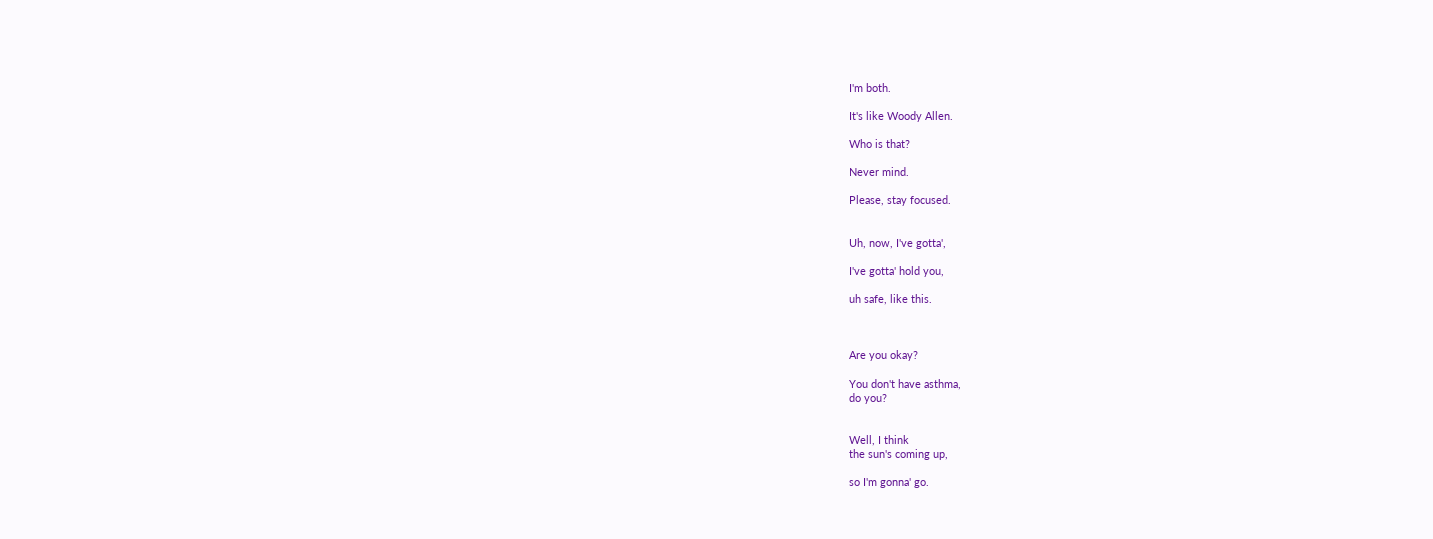I'm both.

It's like Woody Allen.

Who is that?

Never mind.

Please, stay focused.


Uh, now, I've gotta',

I've gotta' hold you,

uh safe, like this.



Are you okay?

You don't have asthma,
do you?


Well, I think
the sun's coming up,

so I'm gonna' go.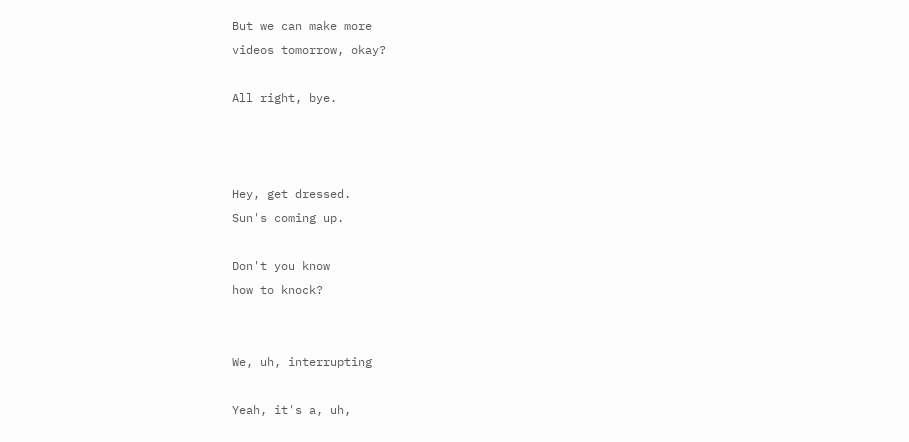But we can make more
videos tomorrow, okay?

All right, bye.



Hey, get dressed.
Sun's coming up.

Don't you know
how to knock?


We, uh, interrupting

Yeah, it's a, uh,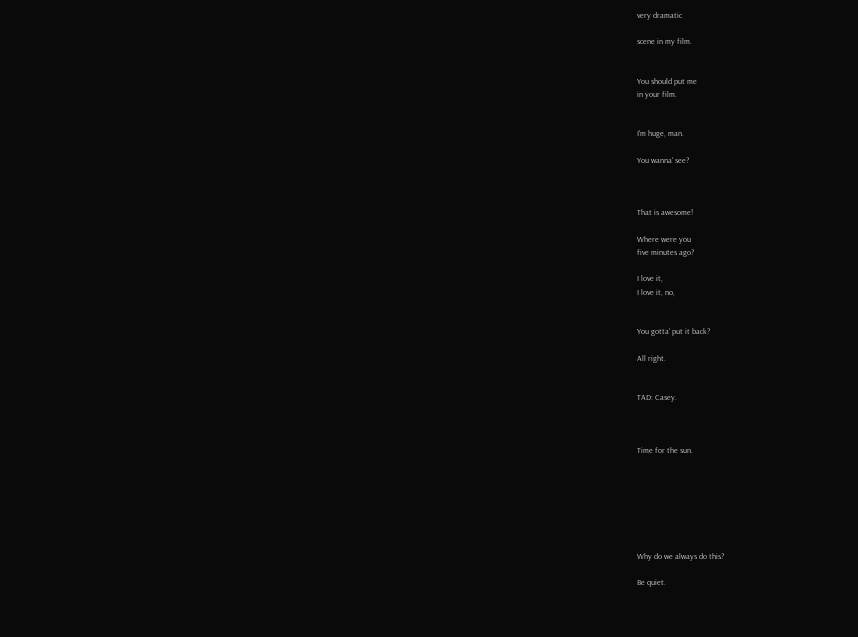very dramatic

scene in my film.


You should put me
in your film.


I'm huge, man.

You wanna' see?



That is awesome!

Where were you
five minutes ago?

I love it,
I love it, no,


You gotta' put it back?

All right.


TAD: Casey.



Time for the sun.







Why do we always do this?

Be quiet.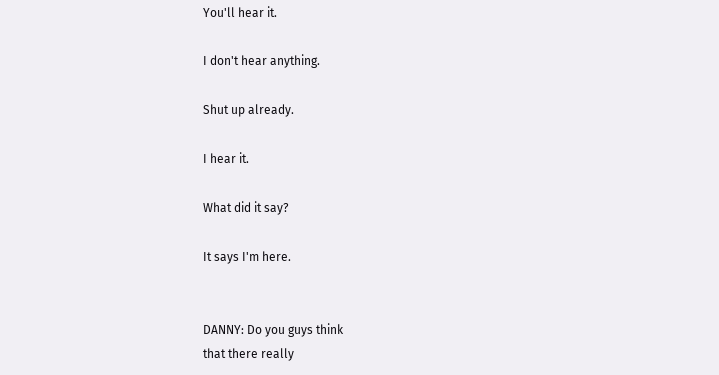You'll hear it.

I don't hear anything.

Shut up already.

I hear it.

What did it say?

It says I'm here.


DANNY: Do you guys think
that there really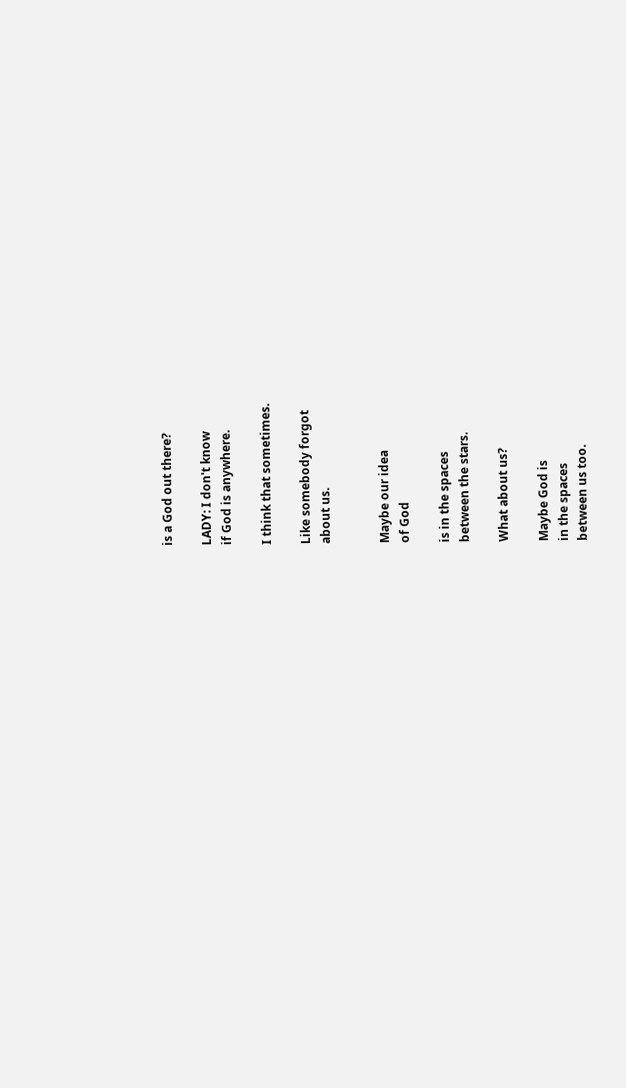is a God out there?

LADY: I don't know
if God is anywhere.

I think that sometimes.

Like somebody forgot
about us.


Maybe our idea
of God

is in the spaces
between the stars.

What about us?

Maybe God is
in the spaces
between us too.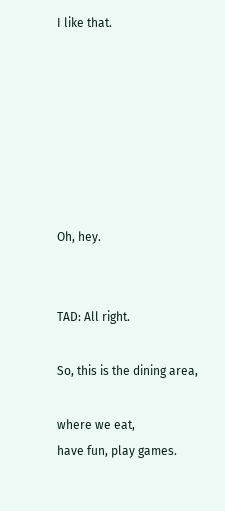I like that.







Oh, hey.


TAD: All right.

So, this is the dining area,

where we eat,
have fun, play games.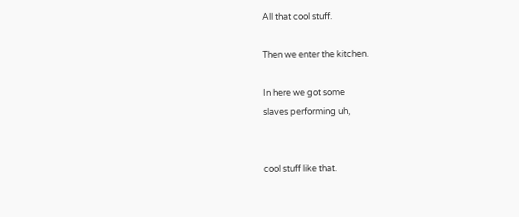All that cool stuff.

Then we enter the kitchen.

In here we got some
slaves performing uh,


cool stuff like that.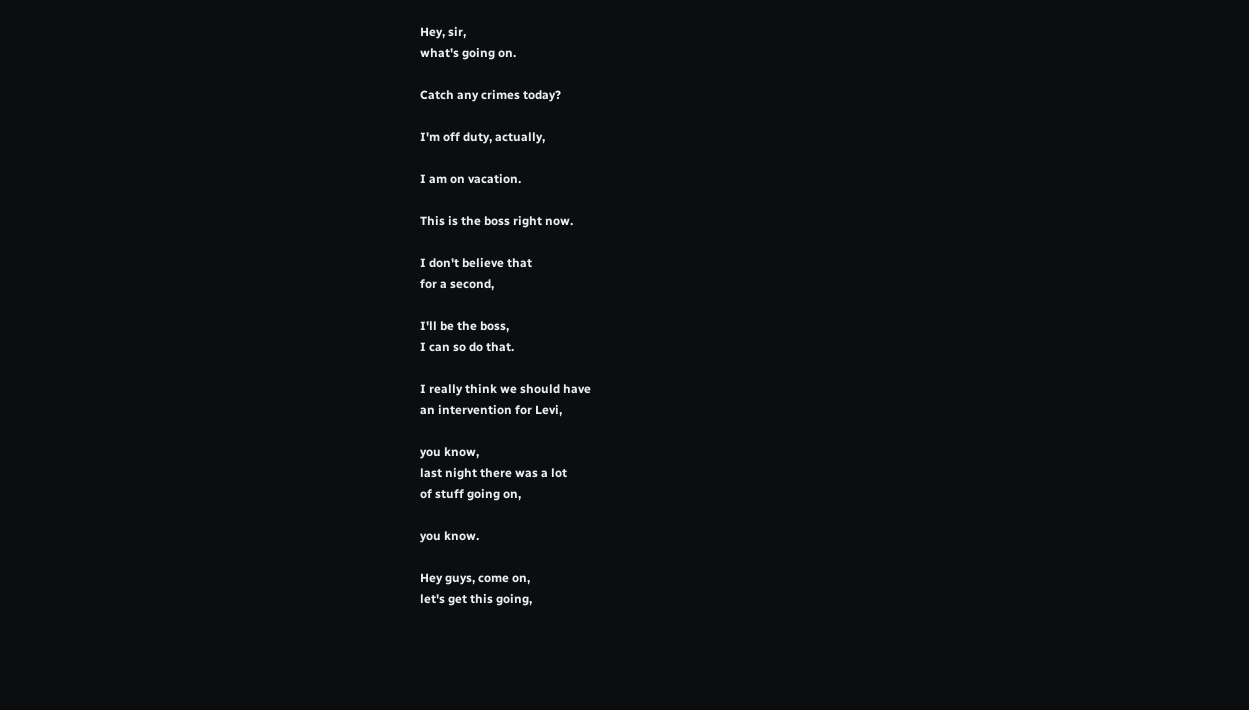Hey, sir,
what's going on.

Catch any crimes today?

I'm off duty, actually,

I am on vacation.

This is the boss right now.

I don't believe that
for a second,

I'll be the boss,
I can so do that.

I really think we should have
an intervention for Levi,

you know,
last night there was a lot
of stuff going on,

you know.

Hey guys, come on,
let's get this going,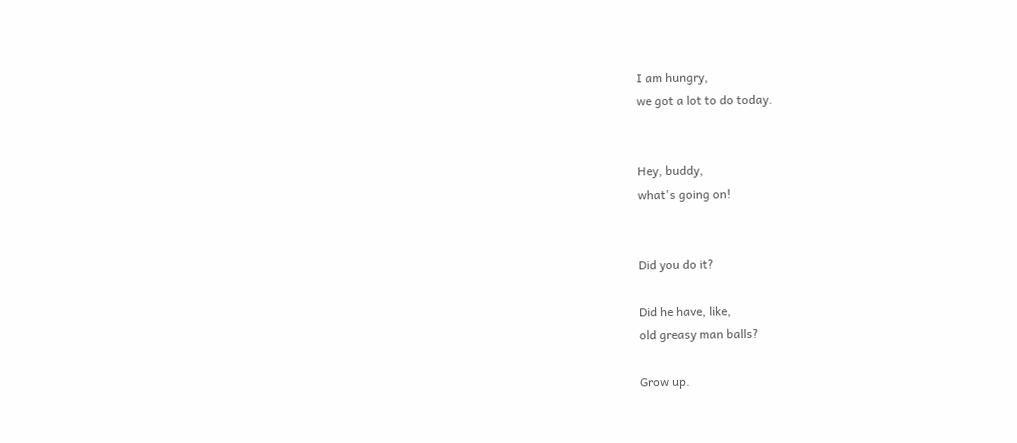I am hungry,
we got a lot to do today.


Hey, buddy,
what's going on!


Did you do it?

Did he have, like,
old greasy man balls?

Grow up.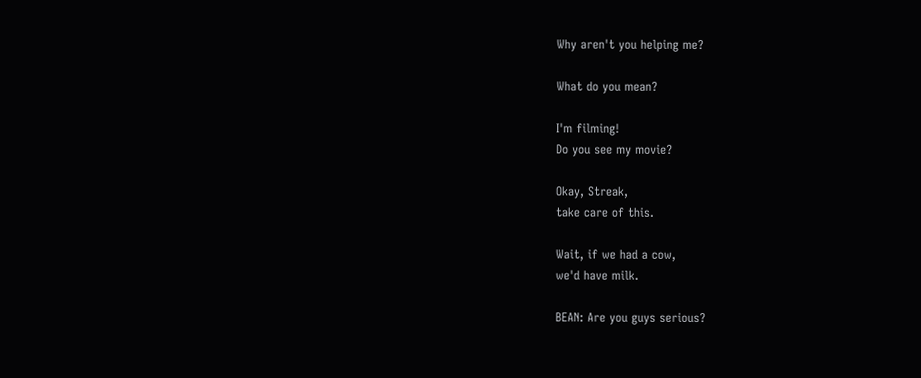Why aren't you helping me?

What do you mean?

I'm filming!
Do you see my movie?

Okay, Streak,
take care of this.

Wait, if we had a cow,
we'd have milk.

BEAN: Are you guys serious?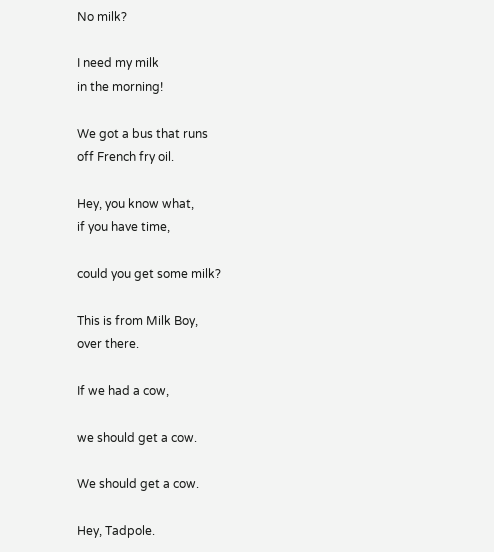No milk?

I need my milk
in the morning!

We got a bus that runs
off French fry oil.

Hey, you know what,
if you have time,

could you get some milk?

This is from Milk Boy,
over there.

If we had a cow,

we should get a cow.

We should get a cow.

Hey, Tadpole.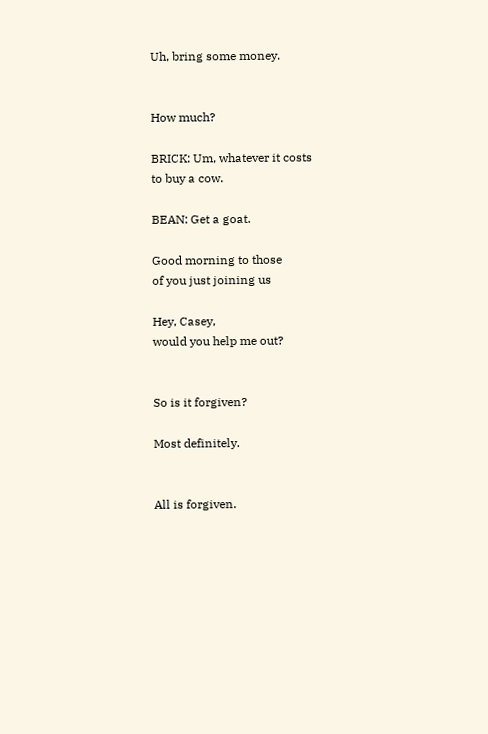Uh, bring some money.


How much?

BRICK: Um, whatever it costs
to buy a cow.

BEAN: Get a goat.

Good morning to those
of you just joining us

Hey, Casey,
would you help me out?


So is it forgiven?

Most definitely.


All is forgiven.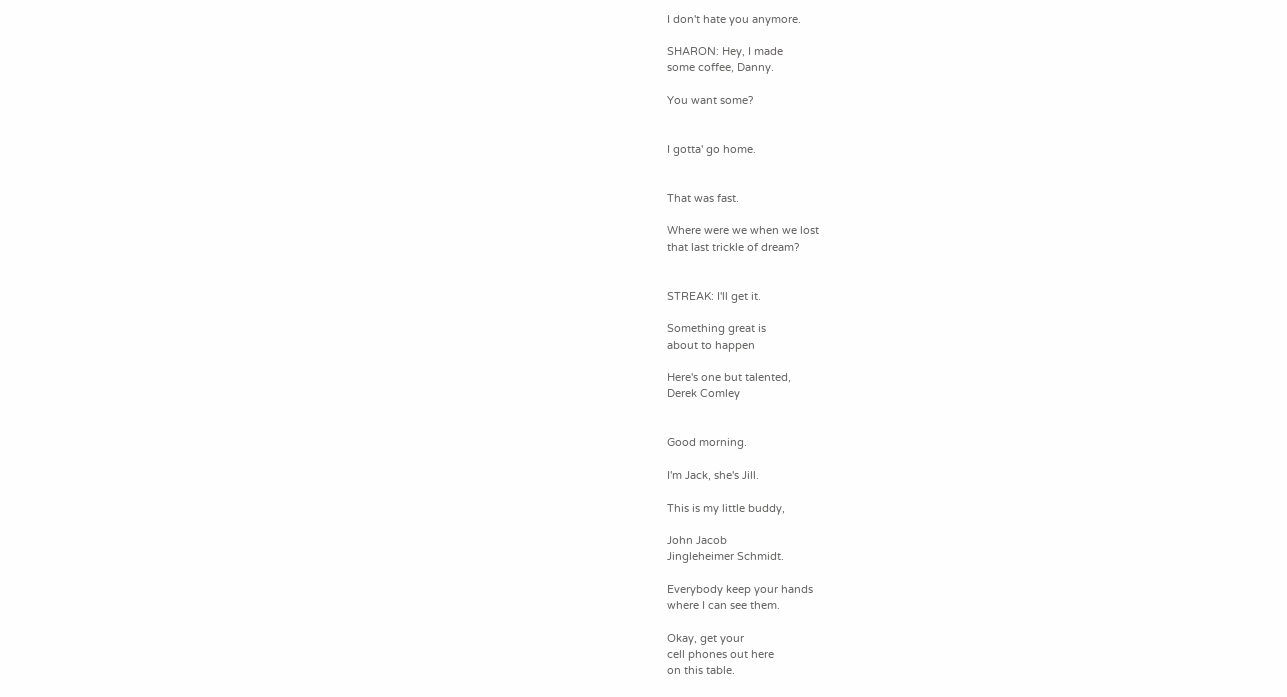I don't hate you anymore.

SHARON: Hey, I made
some coffee, Danny.

You want some?


I gotta' go home.


That was fast.

Where were we when we lost
that last trickle of dream?


STREAK: I'll get it.

Something great is
about to happen

Here's one but talented,
Derek Comley


Good morning.

I'm Jack, she's Jill.

This is my little buddy,

John Jacob
Jingleheimer Schmidt.

Everybody keep your hands
where I can see them.

Okay, get your
cell phones out here
on this table.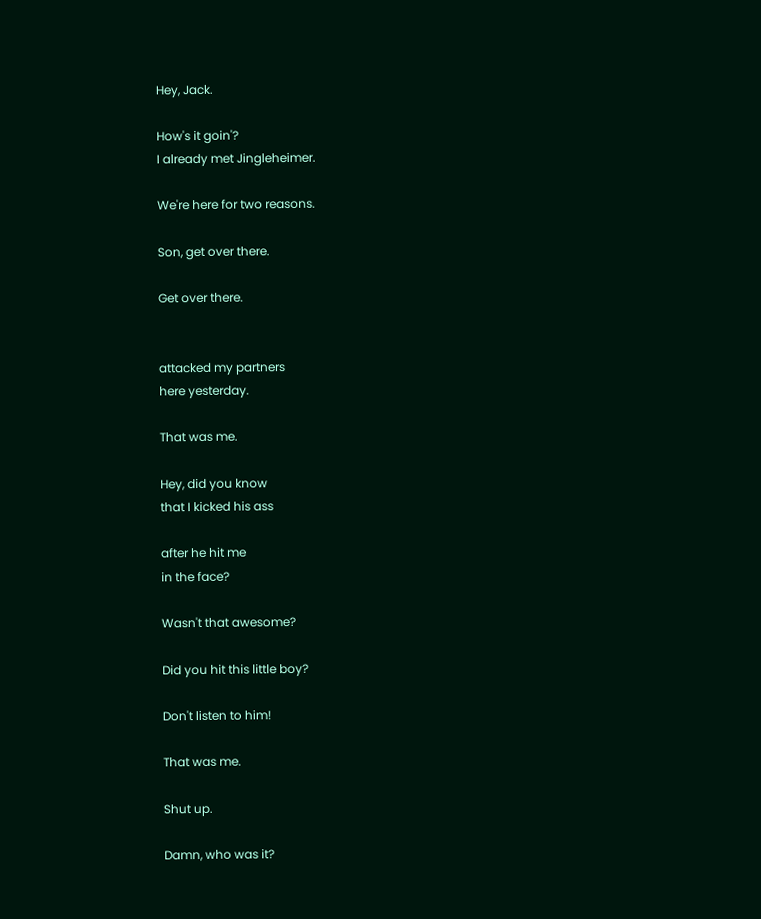Hey, Jack.

How's it goin'?
I already met Jingleheimer.

We're here for two reasons.

Son, get over there.

Get over there.


attacked my partners
here yesterday.

That was me.

Hey, did you know
that I kicked his ass

after he hit me
in the face?

Wasn't that awesome?

Did you hit this little boy?

Don't listen to him!

That was me.

Shut up.

Damn, who was it?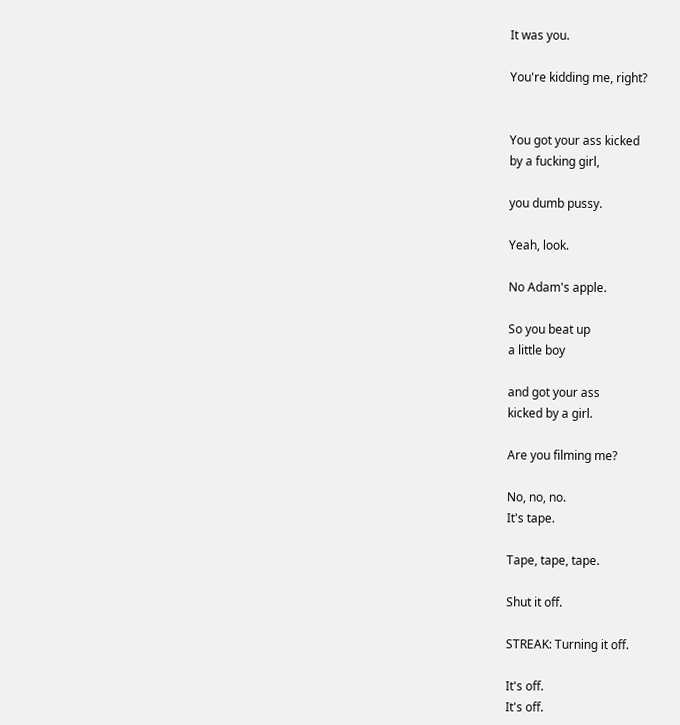It was you.

You're kidding me, right?


You got your ass kicked
by a fucking girl,

you dumb pussy.

Yeah, look.

No Adam's apple.

So you beat up
a little boy

and got your ass
kicked by a girl.

Are you filming me?

No, no, no.
It's tape.

Tape, tape, tape.

Shut it off.

STREAK: Turning it off.

It's off.
It's off.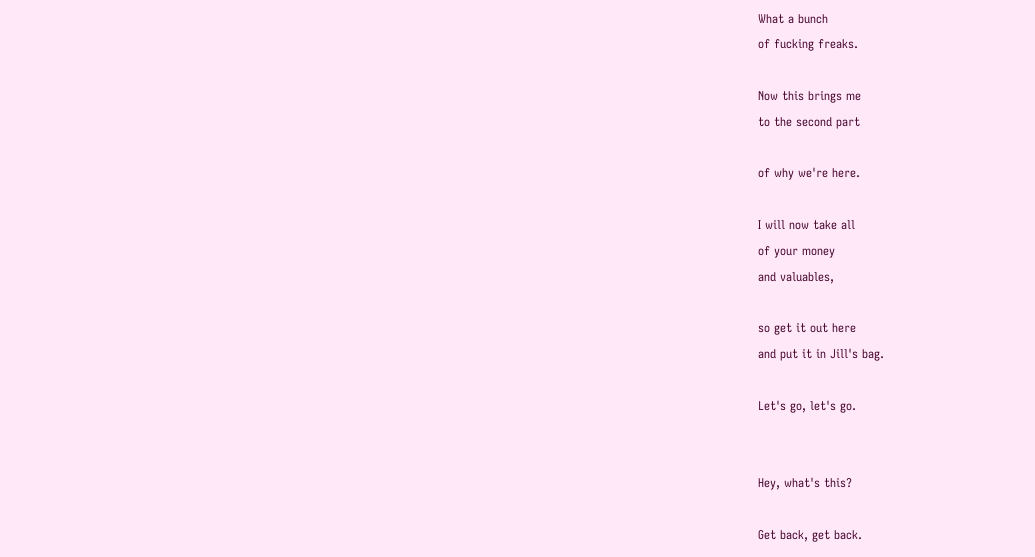What a bunch
of fucking freaks.

Now this brings me
to the second part

of why we're here.

I will now take all
of your money
and valuables,

so get it out here
and put it in Jill's bag.

Let's go, let's go.


Hey, what's this?

Get back, get back.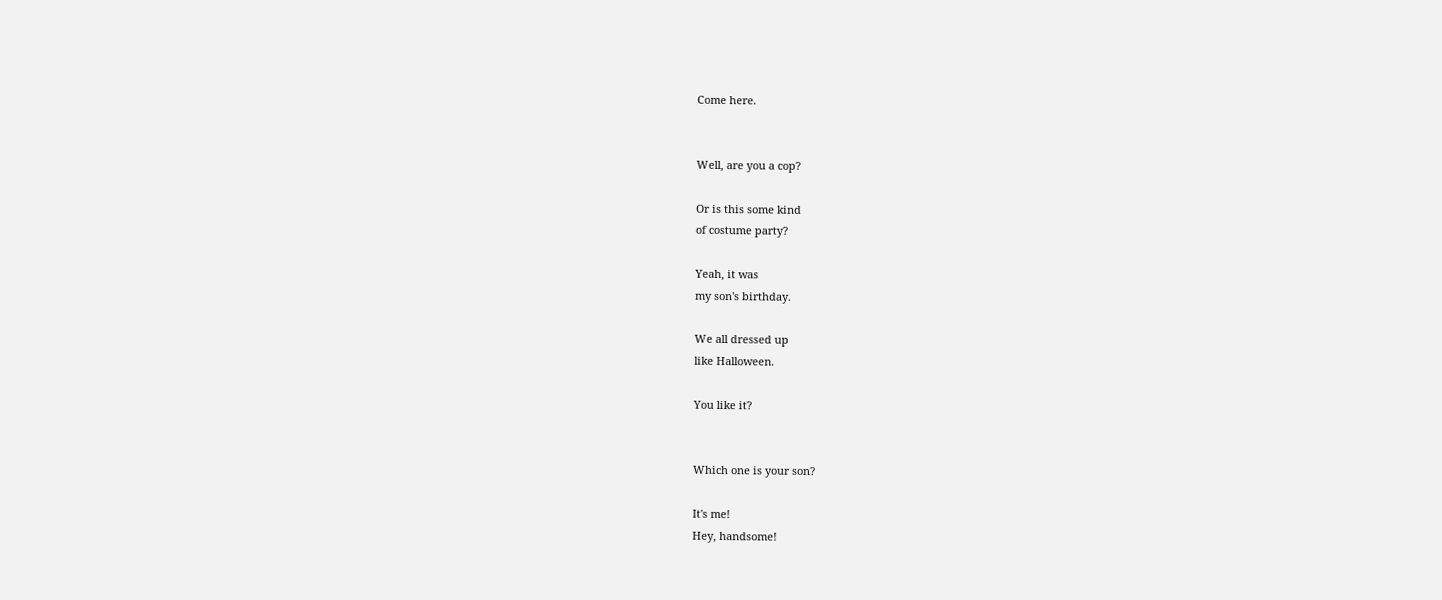Come here.


Well, are you a cop?

Or is this some kind
of costume party?

Yeah, it was
my son's birthday.

We all dressed up
like Halloween.

You like it?


Which one is your son?

It's me!
Hey, handsome!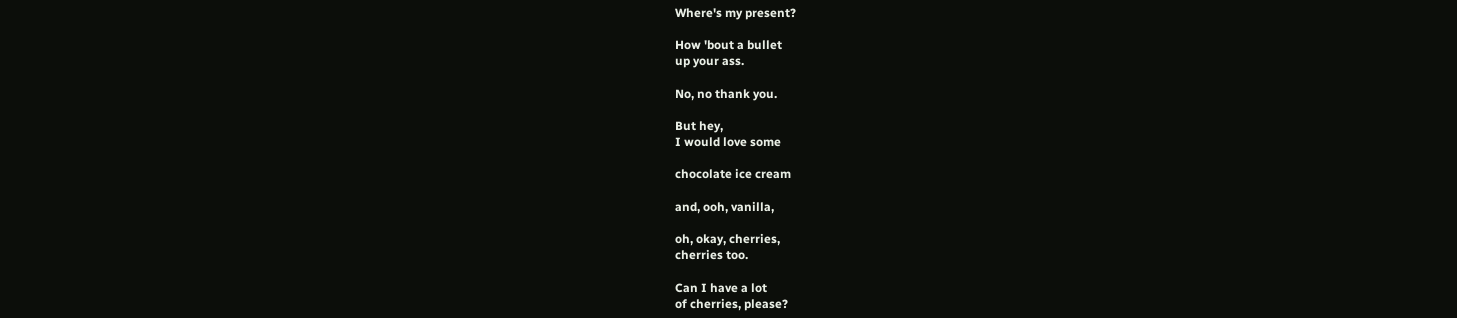Where's my present?

How 'bout a bullet
up your ass.

No, no thank you.

But hey,
I would love some

chocolate ice cream

and, ooh, vanilla,

oh, okay, cherries,
cherries too.

Can I have a lot
of cherries, please?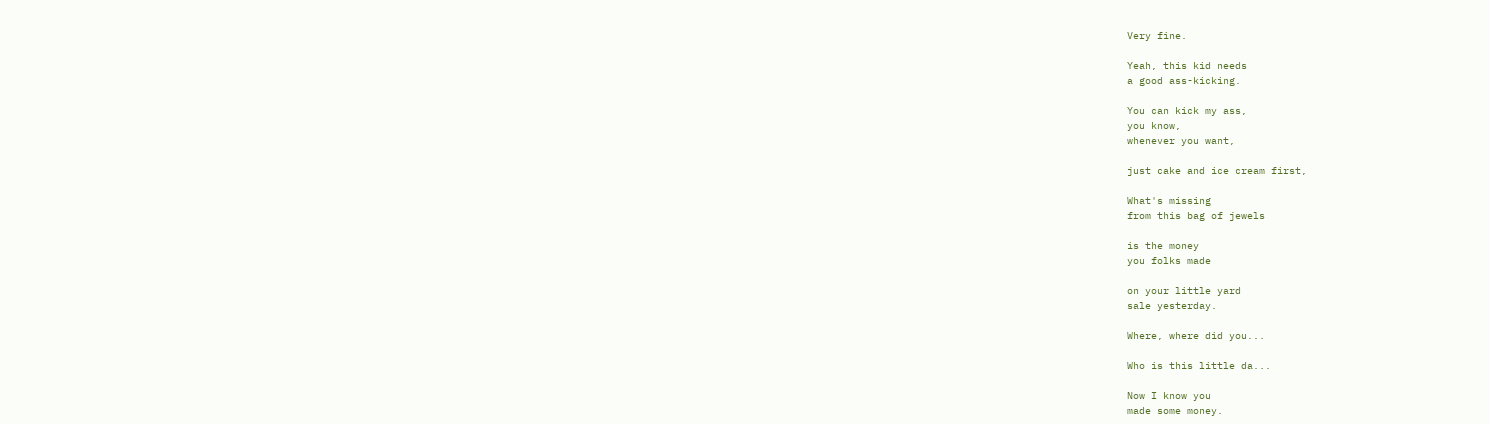Very fine.

Yeah, this kid needs
a good ass-kicking.

You can kick my ass,
you know,
whenever you want,

just cake and ice cream first,

What's missing
from this bag of jewels

is the money
you folks made

on your little yard
sale yesterday.

Where, where did you...

Who is this little da...

Now I know you
made some money.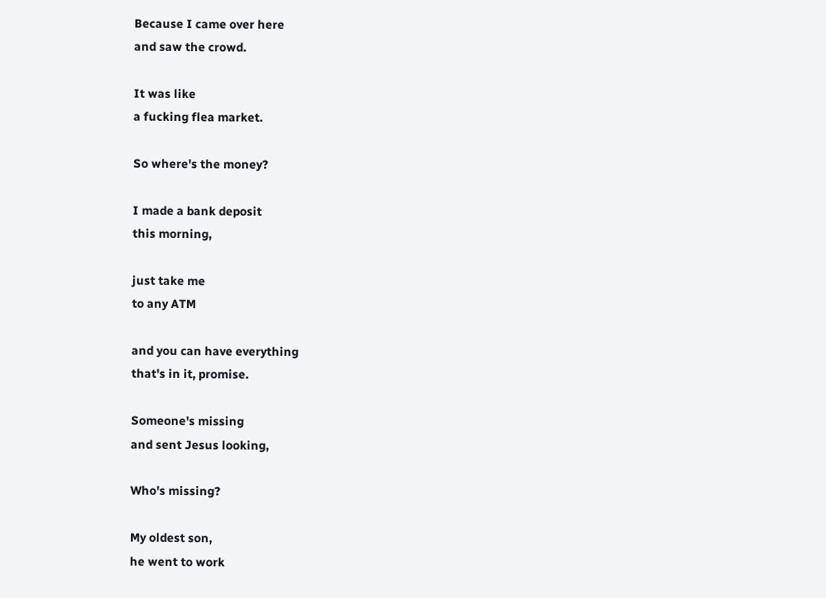Because I came over here
and saw the crowd.

It was like
a fucking flea market.

So where's the money?

I made a bank deposit
this morning,

just take me
to any ATM

and you can have everything
that's in it, promise.

Someone's missing
and sent Jesus looking,

Who's missing?

My oldest son,
he went to work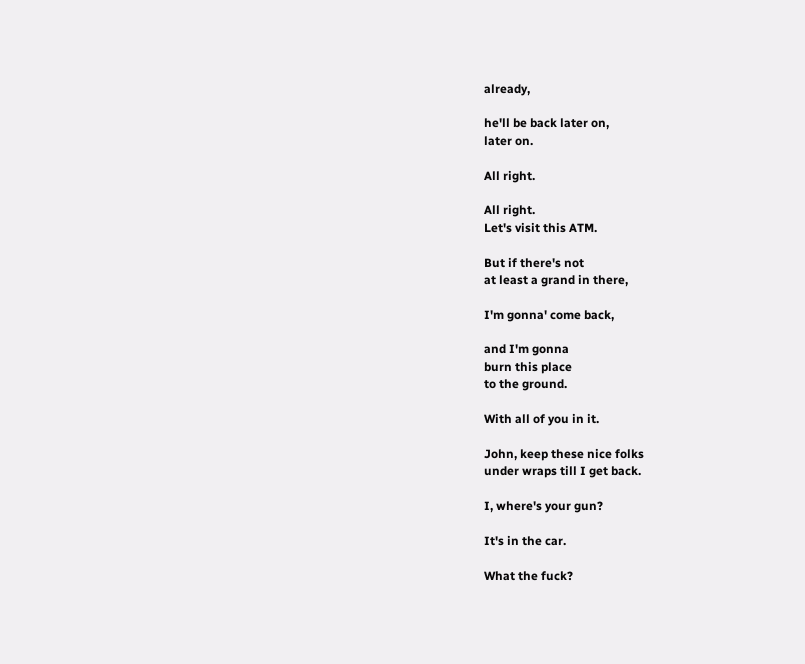already,

he'll be back later on,
later on.

All right.

All right.
Let's visit this ATM.

But if there's not
at least a grand in there,

I'm gonna' come back,

and I'm gonna
burn this place
to the ground.

With all of you in it.

John, keep these nice folks
under wraps till I get back.

I, where's your gun?

It's in the car.

What the fuck?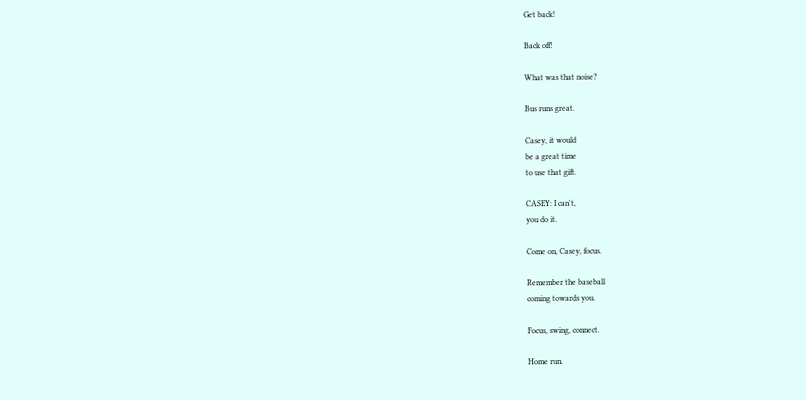Get back!

Back off!

What was that noise?

Bus runs great.

Casey, it would
be a great time
to use that gift.

CASEY: I can't,
you do it.

Come on, Casey, focus.

Remember the baseball
coming towards you.

Focus, swing, connect.

Home run.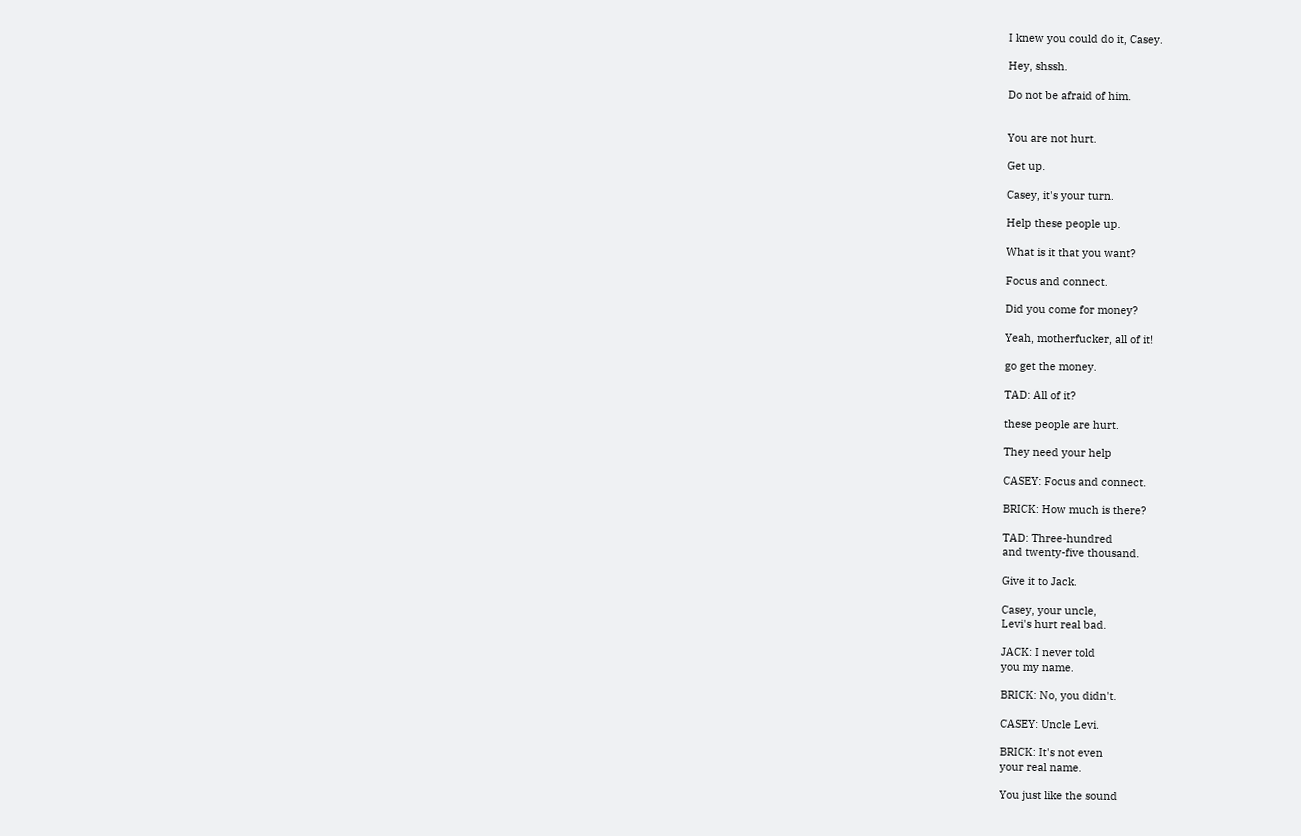I knew you could do it, Casey.

Hey, shssh.

Do not be afraid of him.


You are not hurt.

Get up.

Casey, it's your turn.

Help these people up.

What is it that you want?

Focus and connect.

Did you come for money?

Yeah, motherfucker, all of it!

go get the money.

TAD: All of it?

these people are hurt.

They need your help

CASEY: Focus and connect.

BRICK: How much is there?

TAD: Three-hundred
and twenty-five thousand.

Give it to Jack.

Casey, your uncle,
Levi's hurt real bad.

JACK: I never told
you my name.

BRICK: No, you didn't.

CASEY: Uncle Levi.

BRICK: It's not even
your real name.

You just like the sound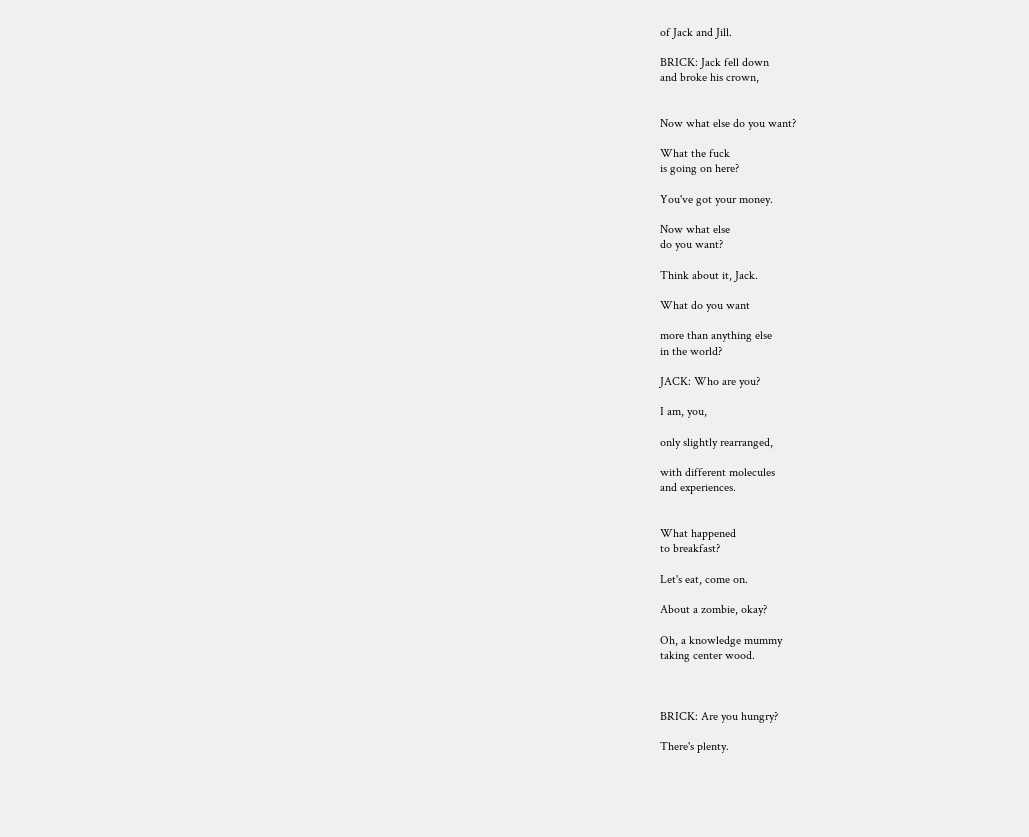of Jack and Jill.

BRICK: Jack fell down
and broke his crown,


Now what else do you want?

What the fuck
is going on here?

You've got your money.

Now what else
do you want?

Think about it, Jack.

What do you want

more than anything else
in the world?

JACK: Who are you?

I am, you,

only slightly rearranged,

with different molecules
and experiences.


What happened
to breakfast?

Let's eat, come on.

About a zombie, okay?

Oh, a knowledge mummy
taking center wood.



BRICK: Are you hungry?

There's plenty.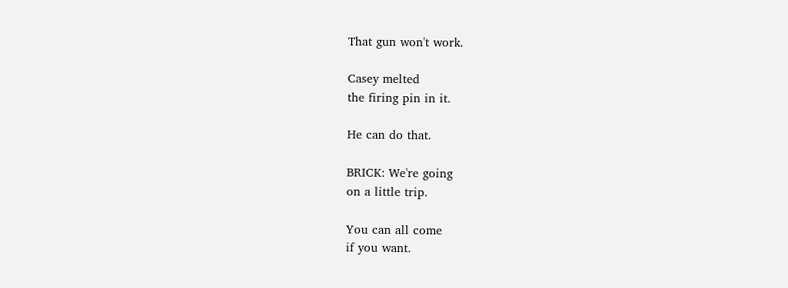That gun won't work.

Casey melted
the firing pin in it.

He can do that.

BRICK: We're going
on a little trip.

You can all come
if you want.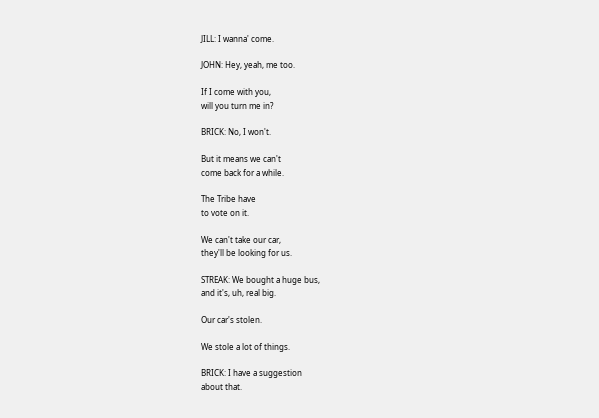JILL: I wanna' come.

JOHN: Hey, yeah, me too.

If I come with you,
will you turn me in?

BRICK: No, I won't.

But it means we can't
come back for a while.

The Tribe have
to vote on it.

We can't take our car,
they'll be looking for us.

STREAK: We bought a huge bus,
and it's, uh, real big.

Our car's stolen.

We stole a lot of things.

BRICK: I have a suggestion
about that.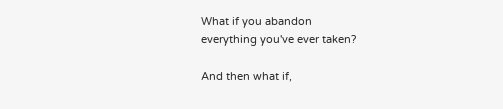What if you abandon
everything you've ever taken?

And then what if,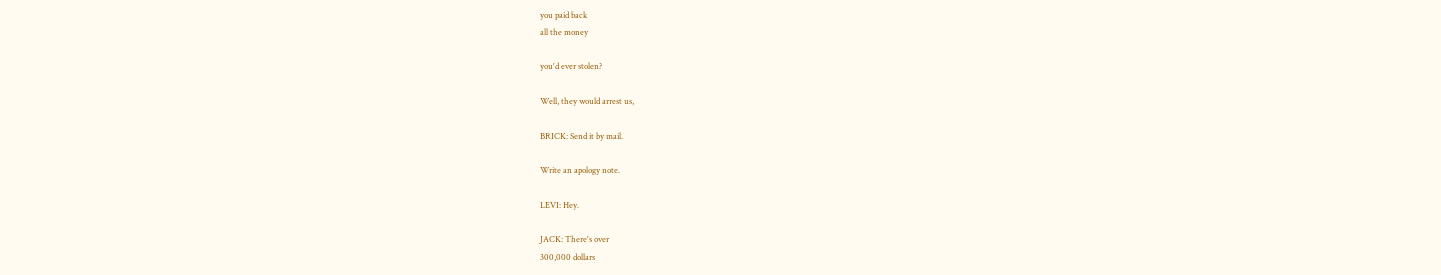you paid back
all the money

you'd ever stolen?

Well, they would arrest us,

BRICK: Send it by mail.

Write an apology note.

LEVI: Hey.

JACK: There's over
300,000 dollars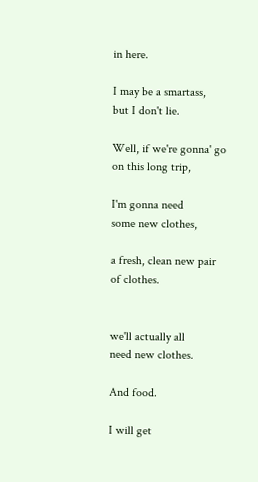in here.

I may be a smartass,
but I don't lie.

Well, if we're gonna' go
on this long trip,

I'm gonna need
some new clothes,

a fresh, clean new pair
of clothes.


we'll actually all
need new clothes.

And food.

I will get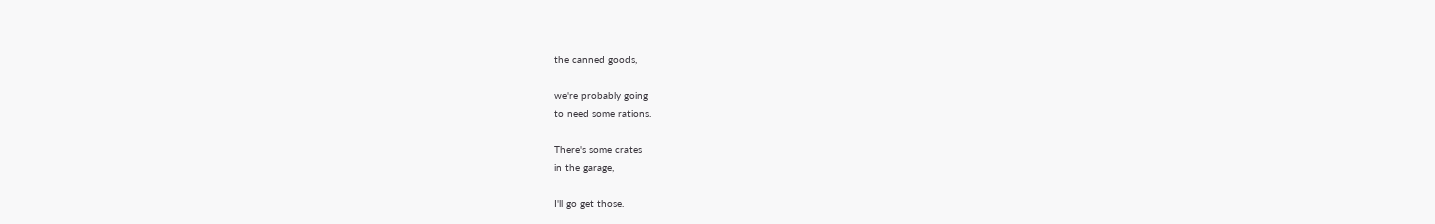the canned goods,

we're probably going
to need some rations.

There's some crates
in the garage,

I'll go get those.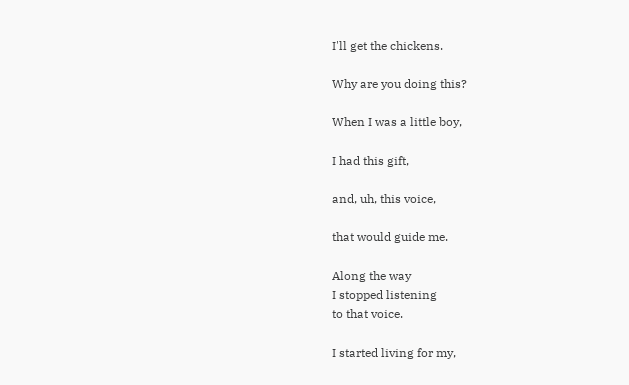I'll get the chickens.

Why are you doing this?

When I was a little boy,

I had this gift,

and, uh, this voice,

that would guide me.

Along the way
I stopped listening
to that voice.

I started living for my,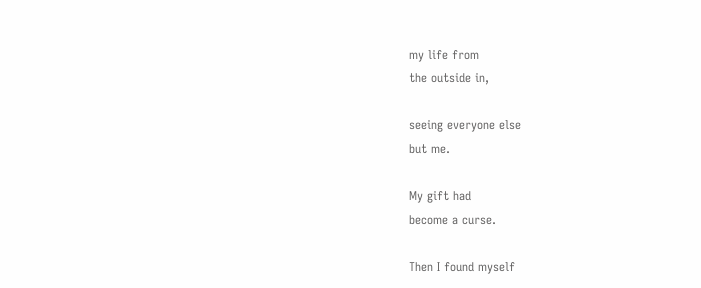my life from
the outside in,

seeing everyone else
but me.

My gift had
become a curse.

Then I found myself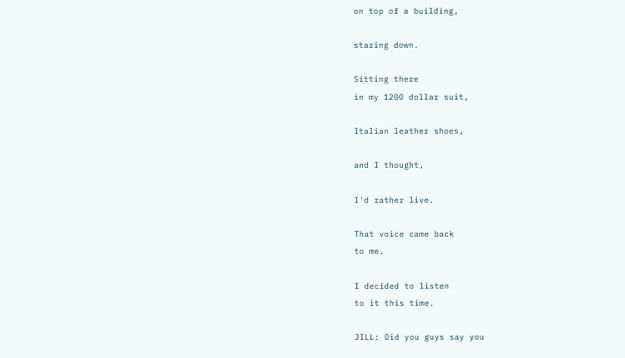on top of a building,

staring down.

Sitting there
in my 1200 dollar suit,

Italian leather shoes,

and I thought,

I'd rather live.

That voice came back
to me.

I decided to listen
to it this time.

JILL: Did you guys say you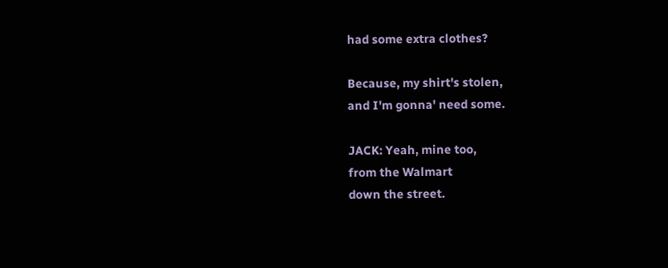had some extra clothes?

Because, my shirt's stolen,
and I'm gonna' need some.

JACK: Yeah, mine too,
from the Walmart
down the street.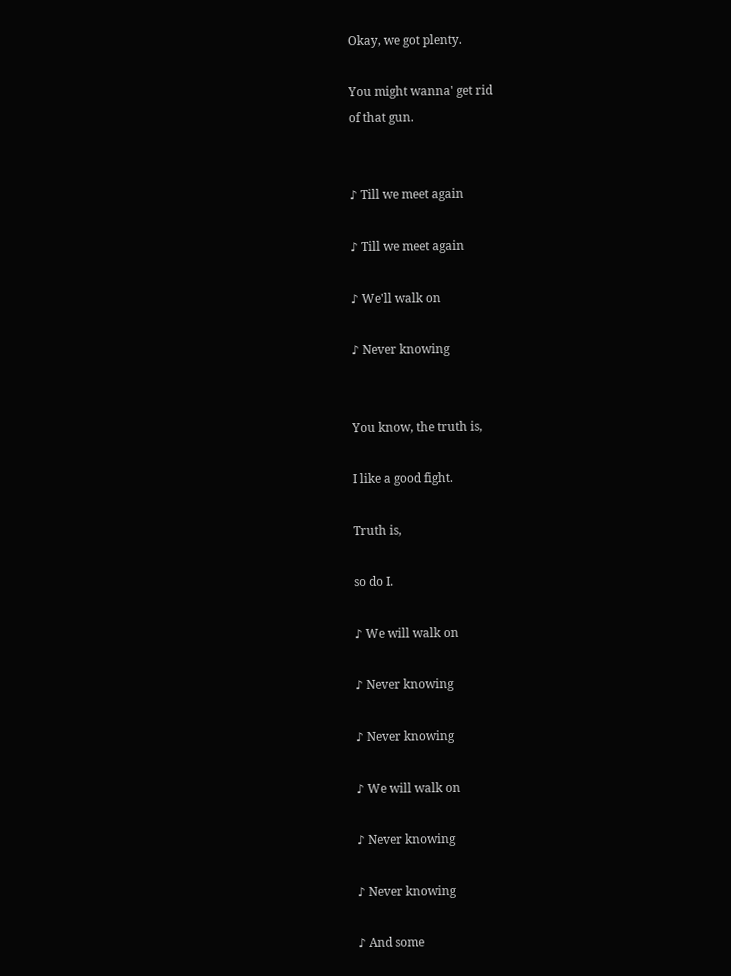Okay, we got plenty.

You might wanna' get rid
of that gun.


♪ Till we meet again

♪ Till we meet again

♪ We'll walk on

♪ Never knowing


You know, the truth is,

I like a good fight.

Truth is,

so do I.

♪ We will walk on

♪ Never knowing

♪ Never knowing

♪ We will walk on

♪ Never knowing

♪ Never knowing

♪ And some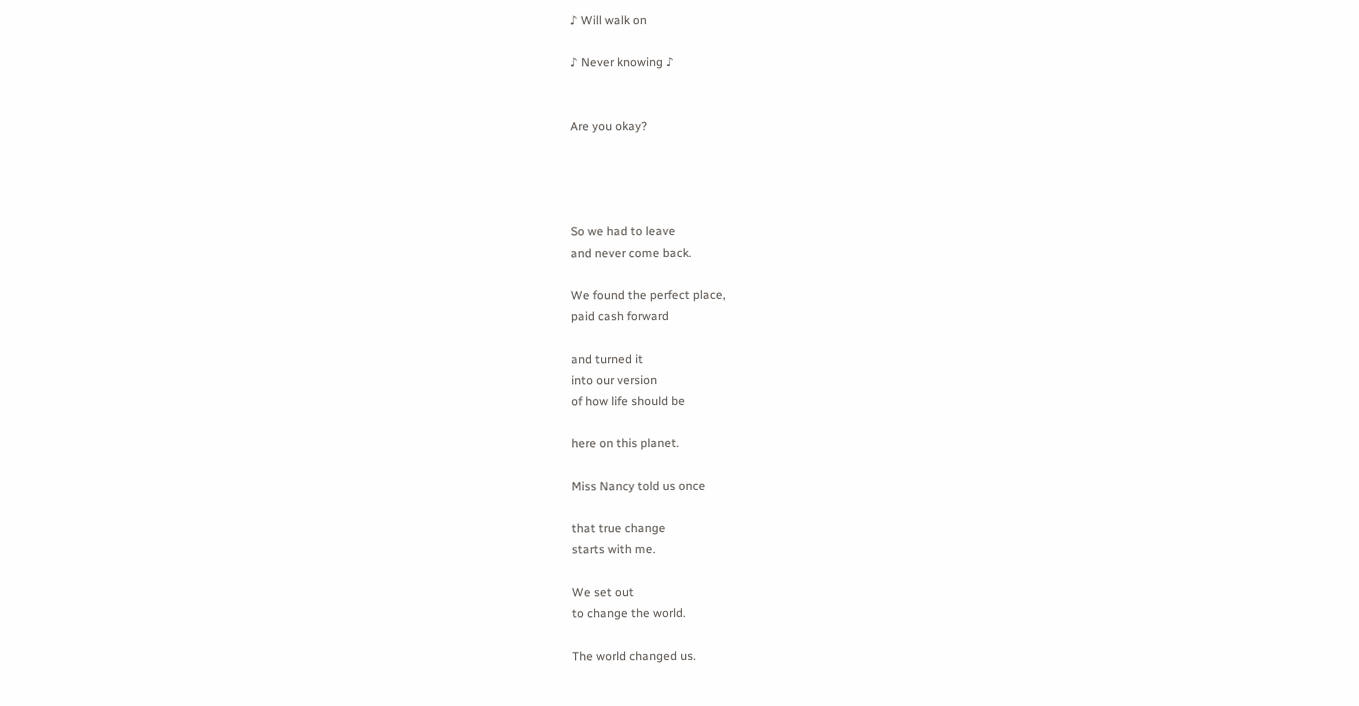♪ Will walk on

♪ Never knowing ♪


Are you okay?




So we had to leave
and never come back.

We found the perfect place,
paid cash forward

and turned it
into our version
of how life should be

here on this planet.

Miss Nancy told us once

that true change
starts with me.

We set out
to change the world.

The world changed us.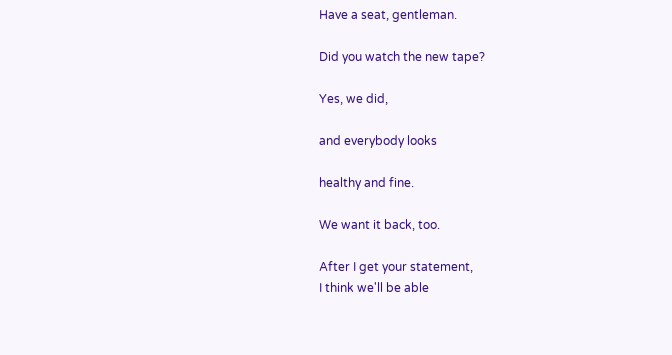Have a seat, gentleman.

Did you watch the new tape?

Yes, we did,

and everybody looks

healthy and fine.

We want it back, too.

After I get your statement,
I think we'll be able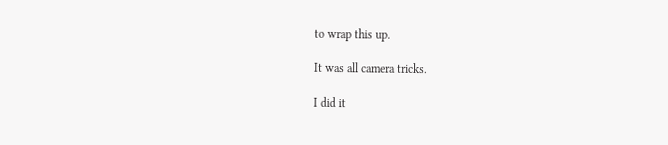to wrap this up.

It was all camera tricks.

I did it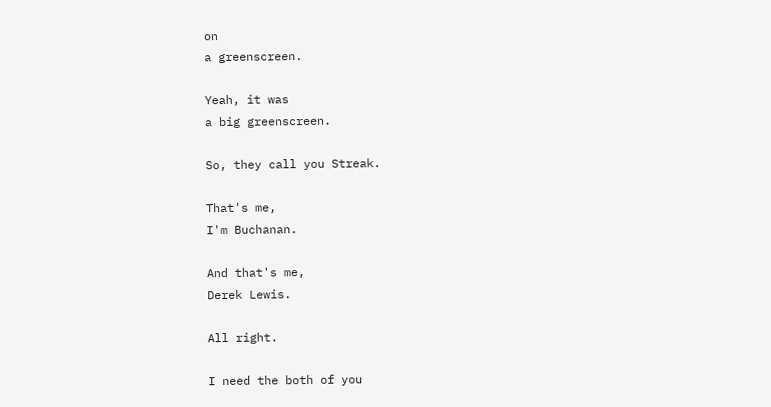on
a greenscreen.

Yeah, it was
a big greenscreen.

So, they call you Streak.

That's me,
I'm Buchanan.

And that's me,
Derek Lewis.

All right.

I need the both of you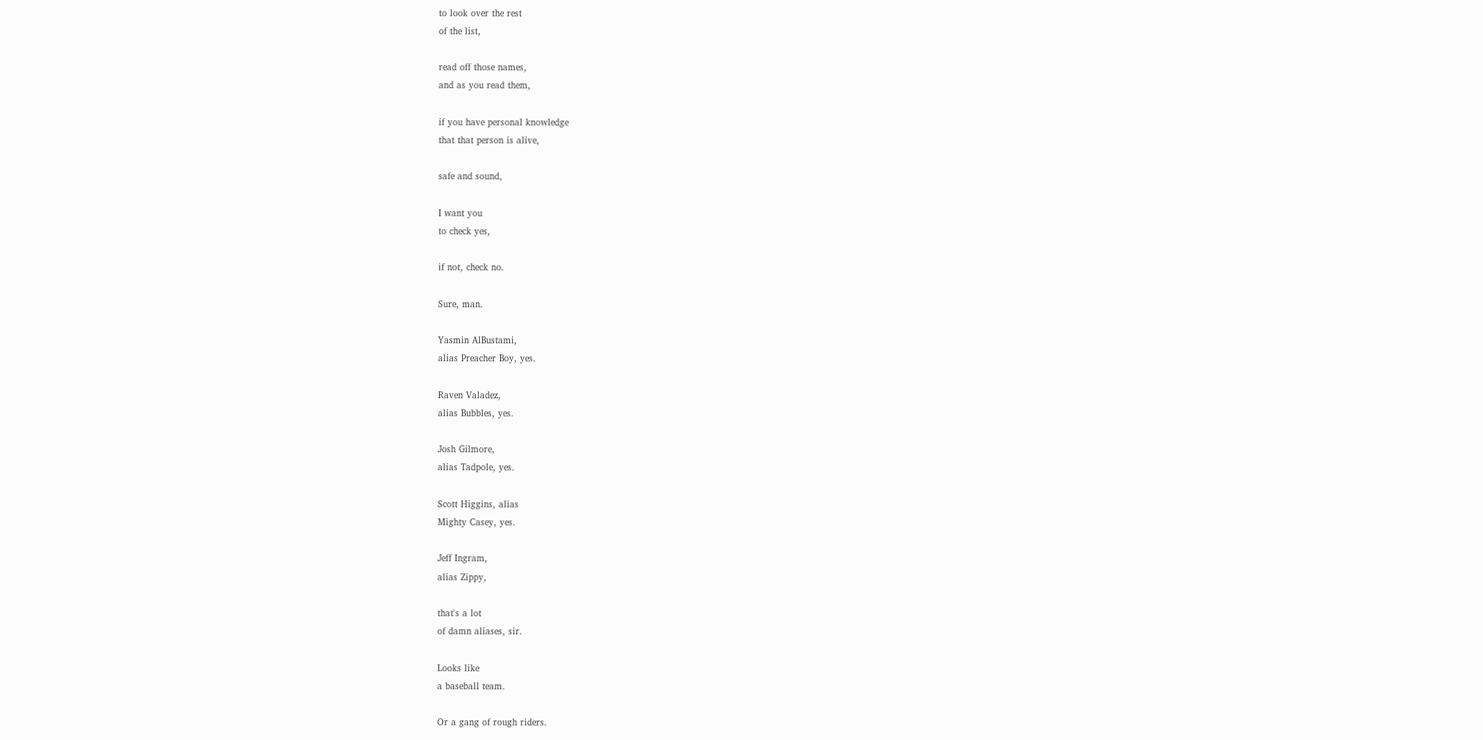to look over the rest
of the list,

read off those names,
and as you read them,

if you have personal knowledge
that that person is alive,

safe and sound,

I want you
to check yes,

if not, check no.

Sure, man.

Yasmin AlBustami,
alias Preacher Boy, yes.

Raven Valadez,
alias Bubbles, yes.

Josh Gilmore,
alias Tadpole, yes.

Scott Higgins, alias
Mighty Casey, yes.

Jeff Ingram,
alias Zippy,

that's a lot
of damn aliases, sir.

Looks like
a baseball team.

Or a gang of rough riders.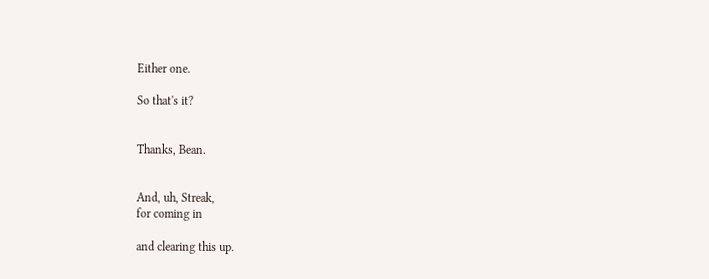Either one.

So that's it?


Thanks, Bean.


And, uh, Streak,
for coming in

and clearing this up.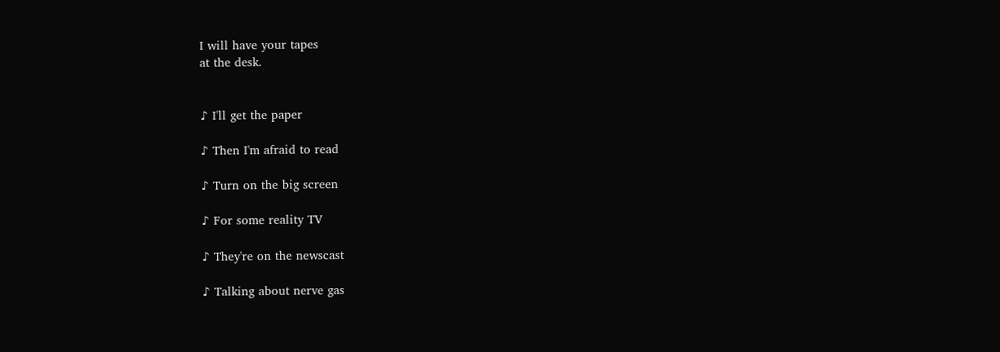I will have your tapes
at the desk.


♪ I'll get the paper

♪ Then I'm afraid to read

♪ Turn on the big screen

♪ For some reality TV

♪ They're on the newscast

♪ Talking about nerve gas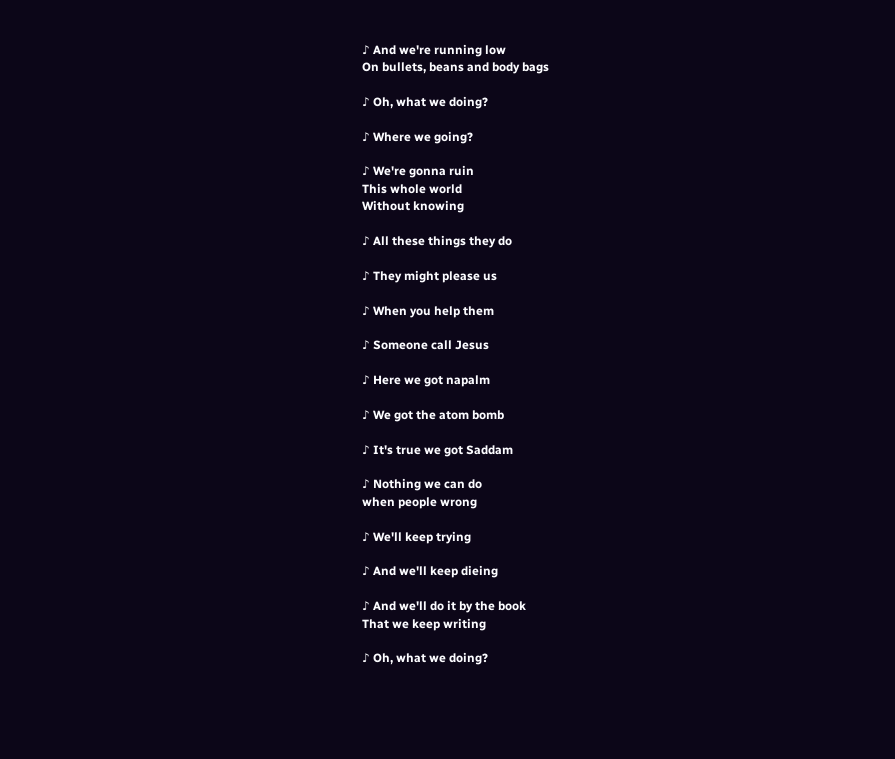♪ And we're running low
On bullets, beans and body bags

♪ Oh, what we doing?

♪ Where we going?

♪ We're gonna ruin
This whole world
Without knowing

♪ All these things they do

♪ They might please us

♪ When you help them

♪ Someone call Jesus

♪ Here we got napalm

♪ We got the atom bomb

♪ It's true we got Saddam

♪ Nothing we can do
when people wrong

♪ We'll keep trying

♪ And we'll keep dieing

♪ And we'll do it by the book
That we keep writing

♪ Oh, what we doing?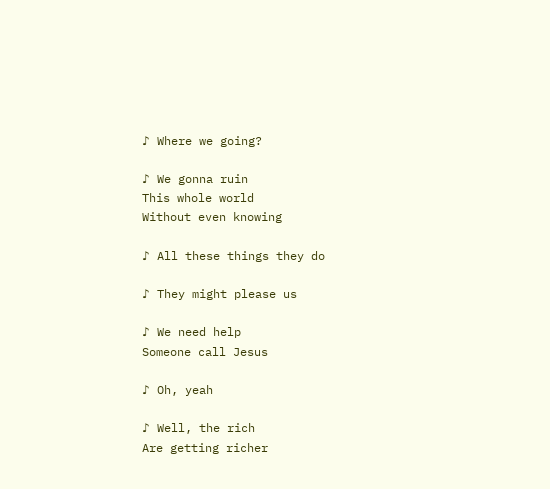♪ Where we going?

♪ We gonna ruin
This whole world
Without even knowing

♪ All these things they do

♪ They might please us

♪ We need help
Someone call Jesus

♪ Oh, yeah

♪ Well, the rich
Are getting richer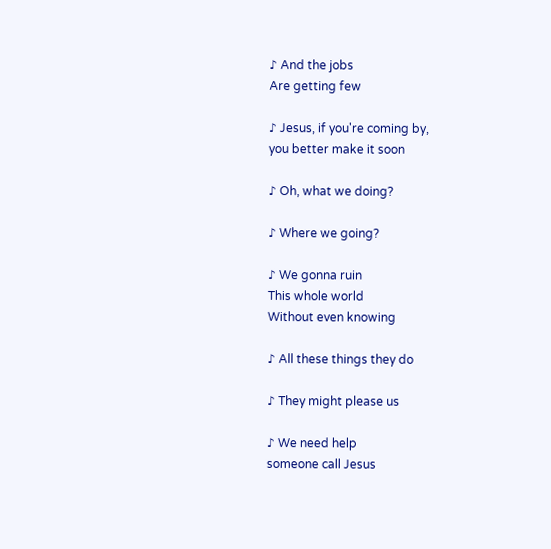♪ And the jobs
Are getting few

♪ Jesus, if you're coming by,
you better make it soon

♪ Oh, what we doing?

♪ Where we going?

♪ We gonna ruin
This whole world
Without even knowing

♪ All these things they do

♪ They might please us

♪ We need help
someone call Jesus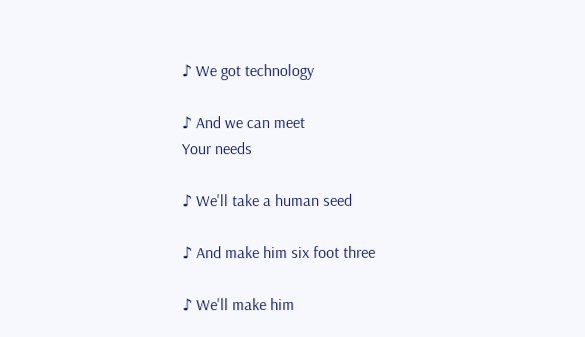♪ We got technology

♪ And we can meet
Your needs

♪ We'll take a human seed

♪ And make him six foot three

♪ We'll make him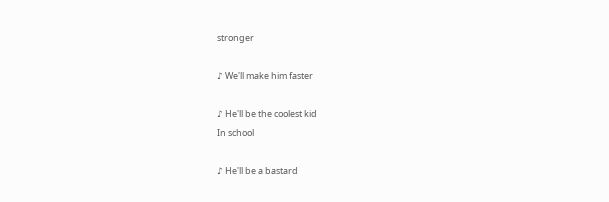stronger

♪ We'll make him faster

♪ He'll be the coolest kid
In school

♪ He'll be a bastard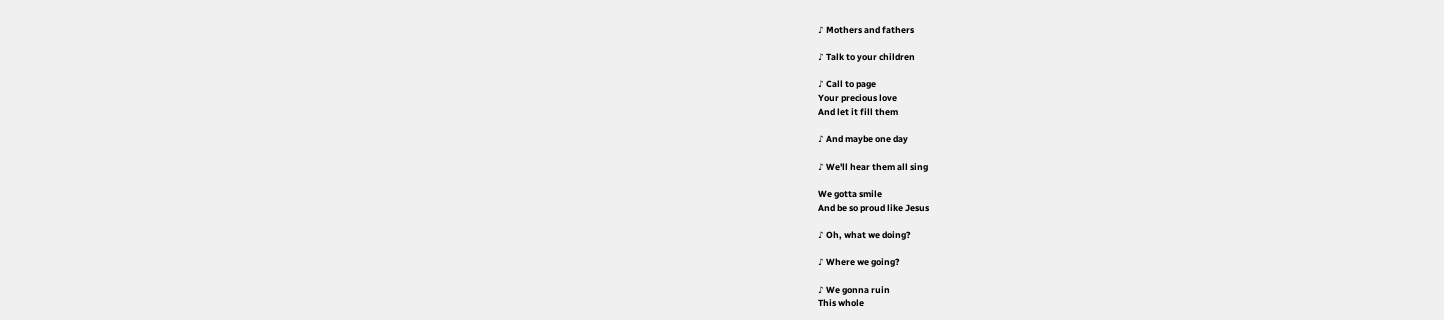♪ Mothers and fathers

♪ Talk to your children

♪ Call to page
Your precious love
And let it fill them

♪ And maybe one day

♪ We'll hear them all sing

We gotta smile
And be so proud like Jesus

♪ Oh, what we doing?

♪ Where we going?

♪ We gonna ruin
This whole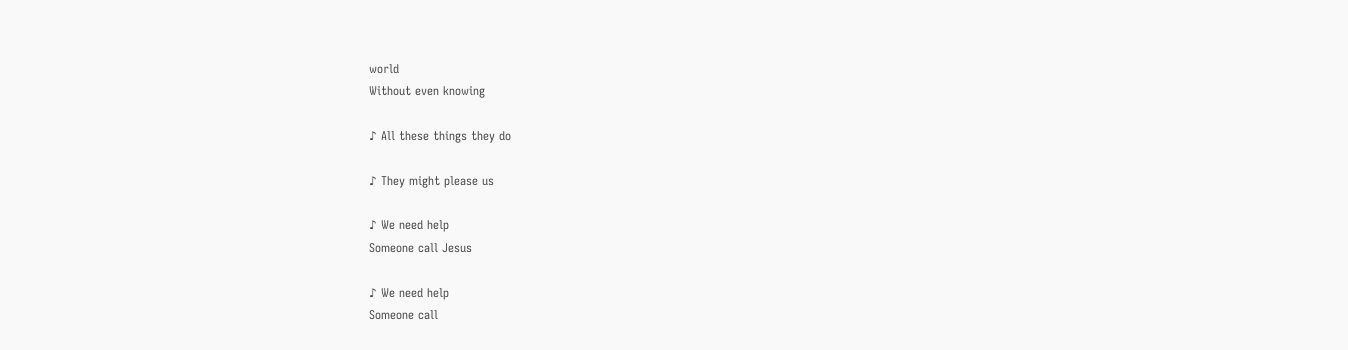world
Without even knowing

♪ All these things they do

♪ They might please us

♪ We need help
Someone call Jesus

♪ We need help
Someone call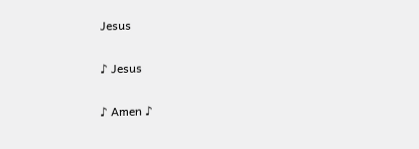Jesus

♪ Jesus

♪ Amen ♪